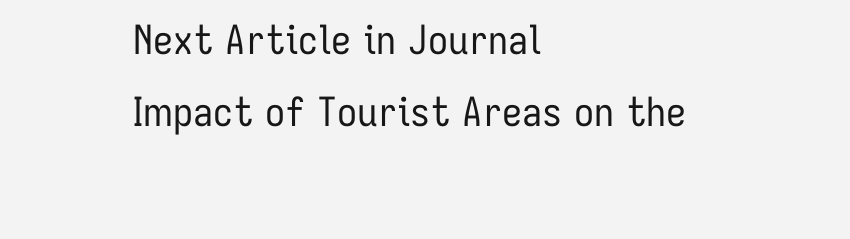Next Article in Journal
Impact of Tourist Areas on the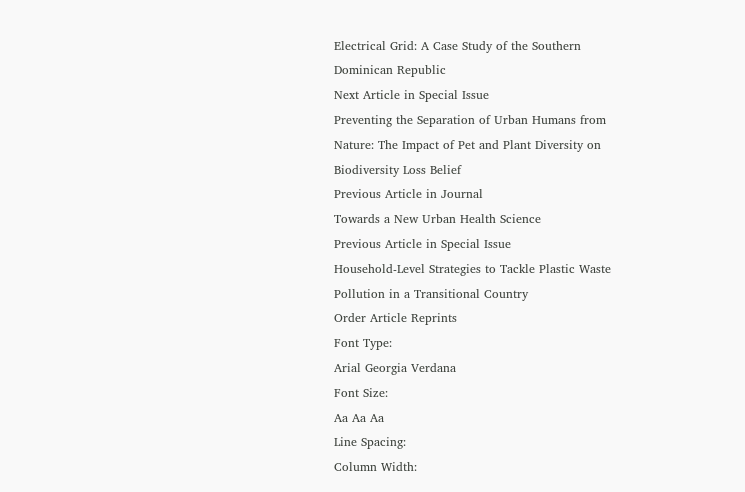Electrical Grid: A Case Study of the Southern Dominican Republic
Next Article in Special Issue
Preventing the Separation of Urban Humans from Nature: The Impact of Pet and Plant Diversity on Biodiversity Loss Belief
Previous Article in Journal
Towards a New Urban Health Science
Previous Article in Special Issue
Household-Level Strategies to Tackle Plastic Waste Pollution in a Transitional Country
Order Article Reprints
Font Type:
Arial Georgia Verdana
Font Size:
Aa Aa Aa
Line Spacing:
Column Width: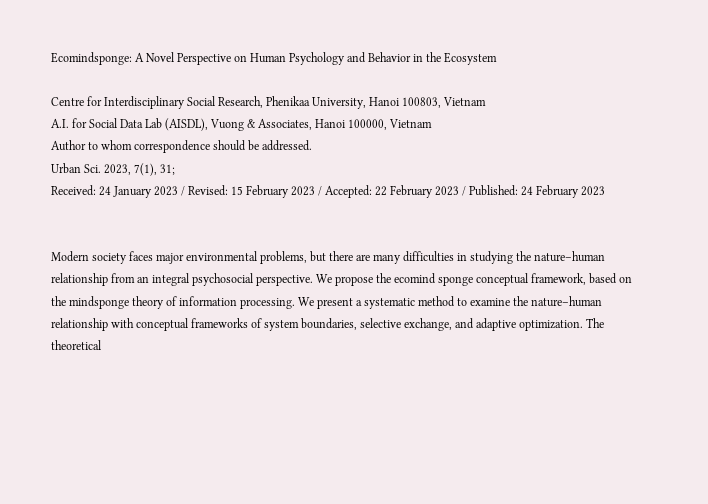Ecomindsponge: A Novel Perspective on Human Psychology and Behavior in the Ecosystem

Centre for Interdisciplinary Social Research, Phenikaa University, Hanoi 100803, Vietnam
A.I. for Social Data Lab (AISDL), Vuong & Associates, Hanoi 100000, Vietnam
Author to whom correspondence should be addressed.
Urban Sci. 2023, 7(1), 31;
Received: 24 January 2023 / Revised: 15 February 2023 / Accepted: 22 February 2023 / Published: 24 February 2023


Modern society faces major environmental problems, but there are many difficulties in studying the nature–human relationship from an integral psychosocial perspective. We propose the ecomind sponge conceptual framework, based on the mindsponge theory of information processing. We present a systematic method to examine the nature–human relationship with conceptual frameworks of system boundaries, selective exchange, and adaptive optimization. The theoretical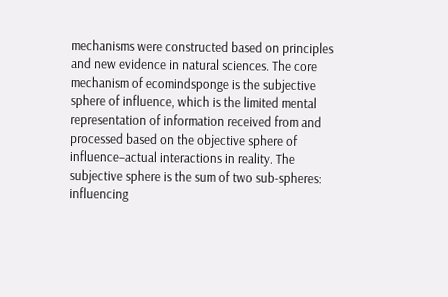mechanisms were constructed based on principles and new evidence in natural sciences. The core mechanism of ecomindsponge is the subjective sphere of influence, which is the limited mental representation of information received from and processed based on the objective sphere of influence–actual interactions in reality. The subjective sphere is the sum of two sub-spheres: influencing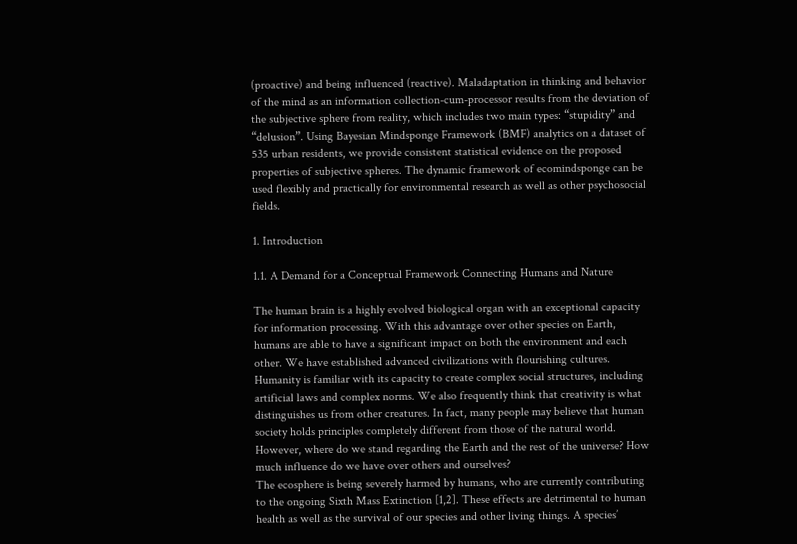(proactive) and being influenced (reactive). Maladaptation in thinking and behavior of the mind as an information collection-cum-processor results from the deviation of the subjective sphere from reality, which includes two main types: “stupidity” and “delusion”. Using Bayesian Mindsponge Framework (BMF) analytics on a dataset of 535 urban residents, we provide consistent statistical evidence on the proposed properties of subjective spheres. The dynamic framework of ecomindsponge can be used flexibly and practically for environmental research as well as other psychosocial fields.

1. Introduction

1.1. A Demand for a Conceptual Framework Connecting Humans and Nature

The human brain is a highly evolved biological organ with an exceptional capacity for information processing. With this advantage over other species on Earth, humans are able to have a significant impact on both the environment and each other. We have established advanced civilizations with flourishing cultures. Humanity is familiar with its capacity to create complex social structures, including artificial laws and complex norms. We also frequently think that creativity is what distinguishes us from other creatures. In fact, many people may believe that human society holds principles completely different from those of the natural world. However, where do we stand regarding the Earth and the rest of the universe? How much influence do we have over others and ourselves?
The ecosphere is being severely harmed by humans, who are currently contributing to the ongoing Sixth Mass Extinction [1,2]. These effects are detrimental to human health as well as the survival of our species and other living things. A species’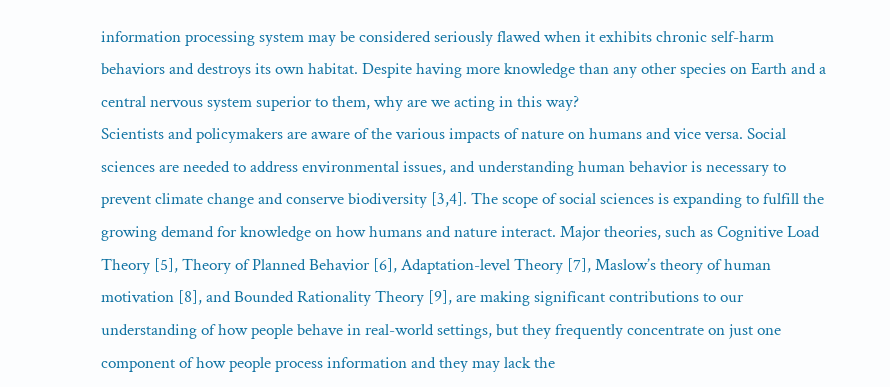information processing system may be considered seriously flawed when it exhibits chronic self-harm behaviors and destroys its own habitat. Despite having more knowledge than any other species on Earth and a central nervous system superior to them, why are we acting in this way?
Scientists and policymakers are aware of the various impacts of nature on humans and vice versa. Social sciences are needed to address environmental issues, and understanding human behavior is necessary to prevent climate change and conserve biodiversity [3,4]. The scope of social sciences is expanding to fulfill the growing demand for knowledge on how humans and nature interact. Major theories, such as Cognitive Load Theory [5], Theory of Planned Behavior [6], Adaptation-level Theory [7], Maslow’s theory of human motivation [8], and Bounded Rationality Theory [9], are making significant contributions to our understanding of how people behave in real-world settings, but they frequently concentrate on just one component of how people process information and they may lack the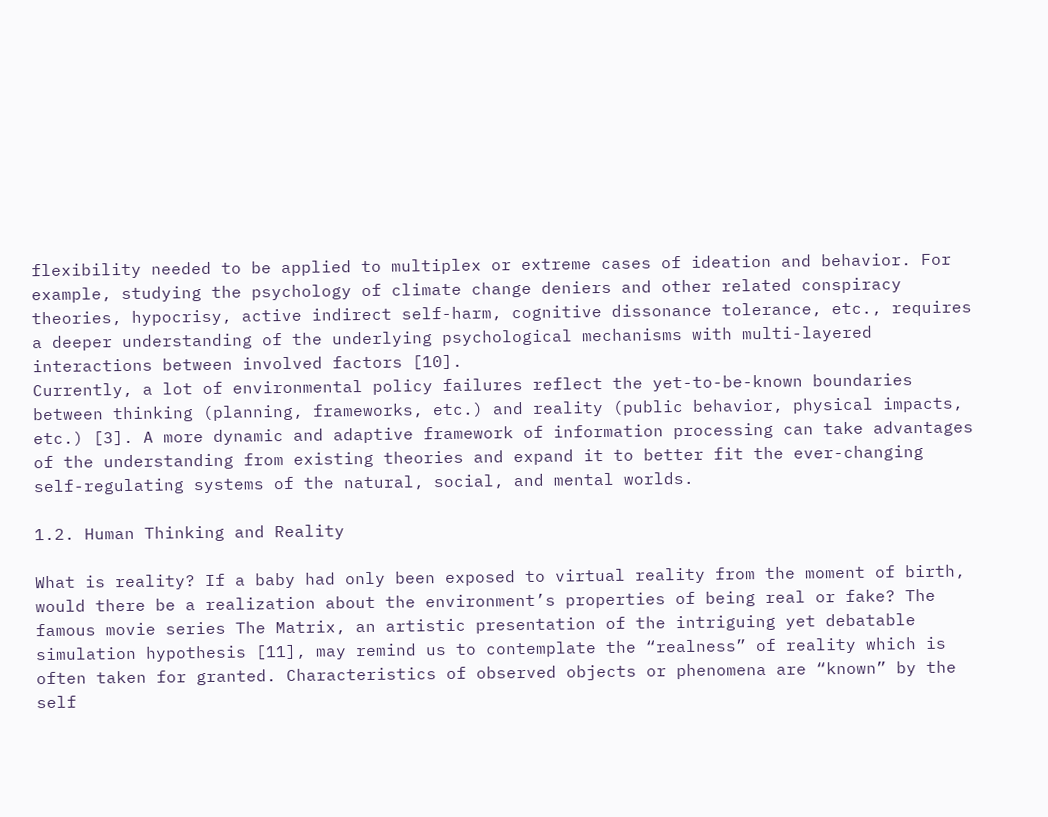flexibility needed to be applied to multiplex or extreme cases of ideation and behavior. For example, studying the psychology of climate change deniers and other related conspiracy theories, hypocrisy, active indirect self-harm, cognitive dissonance tolerance, etc., requires a deeper understanding of the underlying psychological mechanisms with multi-layered interactions between involved factors [10].
Currently, a lot of environmental policy failures reflect the yet-to-be-known boundaries between thinking (planning, frameworks, etc.) and reality (public behavior, physical impacts, etc.) [3]. A more dynamic and adaptive framework of information processing can take advantages of the understanding from existing theories and expand it to better fit the ever-changing self-regulating systems of the natural, social, and mental worlds.

1.2. Human Thinking and Reality

What is reality? If a baby had only been exposed to virtual reality from the moment of birth, would there be a realization about the environment’s properties of being real or fake? The famous movie series The Matrix, an artistic presentation of the intriguing yet debatable simulation hypothesis [11], may remind us to contemplate the “realness” of reality which is often taken for granted. Characteristics of observed objects or phenomena are “known” by the self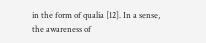in the form of qualia [12]. In a sense, the awareness of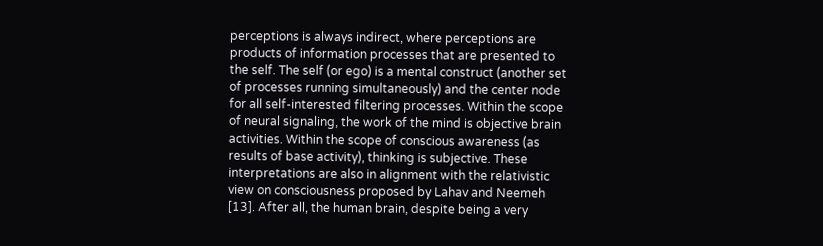perceptions is always indirect, where perceptions are products of information processes that are presented to the self. The self (or ego) is a mental construct (another set of processes running simultaneously) and the center node for all self-interested filtering processes. Within the scope of neural signaling, the work of the mind is objective brain activities. Within the scope of conscious awareness (as results of base activity), thinking is subjective. These interpretations are also in alignment with the relativistic view on consciousness proposed by Lahav and Neemeh [13]. After all, the human brain, despite being a very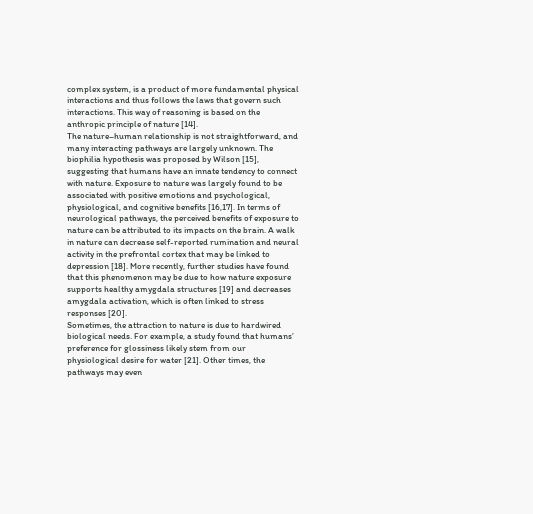complex system, is a product of more fundamental physical interactions and thus follows the laws that govern such interactions. This way of reasoning is based on the anthropic principle of nature [14].
The nature–human relationship is not straightforward, and many interacting pathways are largely unknown. The biophilia hypothesis was proposed by Wilson [15], suggesting that humans have an innate tendency to connect with nature. Exposure to nature was largely found to be associated with positive emotions and psychological, physiological, and cognitive benefits [16,17]. In terms of neurological pathways, the perceived benefits of exposure to nature can be attributed to its impacts on the brain. A walk in nature can decrease self-reported rumination and neural activity in the prefrontal cortex that may be linked to depression [18]. More recently, further studies have found that this phenomenon may be due to how nature exposure supports healthy amygdala structures [19] and decreases amygdala activation, which is often linked to stress responses [20].
Sometimes, the attraction to nature is due to hardwired biological needs. For example, a study found that humans’ preference for glossiness likely stem from our physiological desire for water [21]. Other times, the pathways may even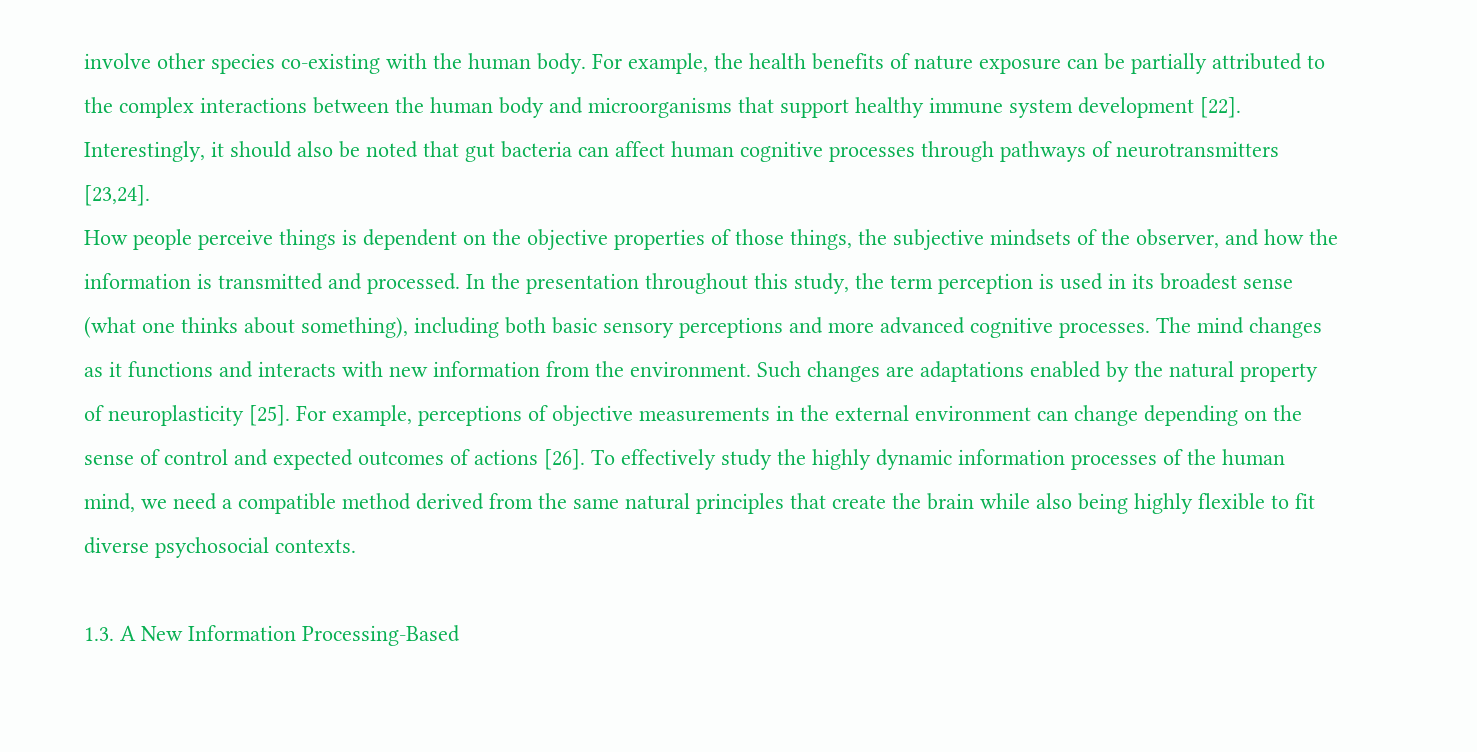involve other species co-existing with the human body. For example, the health benefits of nature exposure can be partially attributed to the complex interactions between the human body and microorganisms that support healthy immune system development [22]. Interestingly, it should also be noted that gut bacteria can affect human cognitive processes through pathways of neurotransmitters [23,24].
How people perceive things is dependent on the objective properties of those things, the subjective mindsets of the observer, and how the information is transmitted and processed. In the presentation throughout this study, the term perception is used in its broadest sense (what one thinks about something), including both basic sensory perceptions and more advanced cognitive processes. The mind changes as it functions and interacts with new information from the environment. Such changes are adaptations enabled by the natural property of neuroplasticity [25]. For example, perceptions of objective measurements in the external environment can change depending on the sense of control and expected outcomes of actions [26]. To effectively study the highly dynamic information processes of the human mind, we need a compatible method derived from the same natural principles that create the brain while also being highly flexible to fit diverse psychosocial contexts.

1.3. A New Information Processing-Based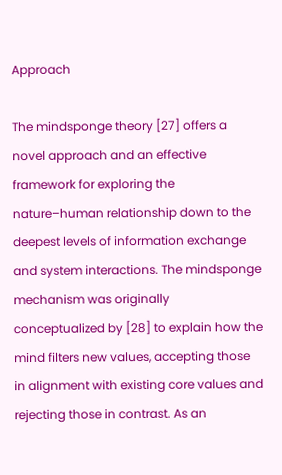Approach

The mindsponge theory [27] offers a novel approach and an effective framework for exploring the nature–human relationship down to the deepest levels of information exchange and system interactions. The mindsponge mechanism was originally conceptualized by [28] to explain how the mind filters new values, accepting those in alignment with existing core values and rejecting those in contrast. As an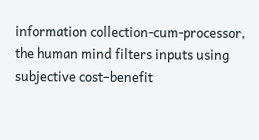information collection-cum-processor, the human mind filters inputs using subjective cost–benefit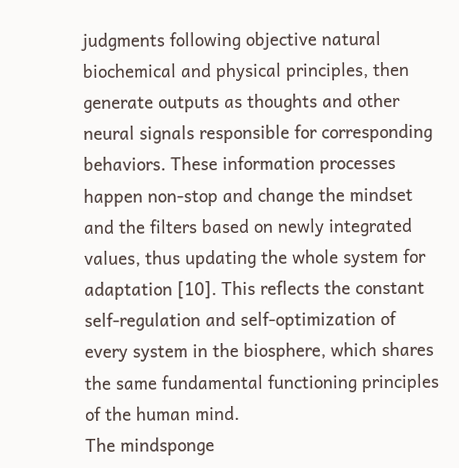judgments following objective natural biochemical and physical principles, then generate outputs as thoughts and other neural signals responsible for corresponding behaviors. These information processes happen non-stop and change the mindset and the filters based on newly integrated values, thus updating the whole system for adaptation [10]. This reflects the constant self-regulation and self-optimization of every system in the biosphere, which shares the same fundamental functioning principles of the human mind.
The mindsponge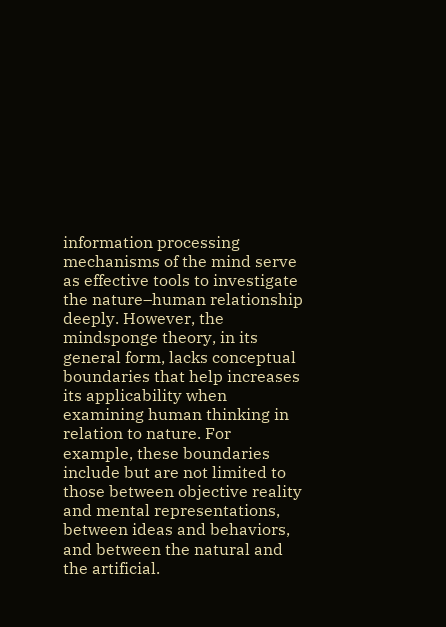information processing mechanisms of the mind serve as effective tools to investigate the nature–human relationship deeply. However, the mindsponge theory, in its general form, lacks conceptual boundaries that help increases its applicability when examining human thinking in relation to nature. For example, these boundaries include but are not limited to those between objective reality and mental representations, between ideas and behaviors, and between the natural and the artificial.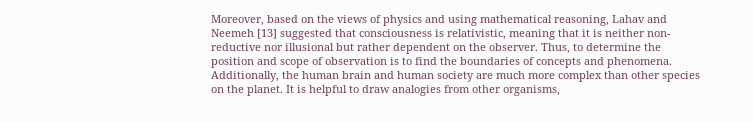Moreover, based on the views of physics and using mathematical reasoning, Lahav and Neemeh [13] suggested that consciousness is relativistic, meaning that it is neither non-reductive nor illusional but rather dependent on the observer. Thus, to determine the position and scope of observation is to find the boundaries of concepts and phenomena.
Additionally, the human brain and human society are much more complex than other species on the planet. It is helpful to draw analogies from other organisms,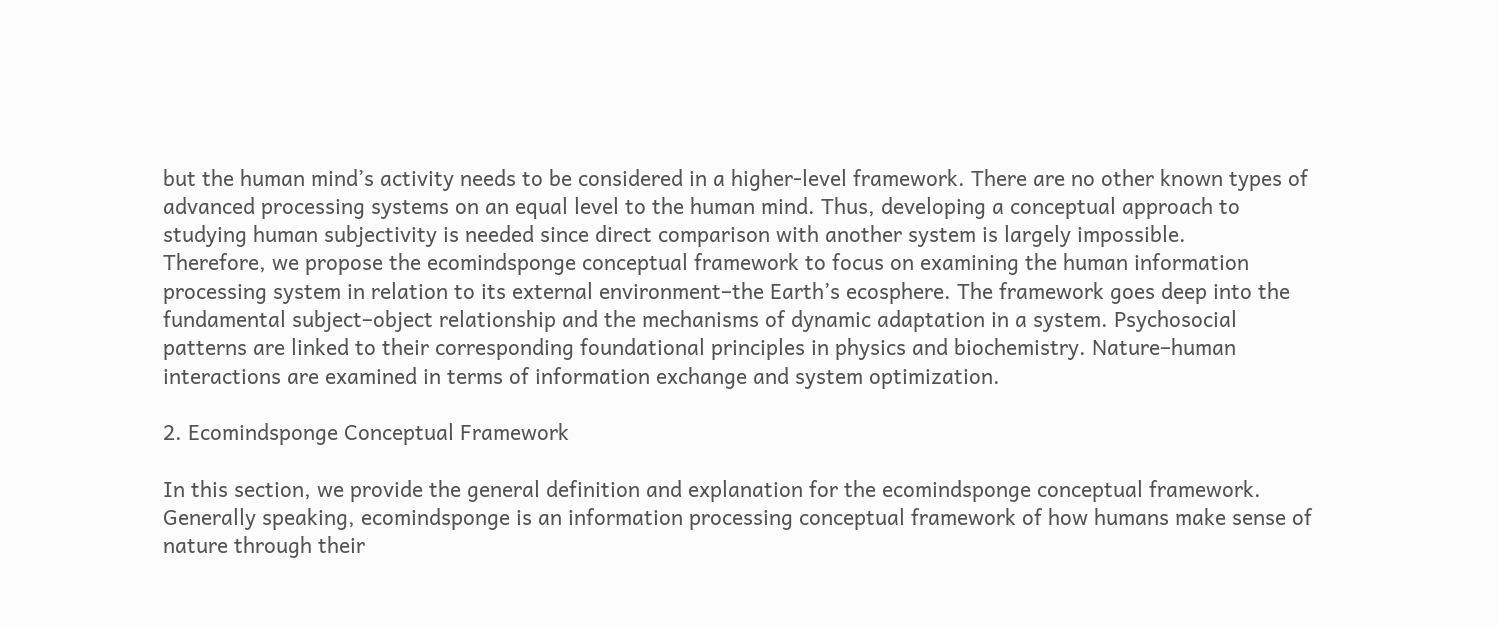but the human mind’s activity needs to be considered in a higher-level framework. There are no other known types of advanced processing systems on an equal level to the human mind. Thus, developing a conceptual approach to studying human subjectivity is needed since direct comparison with another system is largely impossible.
Therefore, we propose the ecomindsponge conceptual framework to focus on examining the human information processing system in relation to its external environment–the Earth’s ecosphere. The framework goes deep into the fundamental subject–object relationship and the mechanisms of dynamic adaptation in a system. Psychosocial patterns are linked to their corresponding foundational principles in physics and biochemistry. Nature–human interactions are examined in terms of information exchange and system optimization.

2. Ecomindsponge Conceptual Framework

In this section, we provide the general definition and explanation for the ecomindsponge conceptual framework. Generally speaking, ecomindsponge is an information processing conceptual framework of how humans make sense of nature through their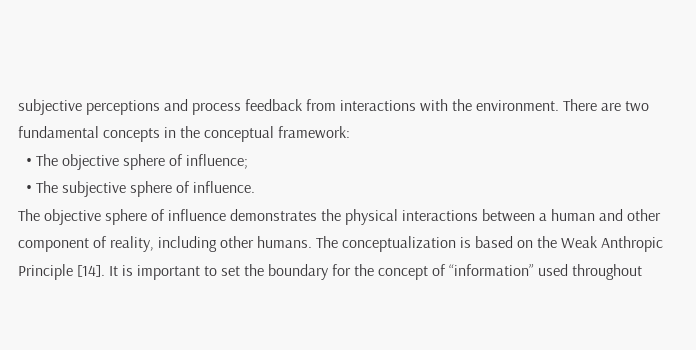subjective perceptions and process feedback from interactions with the environment. There are two fundamental concepts in the conceptual framework:
  • The objective sphere of influence;
  • The subjective sphere of influence.
The objective sphere of influence demonstrates the physical interactions between a human and other component of reality, including other humans. The conceptualization is based on the Weak Anthropic Principle [14]. It is important to set the boundary for the concept of “information” used throughout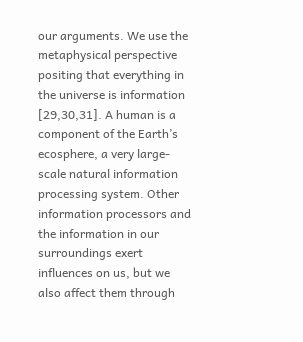our arguments. We use the metaphysical perspective positing that everything in the universe is information [29,30,31]. A human is a component of the Earth’s ecosphere, a very large-scale natural information processing system. Other information processors and the information in our surroundings exert influences on us, but we also affect them through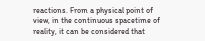reactions. From a physical point of view, in the continuous spacetime of reality, it can be considered that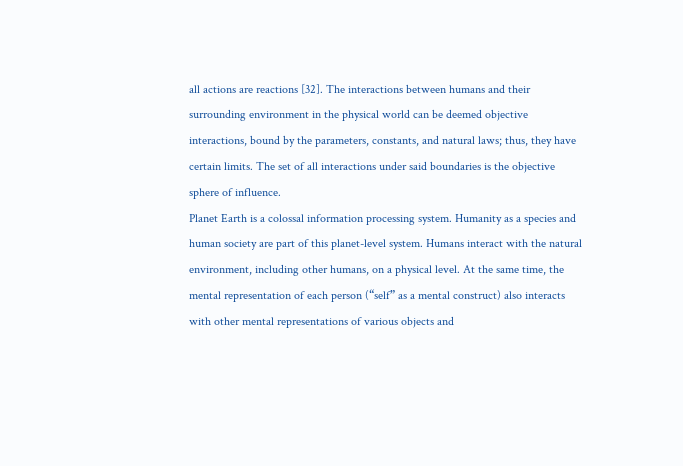all actions are reactions [32]. The interactions between humans and their surrounding environment in the physical world can be deemed objective interactions, bound by the parameters, constants, and natural laws; thus, they have certain limits. The set of all interactions under said boundaries is the objective sphere of influence.
Planet Earth is a colossal information processing system. Humanity as a species and human society are part of this planet-level system. Humans interact with the natural environment, including other humans, on a physical level. At the same time, the mental representation of each person (“self” as a mental construct) also interacts with other mental representations of various objects and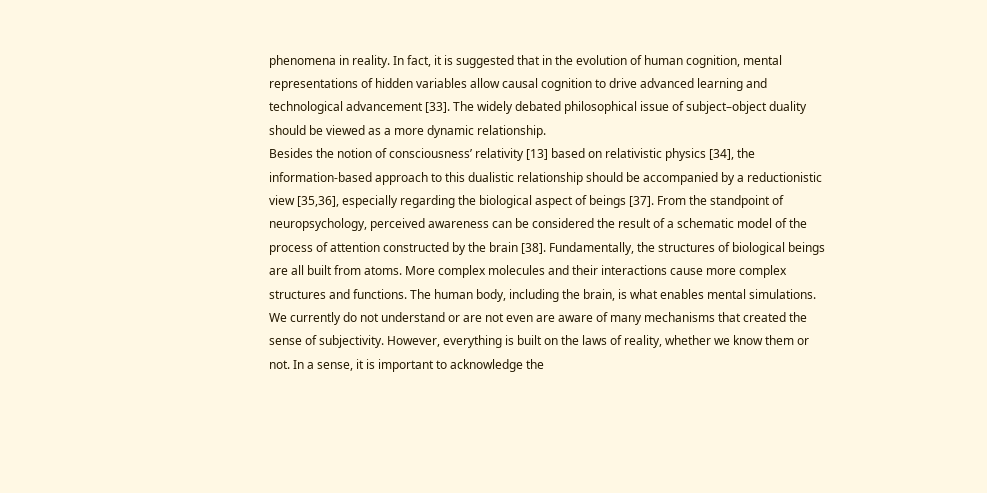phenomena in reality. In fact, it is suggested that in the evolution of human cognition, mental representations of hidden variables allow causal cognition to drive advanced learning and technological advancement [33]. The widely debated philosophical issue of subject–object duality should be viewed as a more dynamic relationship.
Besides the notion of consciousness’ relativity [13] based on relativistic physics [34], the information-based approach to this dualistic relationship should be accompanied by a reductionistic view [35,36], especially regarding the biological aspect of beings [37]. From the standpoint of neuropsychology, perceived awareness can be considered the result of a schematic model of the process of attention constructed by the brain [38]. Fundamentally, the structures of biological beings are all built from atoms. More complex molecules and their interactions cause more complex structures and functions. The human body, including the brain, is what enables mental simulations. We currently do not understand or are not even are aware of many mechanisms that created the sense of subjectivity. However, everything is built on the laws of reality, whether we know them or not. In a sense, it is important to acknowledge the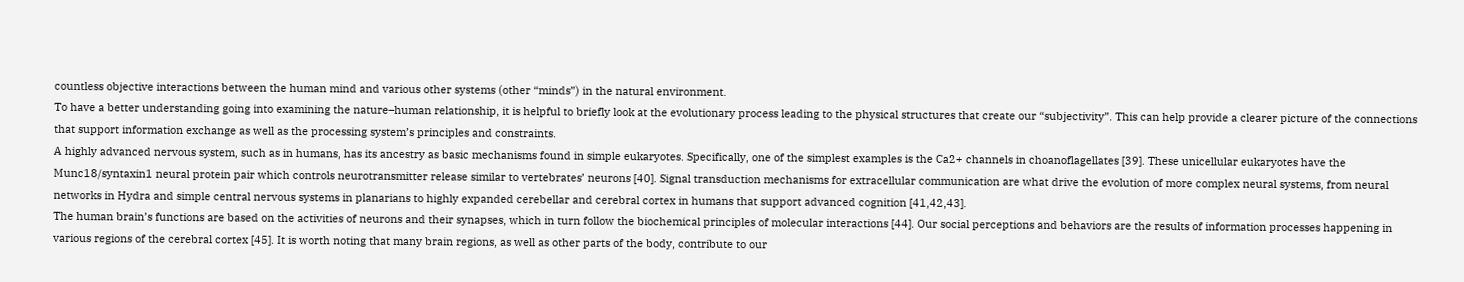countless objective interactions between the human mind and various other systems (other “minds”) in the natural environment.
To have a better understanding going into examining the nature–human relationship, it is helpful to briefly look at the evolutionary process leading to the physical structures that create our “subjectivity”. This can help provide a clearer picture of the connections that support information exchange as well as the processing system’s principles and constraints.
A highly advanced nervous system, such as in humans, has its ancestry as basic mechanisms found in simple eukaryotes. Specifically, one of the simplest examples is the Ca2+ channels in choanoflagellates [39]. These unicellular eukaryotes have the Munc18/syntaxin1 neural protein pair which controls neurotransmitter release similar to vertebrates’ neurons [40]. Signal transduction mechanisms for extracellular communication are what drive the evolution of more complex neural systems, from neural networks in Hydra and simple central nervous systems in planarians to highly expanded cerebellar and cerebral cortex in humans that support advanced cognition [41,42,43].
The human brain’s functions are based on the activities of neurons and their synapses, which in turn follow the biochemical principles of molecular interactions [44]. Our social perceptions and behaviors are the results of information processes happening in various regions of the cerebral cortex [45]. It is worth noting that many brain regions, as well as other parts of the body, contribute to our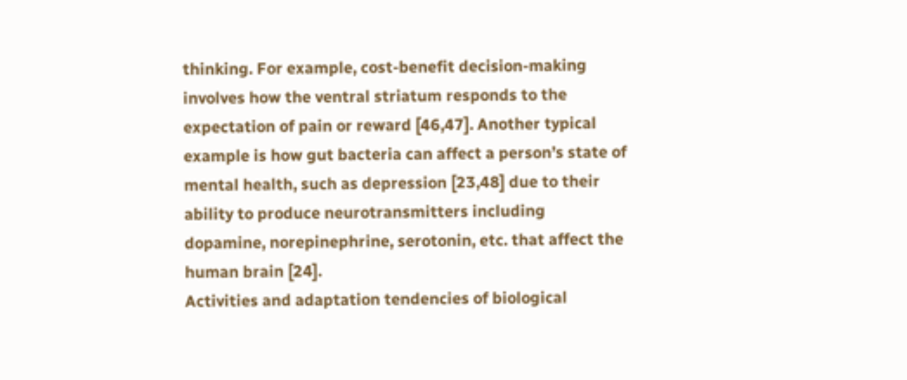thinking. For example, cost-benefit decision-making involves how the ventral striatum responds to the expectation of pain or reward [46,47]. Another typical example is how gut bacteria can affect a person’s state of mental health, such as depression [23,48] due to their ability to produce neurotransmitters including dopamine, norepinephrine, serotonin, etc. that affect the human brain [24].
Activities and adaptation tendencies of biological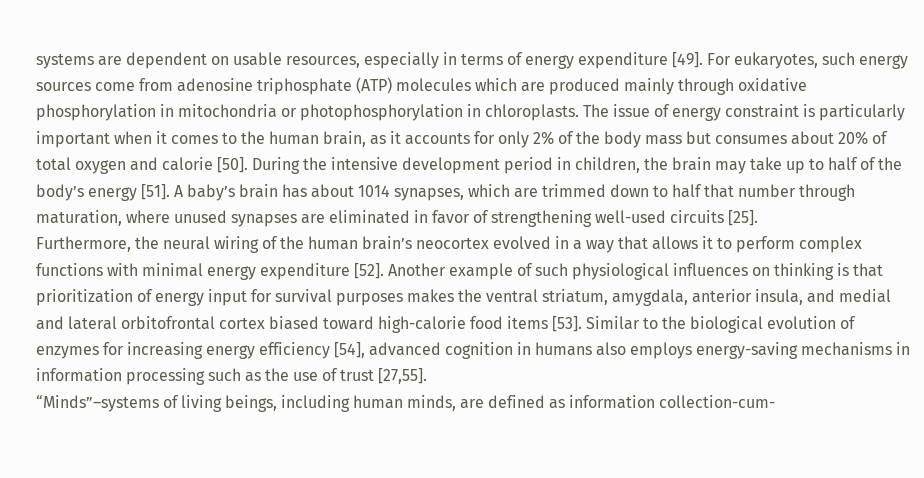systems are dependent on usable resources, especially in terms of energy expenditure [49]. For eukaryotes, such energy sources come from adenosine triphosphate (ATP) molecules which are produced mainly through oxidative phosphorylation in mitochondria or photophosphorylation in chloroplasts. The issue of energy constraint is particularly important when it comes to the human brain, as it accounts for only 2% of the body mass but consumes about 20% of total oxygen and calorie [50]. During the intensive development period in children, the brain may take up to half of the body’s energy [51]. A baby’s brain has about 1014 synapses, which are trimmed down to half that number through maturation, where unused synapses are eliminated in favor of strengthening well-used circuits [25].
Furthermore, the neural wiring of the human brain’s neocortex evolved in a way that allows it to perform complex functions with minimal energy expenditure [52]. Another example of such physiological influences on thinking is that prioritization of energy input for survival purposes makes the ventral striatum, amygdala, anterior insula, and medial and lateral orbitofrontal cortex biased toward high-calorie food items [53]. Similar to the biological evolution of enzymes for increasing energy efficiency [54], advanced cognition in humans also employs energy-saving mechanisms in information processing such as the use of trust [27,55].
“Minds”–systems of living beings, including human minds, are defined as information collection-cum-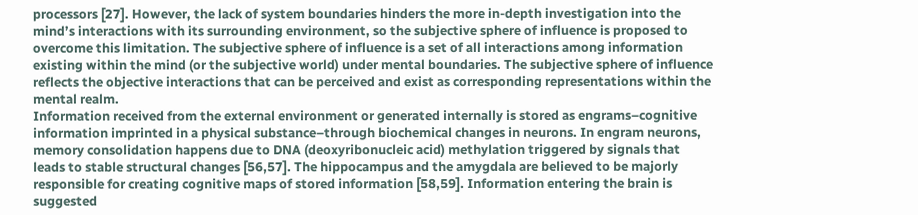processors [27]. However, the lack of system boundaries hinders the more in-depth investigation into the mind’s interactions with its surrounding environment, so the subjective sphere of influence is proposed to overcome this limitation. The subjective sphere of influence is a set of all interactions among information existing within the mind (or the subjective world) under mental boundaries. The subjective sphere of influence reflects the objective interactions that can be perceived and exist as corresponding representations within the mental realm.
Information received from the external environment or generated internally is stored as engrams–cognitive information imprinted in a physical substance–through biochemical changes in neurons. In engram neurons, memory consolidation happens due to DNA (deoxyribonucleic acid) methylation triggered by signals that leads to stable structural changes [56,57]. The hippocampus and the amygdala are believed to be majorly responsible for creating cognitive maps of stored information [58,59]. Information entering the brain is suggested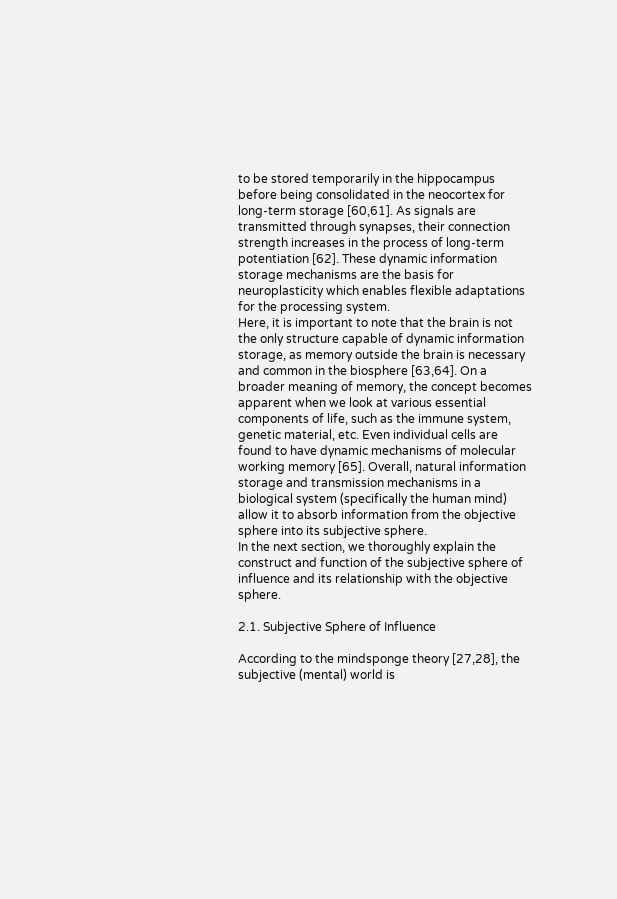to be stored temporarily in the hippocampus before being consolidated in the neocortex for long-term storage [60,61]. As signals are transmitted through synapses, their connection strength increases in the process of long-term potentiation [62]. These dynamic information storage mechanisms are the basis for neuroplasticity which enables flexible adaptations for the processing system.
Here, it is important to note that the brain is not the only structure capable of dynamic information storage, as memory outside the brain is necessary and common in the biosphere [63,64]. On a broader meaning of memory, the concept becomes apparent when we look at various essential components of life, such as the immune system, genetic material, etc. Even individual cells are found to have dynamic mechanisms of molecular working memory [65]. Overall, natural information storage and transmission mechanisms in a biological system (specifically the human mind) allow it to absorb information from the objective sphere into its subjective sphere.
In the next section, we thoroughly explain the construct and function of the subjective sphere of influence and its relationship with the objective sphere.

2.1. Subjective Sphere of Influence

According to the mindsponge theory [27,28], the subjective (mental) world is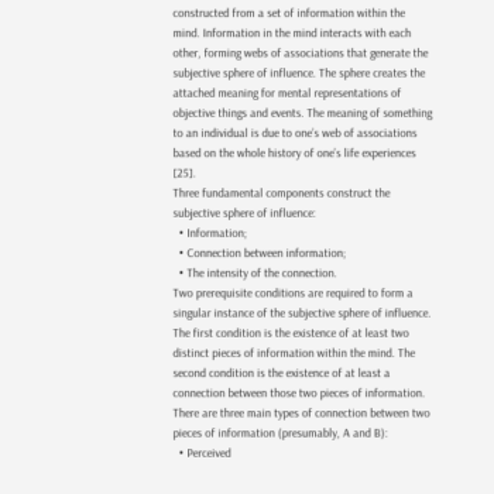constructed from a set of information within the mind. Information in the mind interacts with each other, forming webs of associations that generate the subjective sphere of influence. The sphere creates the attached meaning for mental representations of objective things and events. The meaning of something to an individual is due to one’s web of associations based on the whole history of one’s life experiences [25].
Three fundamental components construct the subjective sphere of influence:
  • Information;
  • Connection between information;
  • The intensity of the connection.
Two prerequisite conditions are required to form a singular instance of the subjective sphere of influence. The first condition is the existence of at least two distinct pieces of information within the mind. The second condition is the existence of at least a connection between those two pieces of information. There are three main types of connection between two pieces of information (presumably, A and B):
  • Perceived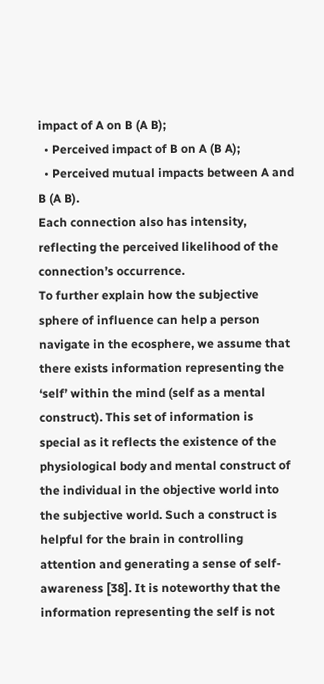impact of A on B (A B);
  • Perceived impact of B on A (B A);
  • Perceived mutual impacts between A and B (A B).
Each connection also has intensity, reflecting the perceived likelihood of the connection’s occurrence.
To further explain how the subjective sphere of influence can help a person navigate in the ecosphere, we assume that there exists information representing the ‘self’ within the mind (self as a mental construct). This set of information is special as it reflects the existence of the physiological body and mental construct of the individual in the objective world into the subjective world. Such a construct is helpful for the brain in controlling attention and generating a sense of self-awareness [38]. It is noteworthy that the information representing the self is not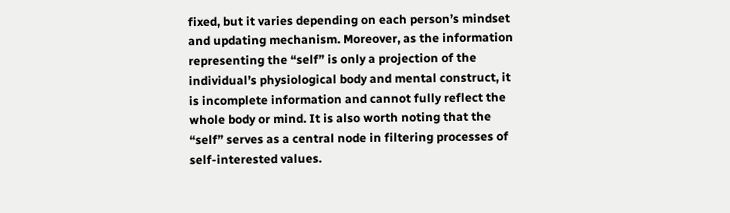fixed, but it varies depending on each person’s mindset and updating mechanism. Moreover, as the information representing the “self” is only a projection of the individual’s physiological body and mental construct, it is incomplete information and cannot fully reflect the whole body or mind. It is also worth noting that the “self” serves as a central node in filtering processes of self-interested values.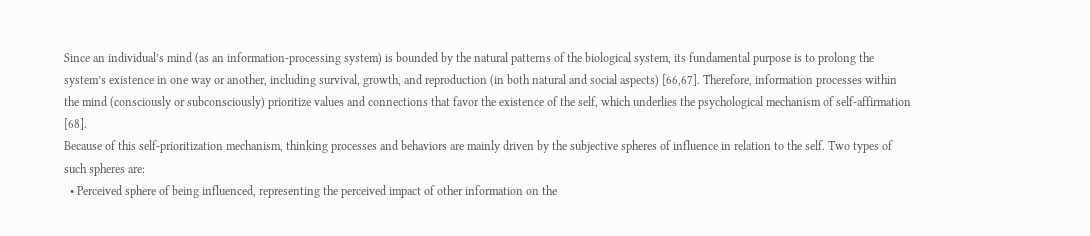Since an individual’s mind (as an information-processing system) is bounded by the natural patterns of the biological system, its fundamental purpose is to prolong the system’s existence in one way or another, including survival, growth, and reproduction (in both natural and social aspects) [66,67]. Therefore, information processes within the mind (consciously or subconsciously) prioritize values and connections that favor the existence of the self, which underlies the psychological mechanism of self-affirmation [68].
Because of this self-prioritization mechanism, thinking processes and behaviors are mainly driven by the subjective spheres of influence in relation to the self. Two types of such spheres are:
  • Perceived sphere of being influenced, representing the perceived impact of other information on the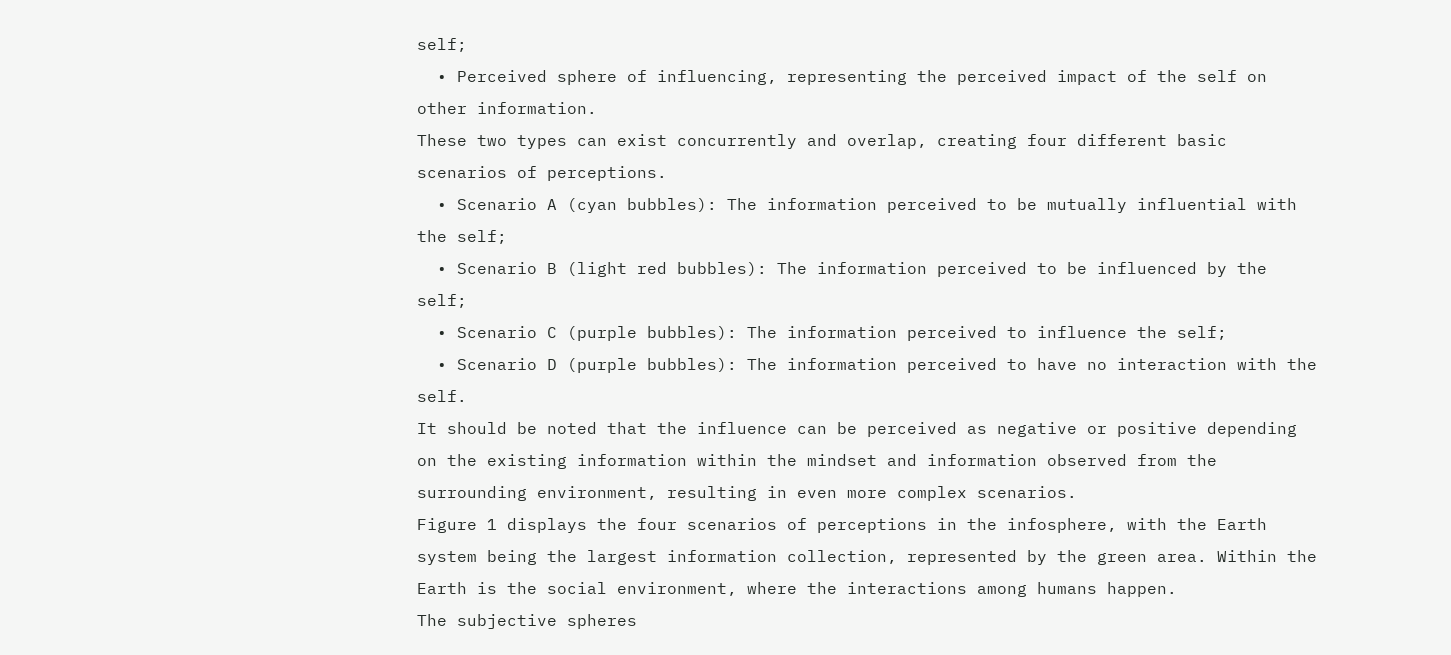self;
  • Perceived sphere of influencing, representing the perceived impact of the self on other information.
These two types can exist concurrently and overlap, creating four different basic scenarios of perceptions.
  • Scenario A (cyan bubbles): The information perceived to be mutually influential with the self;
  • Scenario B (light red bubbles): The information perceived to be influenced by the self;
  • Scenario C (purple bubbles): The information perceived to influence the self;
  • Scenario D (purple bubbles): The information perceived to have no interaction with the self.
It should be noted that the influence can be perceived as negative or positive depending on the existing information within the mindset and information observed from the surrounding environment, resulting in even more complex scenarios.
Figure 1 displays the four scenarios of perceptions in the infosphere, with the Earth system being the largest information collection, represented by the green area. Within the Earth is the social environment, where the interactions among humans happen.
The subjective spheres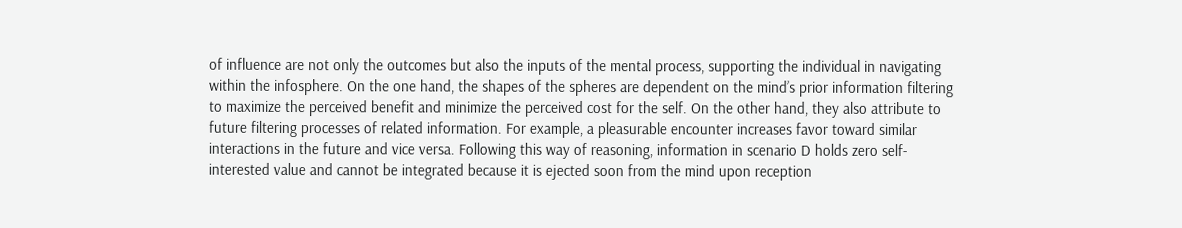of influence are not only the outcomes but also the inputs of the mental process, supporting the individual in navigating within the infosphere. On the one hand, the shapes of the spheres are dependent on the mind’s prior information filtering to maximize the perceived benefit and minimize the perceived cost for the self. On the other hand, they also attribute to future filtering processes of related information. For example, a pleasurable encounter increases favor toward similar interactions in the future and vice versa. Following this way of reasoning, information in scenario D holds zero self-interested value and cannot be integrated because it is ejected soon from the mind upon reception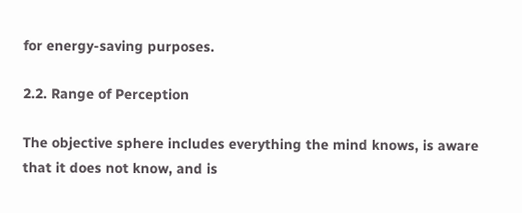for energy-saving purposes.

2.2. Range of Perception

The objective sphere includes everything the mind knows, is aware that it does not know, and is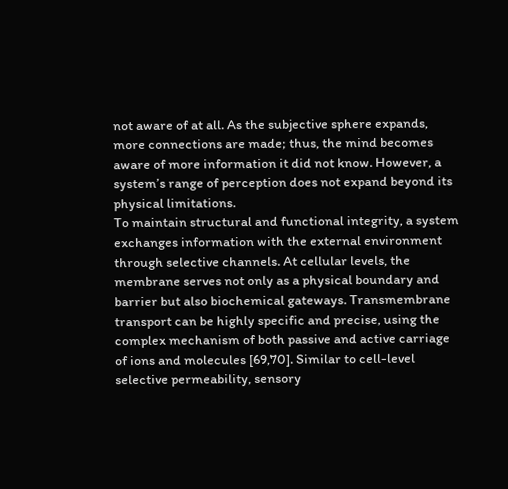not aware of at all. As the subjective sphere expands, more connections are made; thus, the mind becomes aware of more information it did not know. However, a system’s range of perception does not expand beyond its physical limitations.
To maintain structural and functional integrity, a system exchanges information with the external environment through selective channels. At cellular levels, the membrane serves not only as a physical boundary and barrier but also biochemical gateways. Transmembrane transport can be highly specific and precise, using the complex mechanism of both passive and active carriage of ions and molecules [69,70]. Similar to cell-level selective permeability, sensory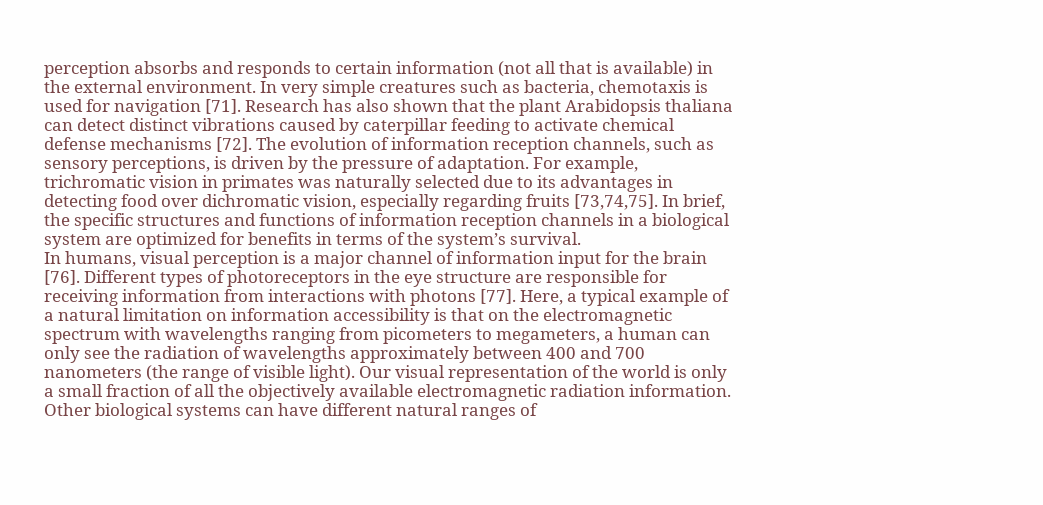perception absorbs and responds to certain information (not all that is available) in the external environment. In very simple creatures such as bacteria, chemotaxis is used for navigation [71]. Research has also shown that the plant Arabidopsis thaliana can detect distinct vibrations caused by caterpillar feeding to activate chemical defense mechanisms [72]. The evolution of information reception channels, such as sensory perceptions, is driven by the pressure of adaptation. For example, trichromatic vision in primates was naturally selected due to its advantages in detecting food over dichromatic vision, especially regarding fruits [73,74,75]. In brief, the specific structures and functions of information reception channels in a biological system are optimized for benefits in terms of the system’s survival.
In humans, visual perception is a major channel of information input for the brain [76]. Different types of photoreceptors in the eye structure are responsible for receiving information from interactions with photons [77]. Here, a typical example of a natural limitation on information accessibility is that on the electromagnetic spectrum with wavelengths ranging from picometers to megameters, a human can only see the radiation of wavelengths approximately between 400 and 700 nanometers (the range of visible light). Our visual representation of the world is only a small fraction of all the objectively available electromagnetic radiation information. Other biological systems can have different natural ranges of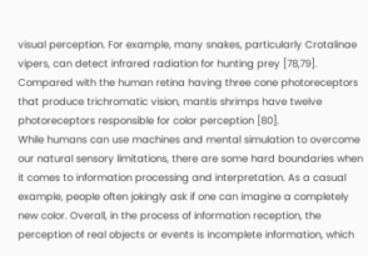visual perception. For example, many snakes, particularly Crotalinae vipers, can detect infrared radiation for hunting prey [78,79]. Compared with the human retina having three cone photoreceptors that produce trichromatic vision, mantis shrimps have twelve photoreceptors responsible for color perception [80].
While humans can use machines and mental simulation to overcome our natural sensory limitations, there are some hard boundaries when it comes to information processing and interpretation. As a casual example, people often jokingly ask if one can imagine a completely new color. Overall, in the process of information reception, the perception of real objects or events is incomplete information, which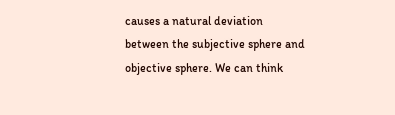causes a natural deviation between the subjective sphere and objective sphere. We can think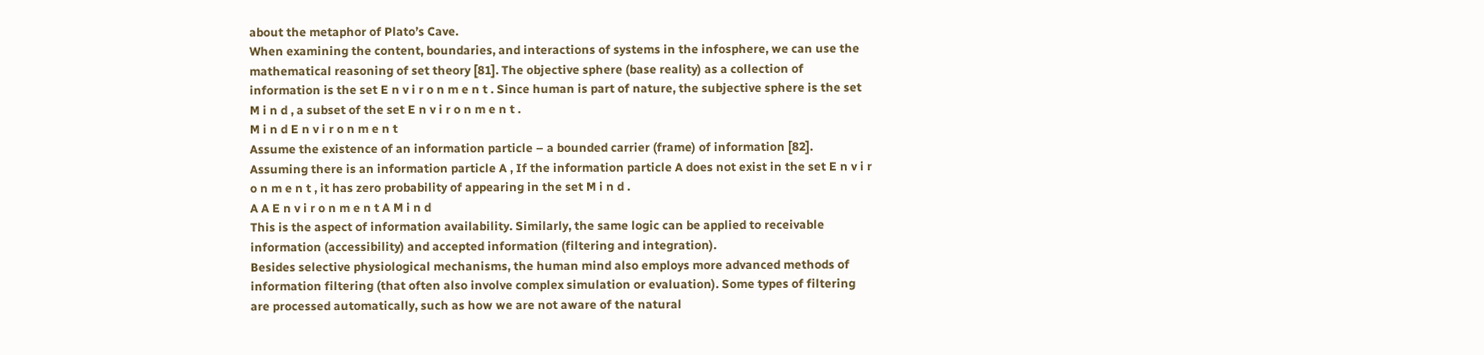about the metaphor of Plato’s Cave.
When examining the content, boundaries, and interactions of systems in the infosphere, we can use the mathematical reasoning of set theory [81]. The objective sphere (base reality) as a collection of information is the set E n v i r o n m e n t . Since human is part of nature, the subjective sphere is the set M i n d , a subset of the set E n v i r o n m e n t .
M i n d E n v i r o n m e n t
Assume the existence of an information particle – a bounded carrier (frame) of information [82]. Assuming there is an information particle A , If the information particle A does not exist in the set E n v i r o n m e n t , it has zero probability of appearing in the set M i n d .
A A E n v i r o n m e n t A M i n d
This is the aspect of information availability. Similarly, the same logic can be applied to receivable information (accessibility) and accepted information (filtering and integration).
Besides selective physiological mechanisms, the human mind also employs more advanced methods of information filtering (that often also involve complex simulation or evaluation). Some types of filtering are processed automatically, such as how we are not aware of the natural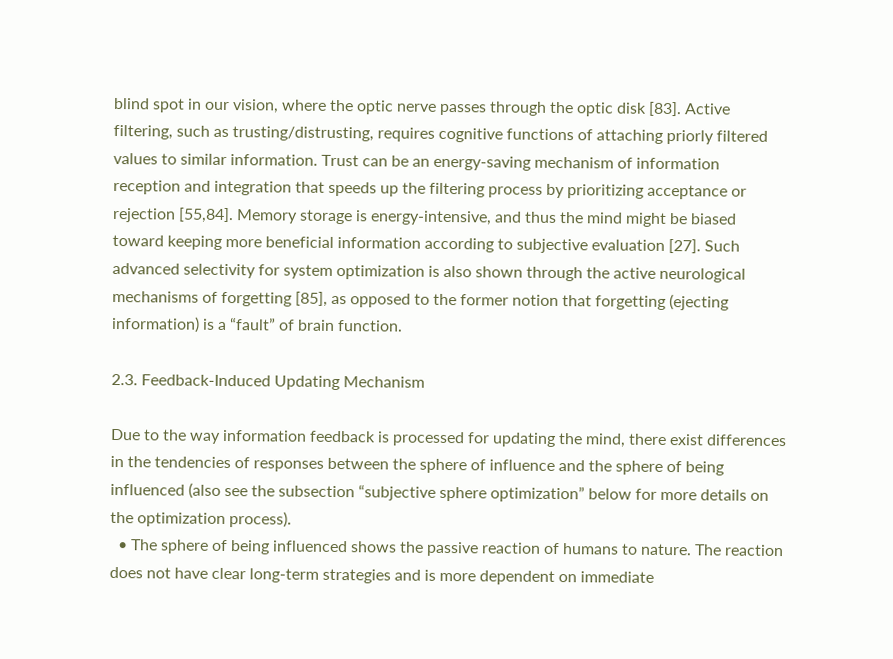blind spot in our vision, where the optic nerve passes through the optic disk [83]. Active filtering, such as trusting/distrusting, requires cognitive functions of attaching priorly filtered values to similar information. Trust can be an energy-saving mechanism of information reception and integration that speeds up the filtering process by prioritizing acceptance or rejection [55,84]. Memory storage is energy-intensive, and thus the mind might be biased toward keeping more beneficial information according to subjective evaluation [27]. Such advanced selectivity for system optimization is also shown through the active neurological mechanisms of forgetting [85], as opposed to the former notion that forgetting (ejecting information) is a “fault” of brain function.

2.3. Feedback-Induced Updating Mechanism

Due to the way information feedback is processed for updating the mind, there exist differences in the tendencies of responses between the sphere of influence and the sphere of being influenced (also see the subsection “subjective sphere optimization” below for more details on the optimization process).
  • The sphere of being influenced shows the passive reaction of humans to nature. The reaction does not have clear long-term strategies and is more dependent on immediate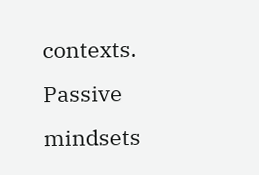contexts. Passive mindsets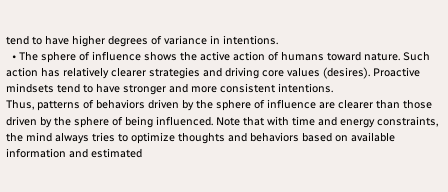tend to have higher degrees of variance in intentions.
  • The sphere of influence shows the active action of humans toward nature. Such action has relatively clearer strategies and driving core values (desires). Proactive mindsets tend to have stronger and more consistent intentions.
Thus, patterns of behaviors driven by the sphere of influence are clearer than those driven by the sphere of being influenced. Note that with time and energy constraints, the mind always tries to optimize thoughts and behaviors based on available information and estimated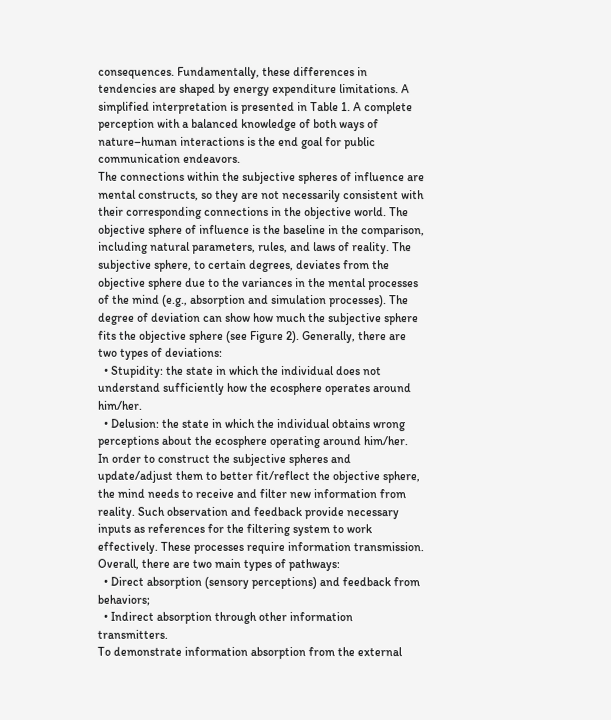consequences. Fundamentally, these differences in tendencies are shaped by energy expenditure limitations. A simplified interpretation is presented in Table 1. A complete perception with a balanced knowledge of both ways of nature–human interactions is the end goal for public communication endeavors.
The connections within the subjective spheres of influence are mental constructs, so they are not necessarily consistent with their corresponding connections in the objective world. The objective sphere of influence is the baseline in the comparison, including natural parameters, rules, and laws of reality. The subjective sphere, to certain degrees, deviates from the objective sphere due to the variances in the mental processes of the mind (e.g., absorption and simulation processes). The degree of deviation can show how much the subjective sphere fits the objective sphere (see Figure 2). Generally, there are two types of deviations:
  • Stupidity: the state in which the individual does not understand sufficiently how the ecosphere operates around him/her.
  • Delusion: the state in which the individual obtains wrong perceptions about the ecosphere operating around him/her.
In order to construct the subjective spheres and update/adjust them to better fit/reflect the objective sphere, the mind needs to receive and filter new information from reality. Such observation and feedback provide necessary inputs as references for the filtering system to work effectively. These processes require information transmission. Overall, there are two main types of pathways:
  • Direct absorption (sensory perceptions) and feedback from behaviors;
  • Indirect absorption through other information transmitters.
To demonstrate information absorption from the external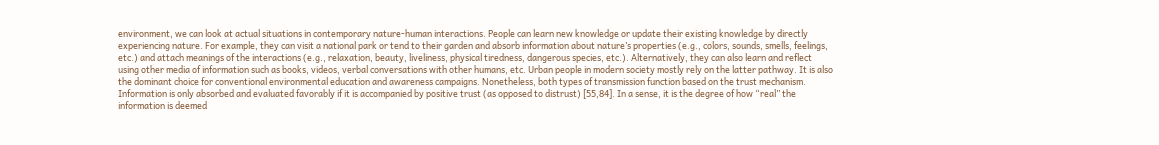environment, we can look at actual situations in contemporary nature-human interactions. People can learn new knowledge or update their existing knowledge by directly experiencing nature. For example, they can visit a national park or tend to their garden and absorb information about nature’s properties (e.g., colors, sounds, smells, feelings, etc.) and attach meanings of the interactions (e.g., relaxation, beauty, liveliness, physical tiredness, dangerous species, etc.). Alternatively, they can also learn and reflect using other media of information such as books, videos, verbal conversations with other humans, etc. Urban people in modern society mostly rely on the latter pathway. It is also the dominant choice for conventional environmental education and awareness campaigns. Nonetheless, both types of transmission function based on the trust mechanism. Information is only absorbed and evaluated favorably if it is accompanied by positive trust (as opposed to distrust) [55,84]. In a sense, it is the degree of how “real” the information is deemed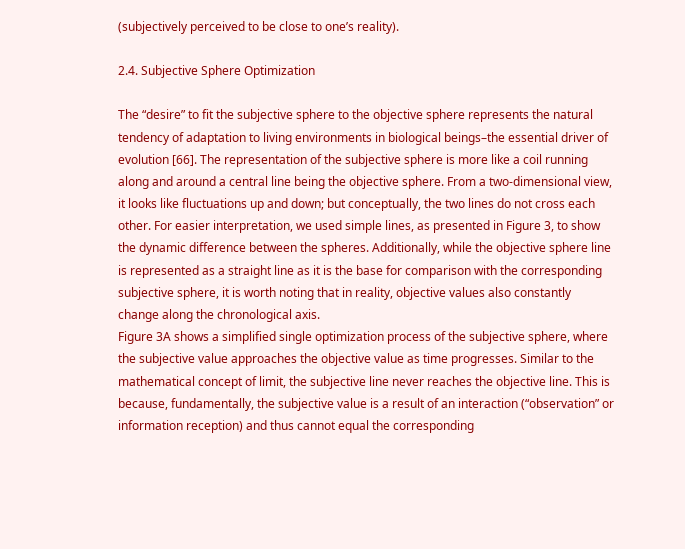(subjectively perceived to be close to one’s reality).

2.4. Subjective Sphere Optimization

The “desire” to fit the subjective sphere to the objective sphere represents the natural tendency of adaptation to living environments in biological beings–the essential driver of evolution [66]. The representation of the subjective sphere is more like a coil running along and around a central line being the objective sphere. From a two-dimensional view, it looks like fluctuations up and down; but conceptually, the two lines do not cross each other. For easier interpretation, we used simple lines, as presented in Figure 3, to show the dynamic difference between the spheres. Additionally, while the objective sphere line is represented as a straight line as it is the base for comparison with the corresponding subjective sphere, it is worth noting that in reality, objective values also constantly change along the chronological axis.
Figure 3A shows a simplified single optimization process of the subjective sphere, where the subjective value approaches the objective value as time progresses. Similar to the mathematical concept of limit, the subjective line never reaches the objective line. This is because, fundamentally, the subjective value is a result of an interaction (“observation” or information reception) and thus cannot equal the corresponding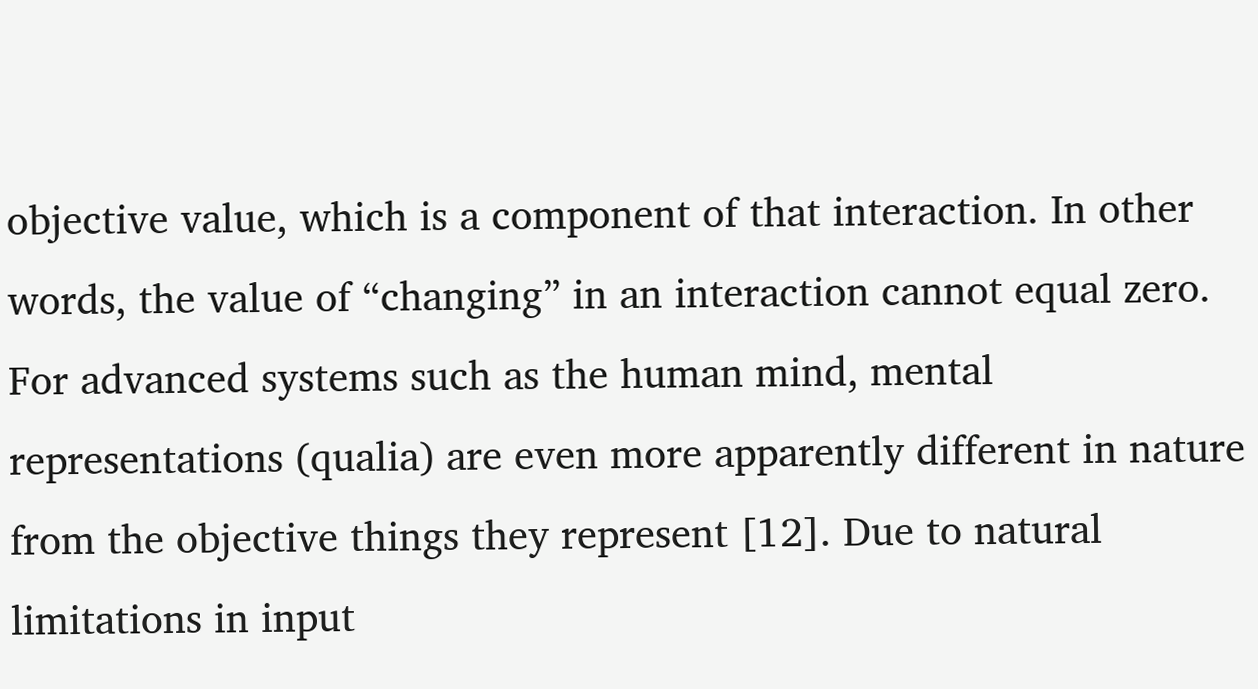objective value, which is a component of that interaction. In other words, the value of “changing” in an interaction cannot equal zero. For advanced systems such as the human mind, mental representations (qualia) are even more apparently different in nature from the objective things they represent [12]. Due to natural limitations in input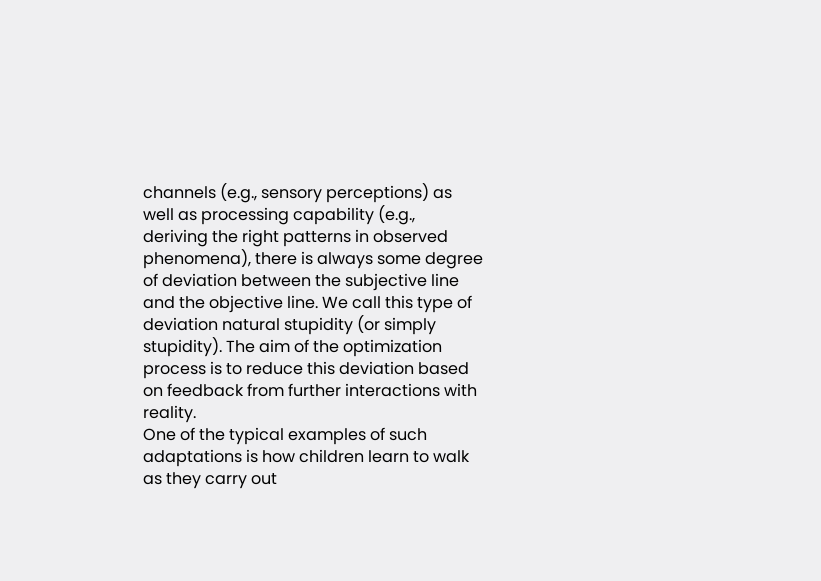channels (e.g., sensory perceptions) as well as processing capability (e.g., deriving the right patterns in observed phenomena), there is always some degree of deviation between the subjective line and the objective line. We call this type of deviation natural stupidity (or simply stupidity). The aim of the optimization process is to reduce this deviation based on feedback from further interactions with reality.
One of the typical examples of such adaptations is how children learn to walk as they carry out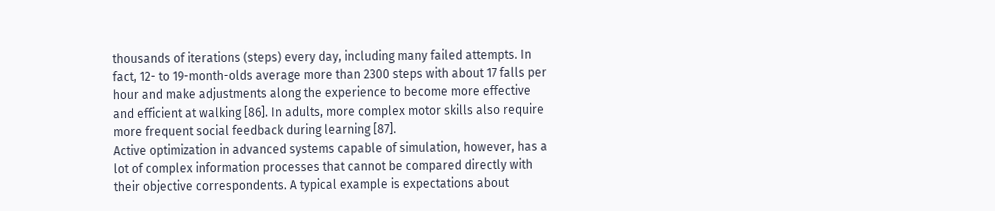thousands of iterations (steps) every day, including many failed attempts. In fact, 12- to 19-month-olds average more than 2300 steps with about 17 falls per hour and make adjustments along the experience to become more effective and efficient at walking [86]. In adults, more complex motor skills also require more frequent social feedback during learning [87].
Active optimization in advanced systems capable of simulation, however, has a lot of complex information processes that cannot be compared directly with their objective correspondents. A typical example is expectations about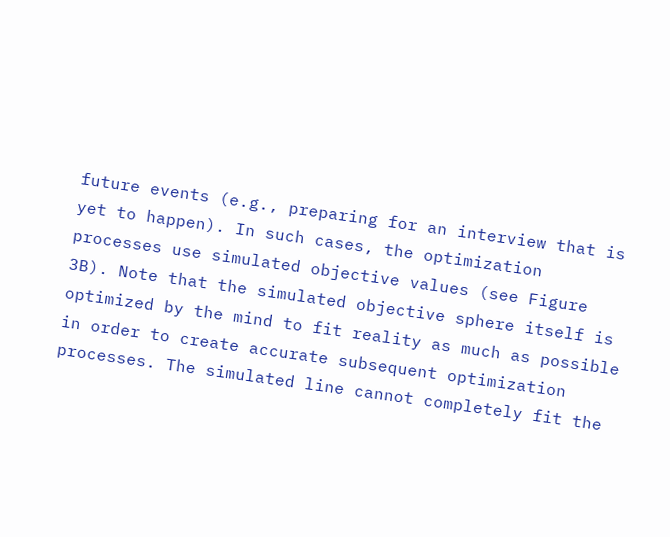future events (e.g., preparing for an interview that is yet to happen). In such cases, the optimization processes use simulated objective values (see Figure 3B). Note that the simulated objective sphere itself is optimized by the mind to fit reality as much as possible in order to create accurate subsequent optimization processes. The simulated line cannot completely fit the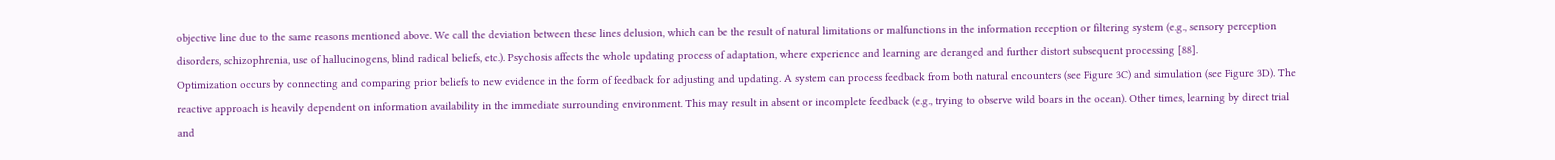objective line due to the same reasons mentioned above. We call the deviation between these lines delusion, which can be the result of natural limitations or malfunctions in the information reception or filtering system (e.g., sensory perception disorders, schizophrenia, use of hallucinogens, blind radical beliefs, etc.). Psychosis affects the whole updating process of adaptation, where experience and learning are deranged and further distort subsequent processing [88].
Optimization occurs by connecting and comparing prior beliefs to new evidence in the form of feedback for adjusting and updating. A system can process feedback from both natural encounters (see Figure 3C) and simulation (see Figure 3D). The reactive approach is heavily dependent on information availability in the immediate surrounding environment. This may result in absent or incomplete feedback (e.g., trying to observe wild boars in the ocean). Other times, learning by direct trial and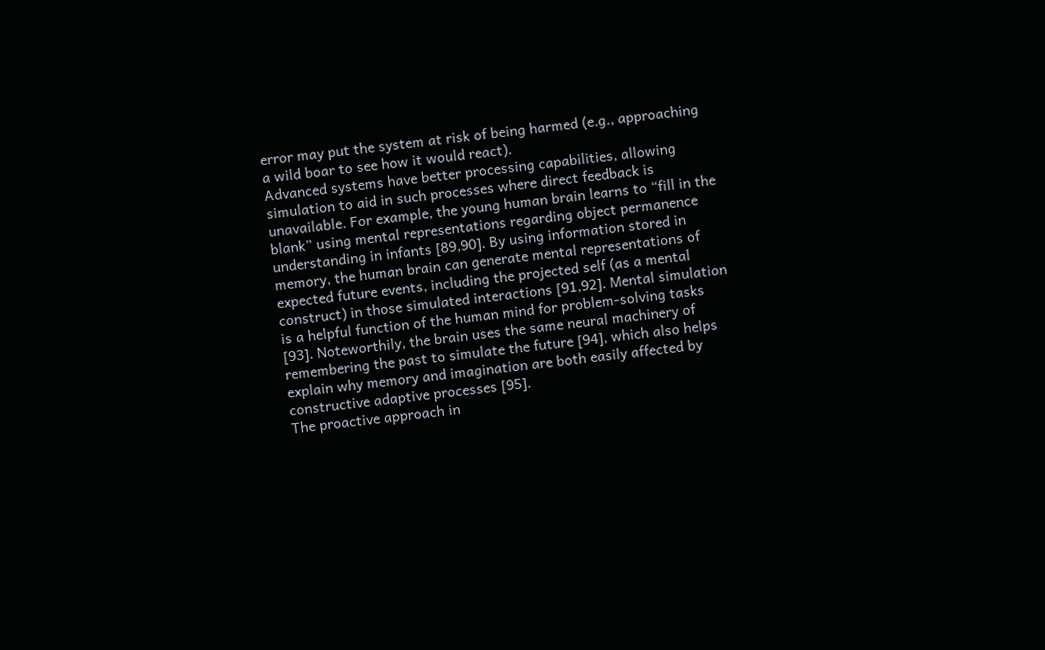error may put the system at risk of being harmed (e.g., approaching a wild boar to see how it would react).
Advanced systems have better processing capabilities, allowing simulation to aid in such processes where direct feedback is unavailable. For example, the young human brain learns to “fill in the blank” using mental representations regarding object permanence understanding in infants [89,90]. By using information stored in memory, the human brain can generate mental representations of expected future events, including the projected self (as a mental construct) in those simulated interactions [91,92]. Mental simulation is a helpful function of the human mind for problem-solving tasks [93]. Noteworthily, the brain uses the same neural machinery of remembering the past to simulate the future [94], which also helps explain why memory and imagination are both easily affected by constructive adaptive processes [95].
The proactive approach in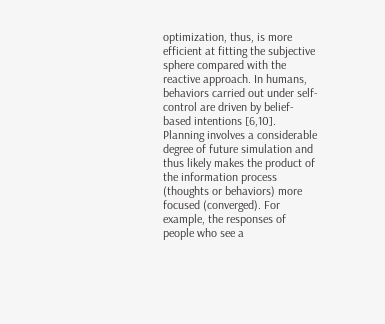optimization, thus, is more efficient at fitting the subjective sphere compared with the reactive approach. In humans, behaviors carried out under self-control are driven by belief-based intentions [6,10]. Planning involves a considerable degree of future simulation and thus likely makes the product of the information process (thoughts or behaviors) more focused (converged). For example, the responses of people who see a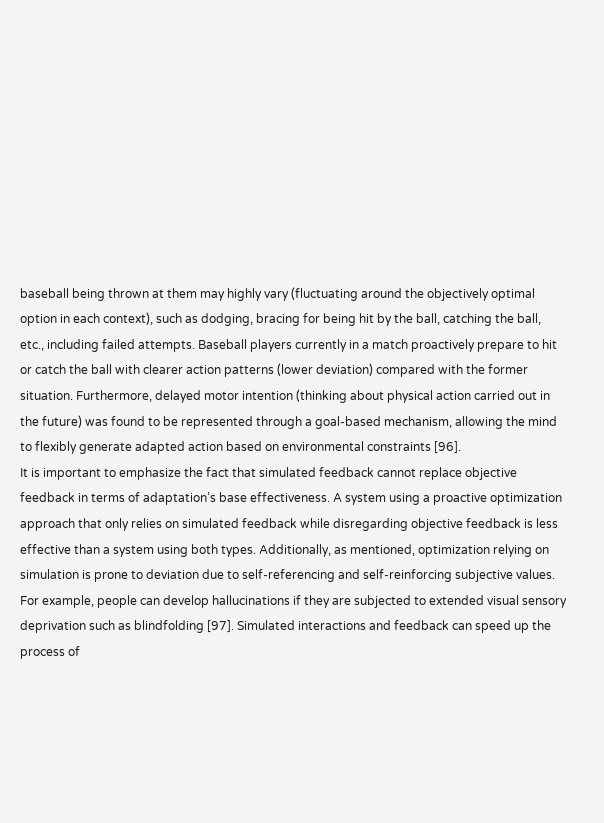baseball being thrown at them may highly vary (fluctuating around the objectively optimal option in each context), such as dodging, bracing for being hit by the ball, catching the ball, etc., including failed attempts. Baseball players currently in a match proactively prepare to hit or catch the ball with clearer action patterns (lower deviation) compared with the former situation. Furthermore, delayed motor intention (thinking about physical action carried out in the future) was found to be represented through a goal-based mechanism, allowing the mind to flexibly generate adapted action based on environmental constraints [96].
It is important to emphasize the fact that simulated feedback cannot replace objective feedback in terms of adaptation’s base effectiveness. A system using a proactive optimization approach that only relies on simulated feedback while disregarding objective feedback is less effective than a system using both types. Additionally, as mentioned, optimization relying on simulation is prone to deviation due to self-referencing and self-reinforcing subjective values. For example, people can develop hallucinations if they are subjected to extended visual sensory deprivation such as blindfolding [97]. Simulated interactions and feedback can speed up the process of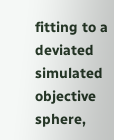fitting to a deviated simulated objective sphere,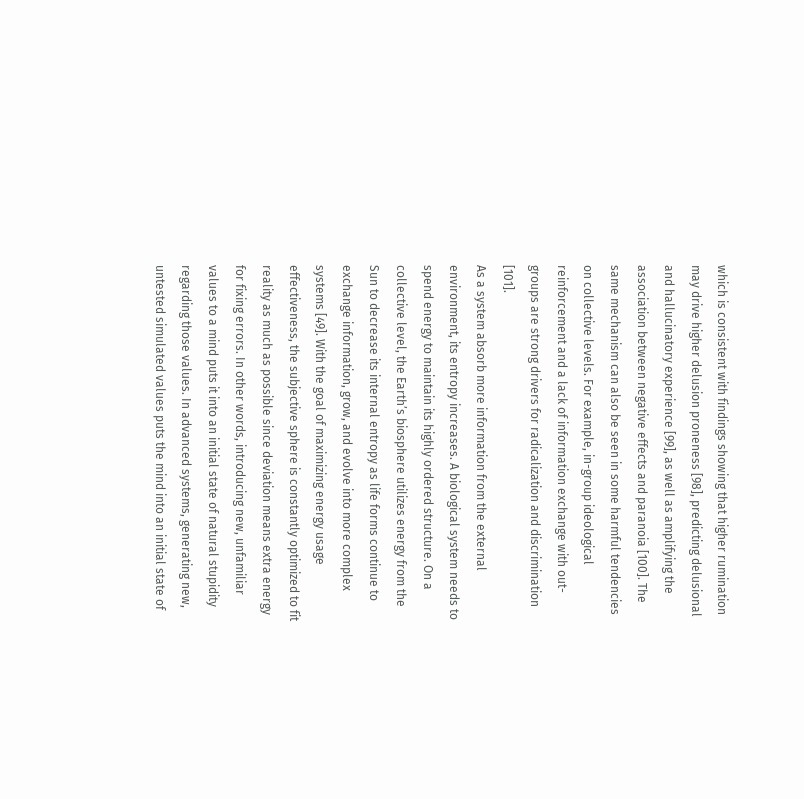which is consistent with findings showing that higher rumination may drive higher delusion proneness [98], predicting delusional and hallucinatory experience [99], as well as amplifying the association between negative effects and paranoia [100]. The same mechanism can also be seen in some harmful tendencies on collective levels. For example, in-group ideological reinforcement and a lack of information exchange with out-groups are strong drivers for radicalization and discrimination [101].
As a system absorb more information from the external environment, its entropy increases. A biological system needs to spend energy to maintain its highly ordered structure. On a collective level, the Earth’s biosphere utilizes energy from the Sun to decrease its internal entropy as life forms continue to exchange information, grow, and evolve into more complex systems [49]. With the goal of maximizing energy usage effectiveness, the subjective sphere is constantly optimized to fit reality as much as possible since deviation means extra energy for fixing errors. In other words, introducing new, unfamiliar values to a mind puts it into an initial state of natural stupidity regarding those values. In advanced systems, generating new, untested simulated values puts the mind into an initial state of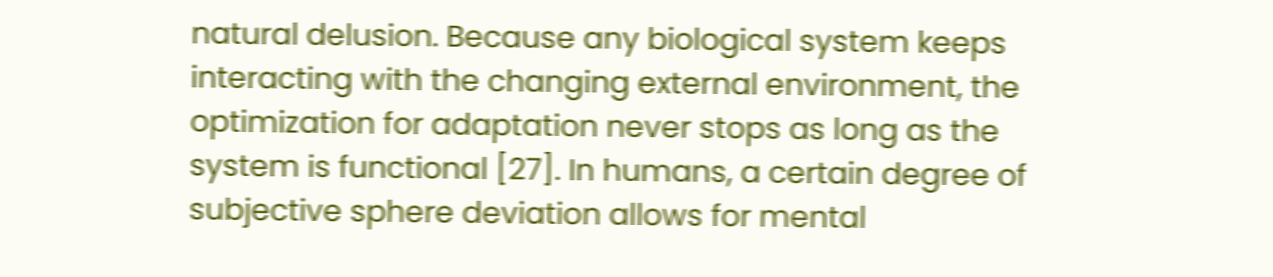natural delusion. Because any biological system keeps interacting with the changing external environment, the optimization for adaptation never stops as long as the system is functional [27]. In humans, a certain degree of subjective sphere deviation allows for mental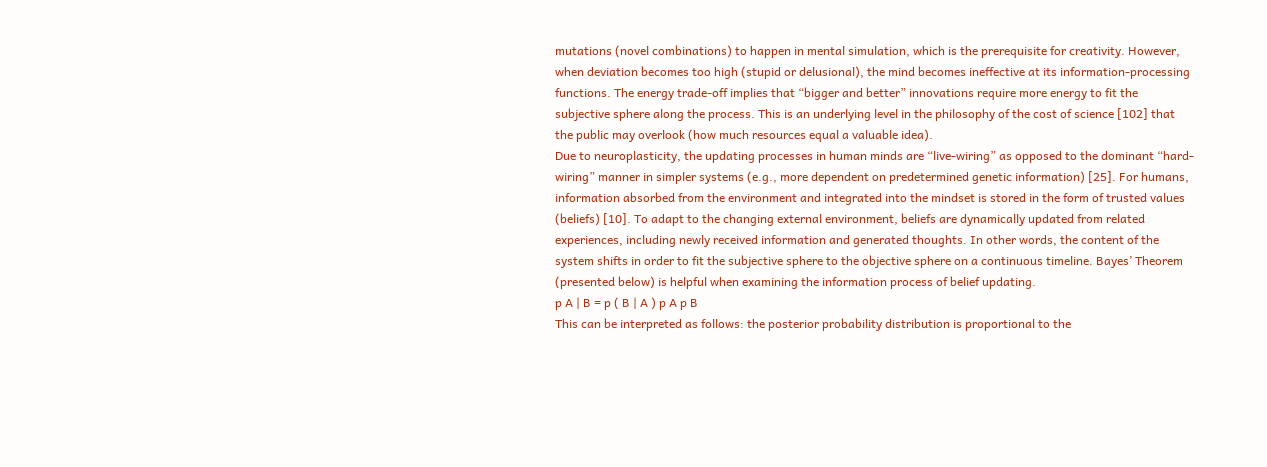mutations (novel combinations) to happen in mental simulation, which is the prerequisite for creativity. However, when deviation becomes too high (stupid or delusional), the mind becomes ineffective at its information-processing functions. The energy trade-off implies that “bigger and better” innovations require more energy to fit the subjective sphere along the process. This is an underlying level in the philosophy of the cost of science [102] that the public may overlook (how much resources equal a valuable idea).
Due to neuroplasticity, the updating processes in human minds are “live-wiring” as opposed to the dominant “hard-wiring” manner in simpler systems (e.g., more dependent on predetermined genetic information) [25]. For humans, information absorbed from the environment and integrated into the mindset is stored in the form of trusted values (beliefs) [10]. To adapt to the changing external environment, beliefs are dynamically updated from related experiences, including newly received information and generated thoughts. In other words, the content of the system shifts in order to fit the subjective sphere to the objective sphere on a continuous timeline. Bayes’ Theorem (presented below) is helpful when examining the information process of belief updating.
p A | B = p ( B | A ) p A p B
This can be interpreted as follows: the posterior probability distribution is proportional to the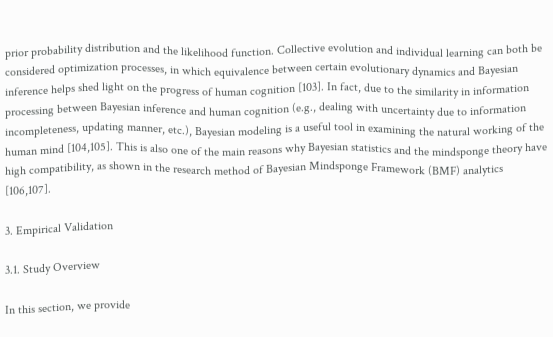prior probability distribution and the likelihood function. Collective evolution and individual learning can both be considered optimization processes, in which equivalence between certain evolutionary dynamics and Bayesian inference helps shed light on the progress of human cognition [103]. In fact, due to the similarity in information processing between Bayesian inference and human cognition (e.g., dealing with uncertainty due to information incompleteness, updating manner, etc.), Bayesian modeling is a useful tool in examining the natural working of the human mind [104,105]. This is also one of the main reasons why Bayesian statistics and the mindsponge theory have high compatibility, as shown in the research method of Bayesian Mindsponge Framework (BMF) analytics [106,107].

3. Empirical Validation

3.1. Study Overview

In this section, we provide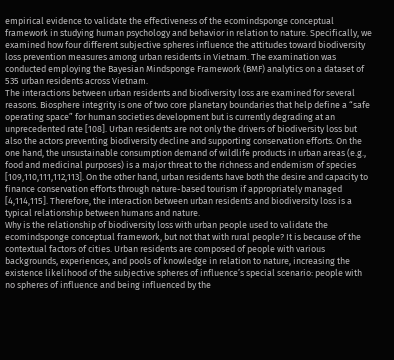empirical evidence to validate the effectiveness of the ecomindsponge conceptual framework in studying human psychology and behavior in relation to nature. Specifically, we examined how four different subjective spheres influence the attitudes toward biodiversity loss prevention measures among urban residents in Vietnam. The examination was conducted employing the Bayesian Mindsponge Framework (BMF) analytics on a dataset of 535 urban residents across Vietnam.
The interactions between urban residents and biodiversity loss are examined for several reasons. Biosphere integrity is one of two core planetary boundaries that help define a “safe operating space” for human societies development but is currently degrading at an unprecedented rate [108]. Urban residents are not only the drivers of biodiversity loss but also the actors preventing biodiversity decline and supporting conservation efforts. On the one hand, the unsustainable consumption demand of wildlife products in urban areas (e.g., food and medicinal purposes) is a major threat to the richness and endemism of species [109,110,111,112,113]. On the other hand, urban residents have both the desire and capacity to finance conservation efforts through nature-based tourism if appropriately managed [4,114,115]. Therefore, the interaction between urban residents and biodiversity loss is a typical relationship between humans and nature.
Why is the relationship of biodiversity loss with urban people used to validate the ecomindsponge conceptual framework, but not that with rural people? It is because of the contextual factors of cities. Urban residents are composed of people with various backgrounds, experiences, and pools of knowledge in relation to nature, increasing the existence likelihood of the subjective spheres of influence’s special scenario: people with no spheres of influence and being influenced by the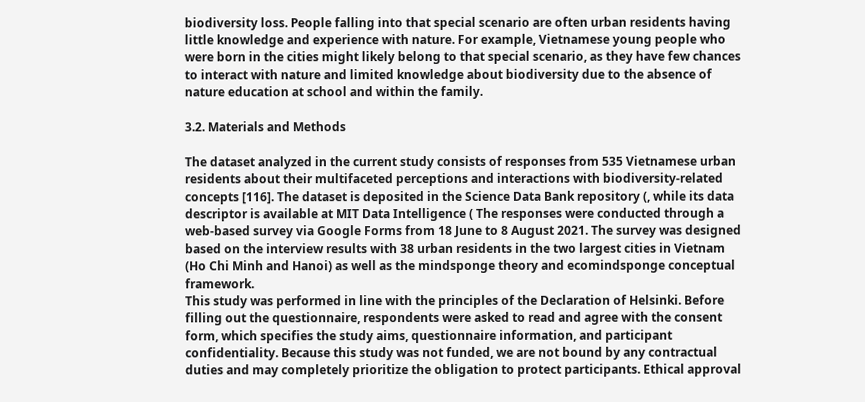biodiversity loss. People falling into that special scenario are often urban residents having little knowledge and experience with nature. For example, Vietnamese young people who were born in the cities might likely belong to that special scenario, as they have few chances to interact with nature and limited knowledge about biodiversity due to the absence of nature education at school and within the family.

3.2. Materials and Methods

The dataset analyzed in the current study consists of responses from 535 Vietnamese urban residents about their multifaceted perceptions and interactions with biodiversity-related concepts [116]. The dataset is deposited in the Science Data Bank repository (, while its data descriptor is available at MIT Data Intelligence ( The responses were conducted through a web-based survey via Google Forms from 18 June to 8 August 2021. The survey was designed based on the interview results with 38 urban residents in the two largest cities in Vietnam (Ho Chi Minh and Hanoi) as well as the mindsponge theory and ecomindsponge conceptual framework.
This study was performed in line with the principles of the Declaration of Helsinki. Before filling out the questionnaire, respondents were asked to read and agree with the consent form, which specifies the study aims, questionnaire information, and participant confidentiality. Because this study was not funded, we are not bound by any contractual duties and may completely prioritize the obligation to protect participants. Ethical approval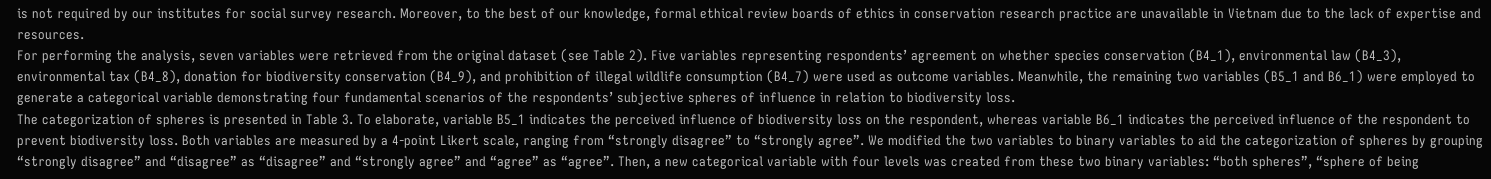is not required by our institutes for social survey research. Moreover, to the best of our knowledge, formal ethical review boards of ethics in conservation research practice are unavailable in Vietnam due to the lack of expertise and resources.
For performing the analysis, seven variables were retrieved from the original dataset (see Table 2). Five variables representing respondents’ agreement on whether species conservation (B4_1), environmental law (B4_3), environmental tax (B4_8), donation for biodiversity conservation (B4_9), and prohibition of illegal wildlife consumption (B4_7) were used as outcome variables. Meanwhile, the remaining two variables (B5_1 and B6_1) were employed to generate a categorical variable demonstrating four fundamental scenarios of the respondents’ subjective spheres of influence in relation to biodiversity loss.
The categorization of spheres is presented in Table 3. To elaborate, variable B5_1 indicates the perceived influence of biodiversity loss on the respondent, whereas variable B6_1 indicates the perceived influence of the respondent to prevent biodiversity loss. Both variables are measured by a 4-point Likert scale, ranging from “strongly disagree” to “strongly agree”. We modified the two variables to binary variables to aid the categorization of spheres by grouping “strongly disagree” and “disagree” as “disagree” and “strongly agree” and “agree” as “agree”. Then, a new categorical variable with four levels was created from these two binary variables: “both spheres”, “sphere of being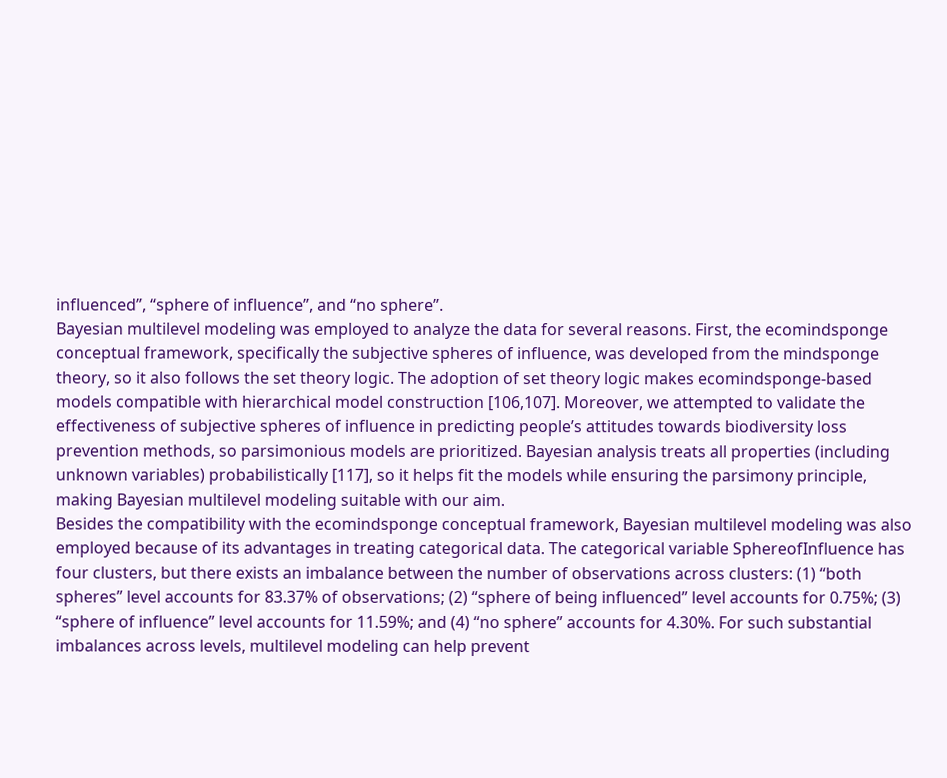influenced”, “sphere of influence”, and “no sphere”.
Bayesian multilevel modeling was employed to analyze the data for several reasons. First, the ecomindsponge conceptual framework, specifically the subjective spheres of influence, was developed from the mindsponge theory, so it also follows the set theory logic. The adoption of set theory logic makes ecomindsponge-based models compatible with hierarchical model construction [106,107]. Moreover, we attempted to validate the effectiveness of subjective spheres of influence in predicting people’s attitudes towards biodiversity loss prevention methods, so parsimonious models are prioritized. Bayesian analysis treats all properties (including unknown variables) probabilistically [117], so it helps fit the models while ensuring the parsimony principle, making Bayesian multilevel modeling suitable with our aim.
Besides the compatibility with the ecomindsponge conceptual framework, Bayesian multilevel modeling was also employed because of its advantages in treating categorical data. The categorical variable SphereofInfluence has four clusters, but there exists an imbalance between the number of observations across clusters: (1) “both spheres” level accounts for 83.37% of observations; (2) “sphere of being influenced” level accounts for 0.75%; (3) “sphere of influence” level accounts for 11.59%; and (4) “no sphere” accounts for 4.30%. For such substantial imbalances across levels, multilevel modeling can help prevent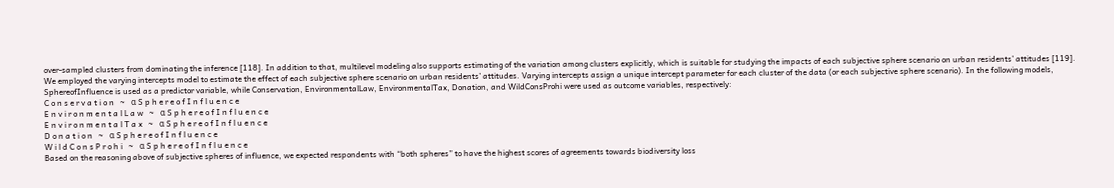over-sampled clusters from dominating the inference [118]. In addition to that, multilevel modeling also supports estimating of the variation among clusters explicitly, which is suitable for studying the impacts of each subjective sphere scenario on urban residents’ attitudes [119].
We employed the varying intercepts model to estimate the effect of each subjective sphere scenario on urban residents’ attitudes. Varying intercepts assign a unique intercept parameter for each cluster of the data (or each subjective sphere scenario). In the following models, SphereofInfluence is used as a predictor variable, while Conservation, EnvironmentalLaw, EnvironmentalTax, Donation, and WildConsProhi were used as outcome variables, respectively:
C o n s e r v a t i o n   ~   α S p h e r e o f I n f l u e n c e
E n v i r o n m e n t a l L a w   ~   α S p h e r e o f I n f l u e n c e
E n v i r o n m e n t a l T a x   ~   α S p h e r e o f I n f l u e n c e
D o n a t i o n   ~   α S p h e r e o f I n f l u e n c e
W i l d C o n s P r o h i   ~   α S p h e r e o f I n f l u e n c e
Based on the reasoning above of subjective spheres of influence, we expected respondents with “both spheres” to have the highest scores of agreements towards biodiversity loss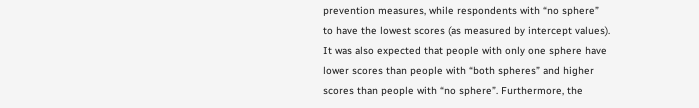prevention measures, while respondents with “no sphere” to have the lowest scores (as measured by intercept values). It was also expected that people with only one sphere have lower scores than people with “both spheres” and higher scores than people with “no sphere”. Furthermore, the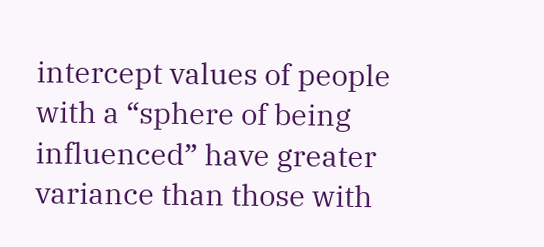intercept values of people with a “sphere of being influenced” have greater variance than those with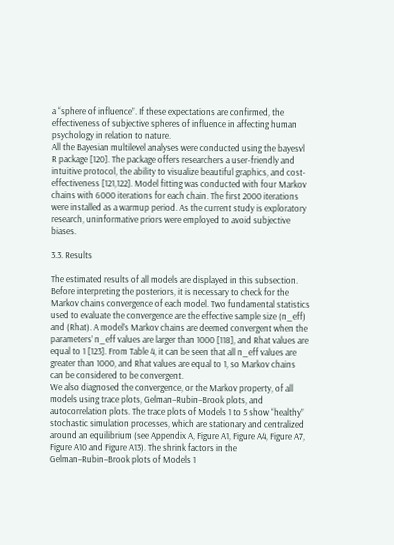a “sphere of influence”. If these expectations are confirmed, the effectiveness of subjective spheres of influence in affecting human psychology in relation to nature.
All the Bayesian multilevel analyses were conducted using the bayesvl R package [120]. The package offers researchers a user-friendly and intuitive protocol, the ability to visualize beautiful graphics, and cost-effectiveness [121,122]. Model fitting was conducted with four Markov chains with 6000 iterations for each chain. The first 2000 iterations were installed as a warmup period. As the current study is exploratory research, uninformative priors were employed to avoid subjective biases.

3.3. Results

The estimated results of all models are displayed in this subsection. Before interpreting the posteriors, it is necessary to check for the Markov chains convergence of each model. Two fundamental statistics used to evaluate the convergence are the effective sample size (n_eff) and (Rhat). A model’s Markov chains are deemed convergent when the parameters’ n_eff values are larger than 1000 [118], and Rhat values are equal to 1 [123]. From Table 4, it can be seen that all n_eff values are greater than 1000, and Rhat values are equal to 1, so Markov chains can be considered to be convergent.
We also diagnosed the convergence, or the Markov property, of all models using trace plots, Gelman–Rubin–Brook plots, and autocorrelation plots. The trace plots of Models 1 to 5 show “healthy” stochastic simulation processes, which are stationary and centralized around an equilibrium (see Appendix A, Figure A1, Figure A4, Figure A7, Figure A10 and Figure A13). The shrink factors in the Gelman–Rubin–Brook plots of Models 1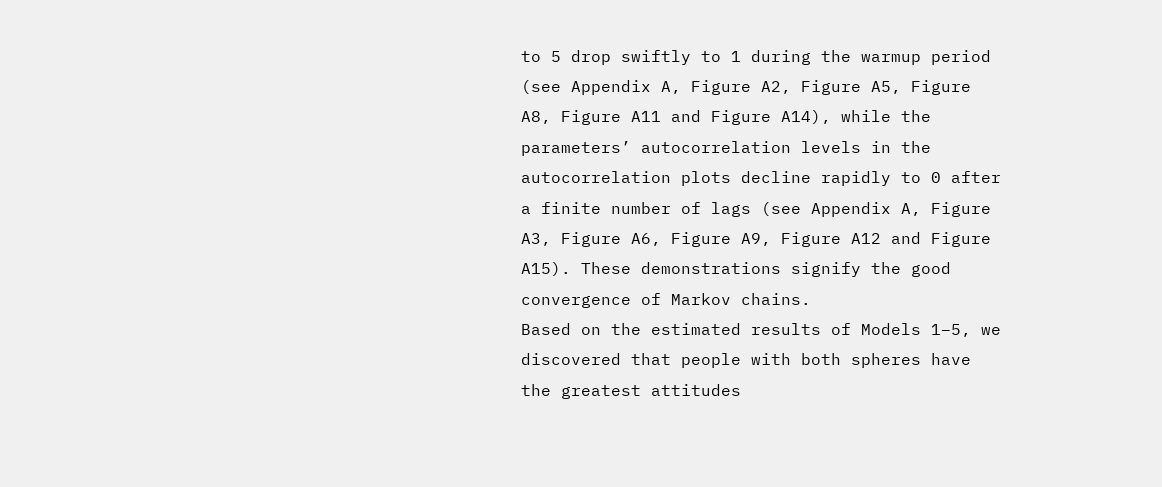to 5 drop swiftly to 1 during the warmup period (see Appendix A, Figure A2, Figure A5, Figure A8, Figure A11 and Figure A14), while the parameters’ autocorrelation levels in the autocorrelation plots decline rapidly to 0 after a finite number of lags (see Appendix A, Figure A3, Figure A6, Figure A9, Figure A12 and Figure A15). These demonstrations signify the good convergence of Markov chains.
Based on the estimated results of Models 1–5, we discovered that people with both spheres have the greatest attitudes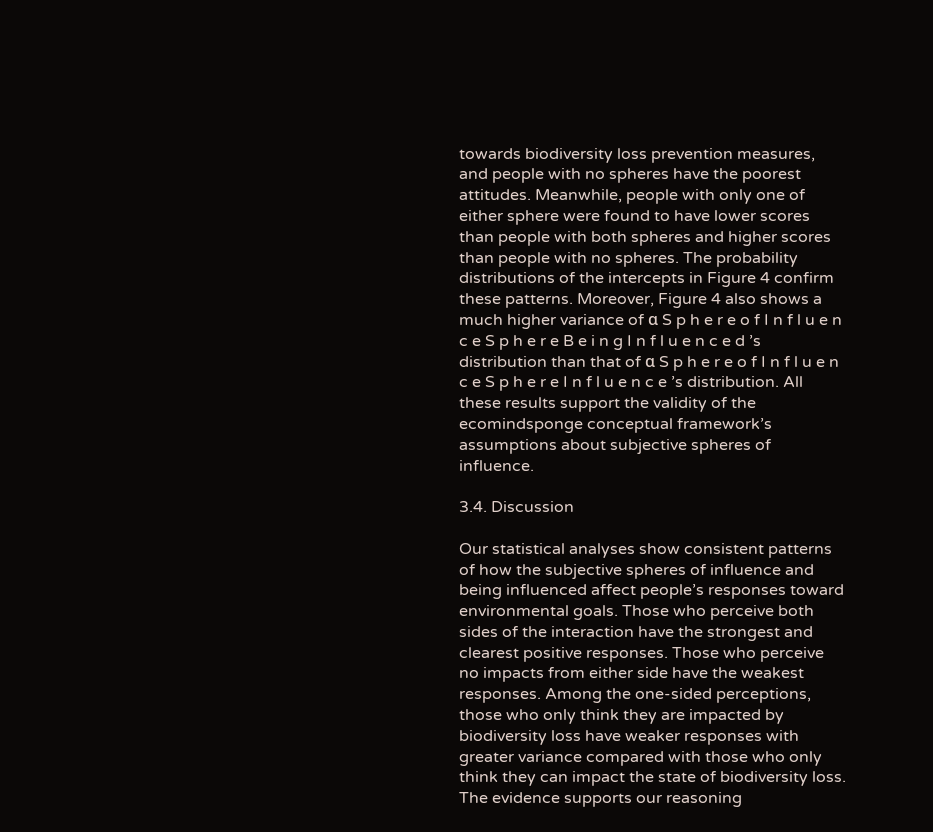towards biodiversity loss prevention measures, and people with no spheres have the poorest attitudes. Meanwhile, people with only one of either sphere were found to have lower scores than people with both spheres and higher scores than people with no spheres. The probability distributions of the intercepts in Figure 4 confirm these patterns. Moreover, Figure 4 also shows a much higher variance of α S p h e r e o f I n f l u e n c e S p h e r e B e i n g I n f l u e n c e d ’s distribution than that of α S p h e r e o f I n f l u e n c e S p h e r e I n f l u e n c e ’s distribution. All these results support the validity of the ecomindsponge conceptual framework’s assumptions about subjective spheres of influence.

3.4. Discussion

Our statistical analyses show consistent patterns of how the subjective spheres of influence and being influenced affect people’s responses toward environmental goals. Those who perceive both sides of the interaction have the strongest and clearest positive responses. Those who perceive no impacts from either side have the weakest responses. Among the one-sided perceptions, those who only think they are impacted by biodiversity loss have weaker responses with greater variance compared with those who only think they can impact the state of biodiversity loss. The evidence supports our reasoning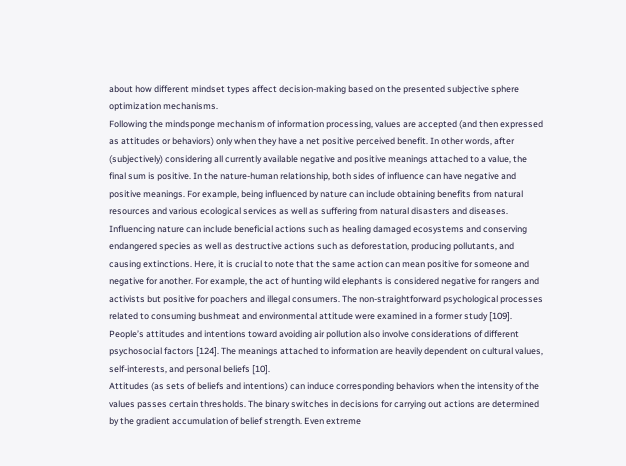about how different mindset types affect decision-making based on the presented subjective sphere optimization mechanisms.
Following the mindsponge mechanism of information processing, values are accepted (and then expressed as attitudes or behaviors) only when they have a net positive perceived benefit. In other words, after (subjectively) considering all currently available negative and positive meanings attached to a value, the final sum is positive. In the nature-human relationship, both sides of influence can have negative and positive meanings. For example, being influenced by nature can include obtaining benefits from natural resources and various ecological services as well as suffering from natural disasters and diseases. Influencing nature can include beneficial actions such as healing damaged ecosystems and conserving endangered species as well as destructive actions such as deforestation, producing pollutants, and causing extinctions. Here, it is crucial to note that the same action can mean positive for someone and negative for another. For example, the act of hunting wild elephants is considered negative for rangers and activists but positive for poachers and illegal consumers. The non-straightforward psychological processes related to consuming bushmeat and environmental attitude were examined in a former study [109]. People’s attitudes and intentions toward avoiding air pollution also involve considerations of different psychosocial factors [124]. The meanings attached to information are heavily dependent on cultural values, self-interests, and personal beliefs [10].
Attitudes (as sets of beliefs and intentions) can induce corresponding behaviors when the intensity of the values passes certain thresholds. The binary switches in decisions for carrying out actions are determined by the gradient accumulation of belief strength. Even extreme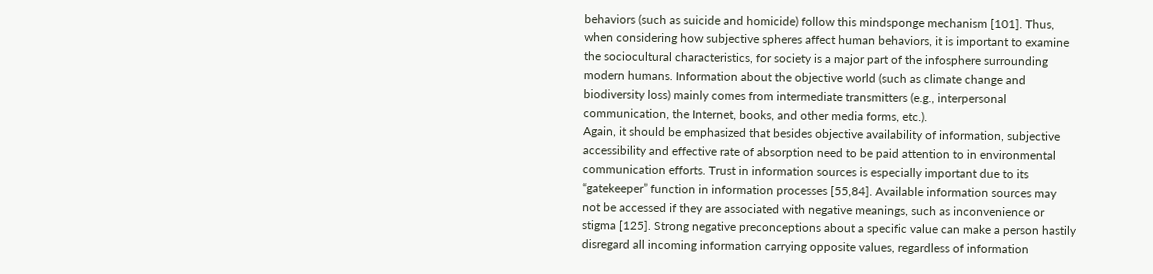behaviors (such as suicide and homicide) follow this mindsponge mechanism [101]. Thus, when considering how subjective spheres affect human behaviors, it is important to examine the sociocultural characteristics, for society is a major part of the infosphere surrounding modern humans. Information about the objective world (such as climate change and biodiversity loss) mainly comes from intermediate transmitters (e.g., interpersonal communication, the Internet, books, and other media forms, etc.).
Again, it should be emphasized that besides objective availability of information, subjective accessibility and effective rate of absorption need to be paid attention to in environmental communication efforts. Trust in information sources is especially important due to its “gatekeeper” function in information processes [55,84]. Available information sources may not be accessed if they are associated with negative meanings, such as inconvenience or stigma [125]. Strong negative preconceptions about a specific value can make a person hastily disregard all incoming information carrying opposite values, regardless of information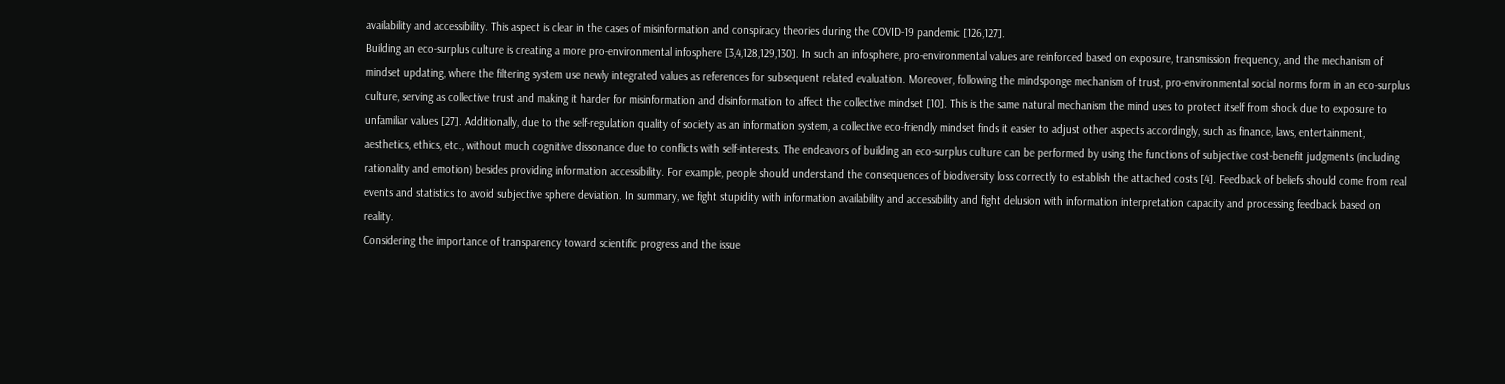availability and accessibility. This aspect is clear in the cases of misinformation and conspiracy theories during the COVID-19 pandemic [126,127].
Building an eco-surplus culture is creating a more pro-environmental infosphere [3,4,128,129,130]. In such an infosphere, pro-environmental values are reinforced based on exposure, transmission frequency, and the mechanism of mindset updating, where the filtering system use newly integrated values as references for subsequent related evaluation. Moreover, following the mindsponge mechanism of trust, pro-environmental social norms form in an eco-surplus culture, serving as collective trust and making it harder for misinformation and disinformation to affect the collective mindset [10]. This is the same natural mechanism the mind uses to protect itself from shock due to exposure to unfamiliar values [27]. Additionally, due to the self-regulation quality of society as an information system, a collective eco-friendly mindset finds it easier to adjust other aspects accordingly, such as finance, laws, entertainment, aesthetics, ethics, etc., without much cognitive dissonance due to conflicts with self-interests. The endeavors of building an eco-surplus culture can be performed by using the functions of subjective cost-benefit judgments (including rationality and emotion) besides providing information accessibility. For example, people should understand the consequences of biodiversity loss correctly to establish the attached costs [4]. Feedback of beliefs should come from real events and statistics to avoid subjective sphere deviation. In summary, we fight stupidity with information availability and accessibility and fight delusion with information interpretation capacity and processing feedback based on reality.
Considering the importance of transparency toward scientific progress and the issue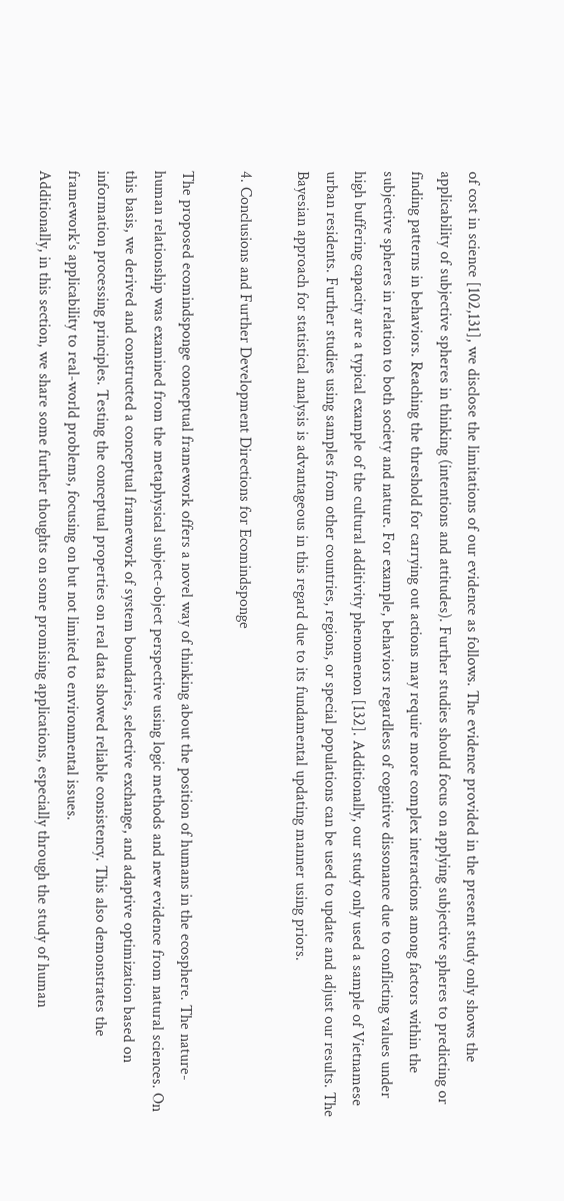of cost in science [102,131], we disclose the limitations of our evidence as follows. The evidence provided in the present study only shows the applicability of subjective spheres in thinking (intentions and attitudes). Further studies should focus on applying subjective spheres to predicting or finding patterns in behaviors. Reaching the threshold for carrying out actions may require more complex interactions among factors within the subjective spheres in relation to both society and nature. For example, behaviors regardless of cognitive dissonance due to conflicting values under high buffering capacity are a typical example of the cultural additivity phenomenon [132]. Additionally, our study only used a sample of Vietnamese urban residents. Further studies using samples from other countries, regions, or special populations can be used to update and adjust our results. The Bayesian approach for statistical analysis is advantageous in this regard due to its fundamental updating manner using priors.

4. Conclusions and Further Development Directions for Ecomindsponge

The proposed ecomindsponge conceptual framework offers a novel way of thinking about the position of humans in the ecosphere. The nature-human relationship was examined from the metaphysical subject-object perspective using logic methods and new evidence from natural sciences. On this basis, we derived and constructed a conceptual framework of system boundaries, selective exchange, and adaptive optimization based on information processing principles. Testing the conceptual properties on real data showed reliable consistency. This also demonstrates the framework’s applicability to real-world problems, focusing on but not limited to environmental issues.
Additionally, in this section, we share some further thoughts on some promising applications, especially through the study of human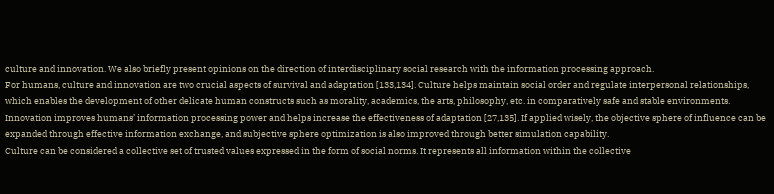culture and innovation. We also briefly present opinions on the direction of interdisciplinary social research with the information processing approach.
For humans, culture and innovation are two crucial aspects of survival and adaptation [133,134]. Culture helps maintain social order and regulate interpersonal relationships, which enables the development of other delicate human constructs such as morality, academics, the arts, philosophy, etc. in comparatively safe and stable environments. Innovation improves humans’ information processing power and helps increase the effectiveness of adaptation [27,135]. If applied wisely, the objective sphere of influence can be expanded through effective information exchange, and subjective sphere optimization is also improved through better simulation capability.
Culture can be considered a collective set of trusted values expressed in the form of social norms. It represents all information within the collective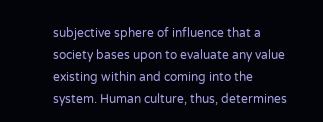subjective sphere of influence that a society bases upon to evaluate any value existing within and coming into the system. Human culture, thus, determines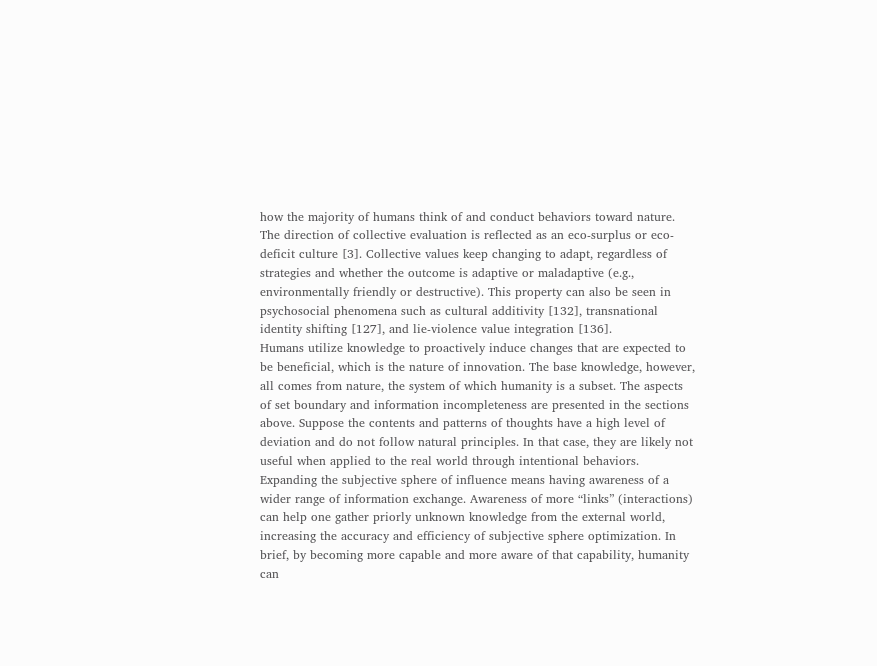how the majority of humans think of and conduct behaviors toward nature. The direction of collective evaluation is reflected as an eco-surplus or eco-deficit culture [3]. Collective values keep changing to adapt, regardless of strategies and whether the outcome is adaptive or maladaptive (e.g., environmentally friendly or destructive). This property can also be seen in psychosocial phenomena such as cultural additivity [132], transnational identity shifting [127], and lie-violence value integration [136].
Humans utilize knowledge to proactively induce changes that are expected to be beneficial, which is the nature of innovation. The base knowledge, however, all comes from nature, the system of which humanity is a subset. The aspects of set boundary and information incompleteness are presented in the sections above. Suppose the contents and patterns of thoughts have a high level of deviation and do not follow natural principles. In that case, they are likely not useful when applied to the real world through intentional behaviors.
Expanding the subjective sphere of influence means having awareness of a wider range of information exchange. Awareness of more “links” (interactions) can help one gather priorly unknown knowledge from the external world, increasing the accuracy and efficiency of subjective sphere optimization. In brief, by becoming more capable and more aware of that capability, humanity can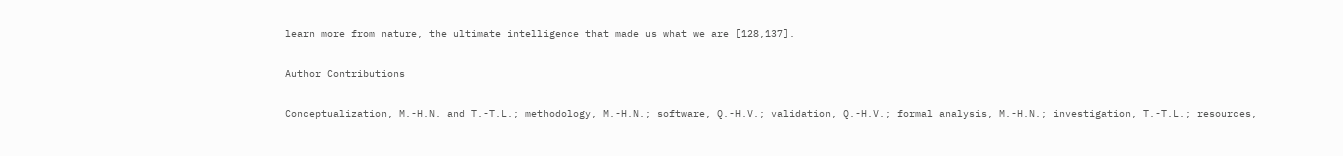learn more from nature, the ultimate intelligence that made us what we are [128,137].

Author Contributions

Conceptualization, M.-H.N. and T.-T.L.; methodology, M.-H.N.; software, Q.-H.V.; validation, Q.-H.V.; formal analysis, M.-H.N.; investigation, T.-T.L.; resources,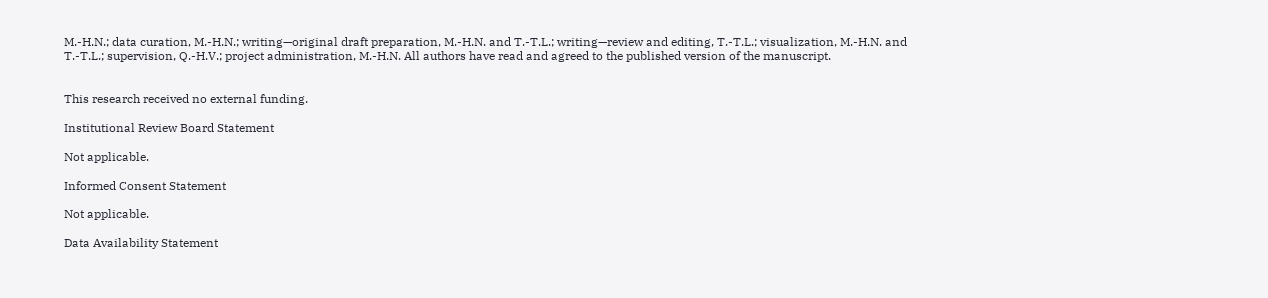M.-H.N.; data curation, M.-H.N.; writing—original draft preparation, M.-H.N. and T.-T.L.; writing—review and editing, T.-T.L.; visualization, M.-H.N. and T.-T.L.; supervision, Q.-H.V.; project administration, M.-H.N. All authors have read and agreed to the published version of the manuscript.


This research received no external funding.

Institutional Review Board Statement

Not applicable.

Informed Consent Statement

Not applicable.

Data Availability Statement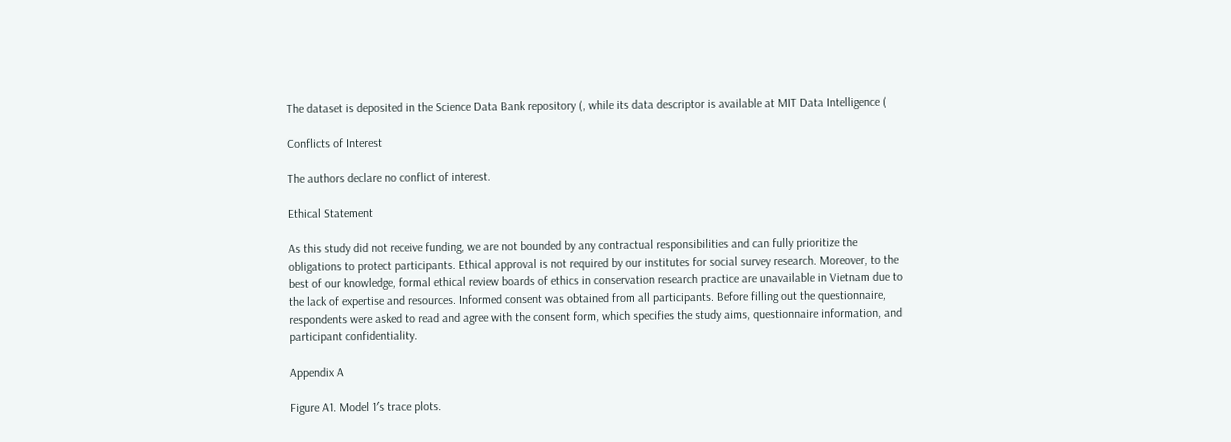The dataset is deposited in the Science Data Bank repository (, while its data descriptor is available at MIT Data Intelligence (

Conflicts of Interest

The authors declare no conflict of interest.

Ethical Statement

As this study did not receive funding, we are not bounded by any contractual responsibilities and can fully prioritize the obligations to protect participants. Ethical approval is not required by our institutes for social survey research. Moreover, to the best of our knowledge, formal ethical review boards of ethics in conservation research practice are unavailable in Vietnam due to the lack of expertise and resources. Informed consent was obtained from all participants. Before filling out the questionnaire, respondents were asked to read and agree with the consent form, which specifies the study aims, questionnaire information, and participant confidentiality.

Appendix A

Figure A1. Model 1′s trace plots.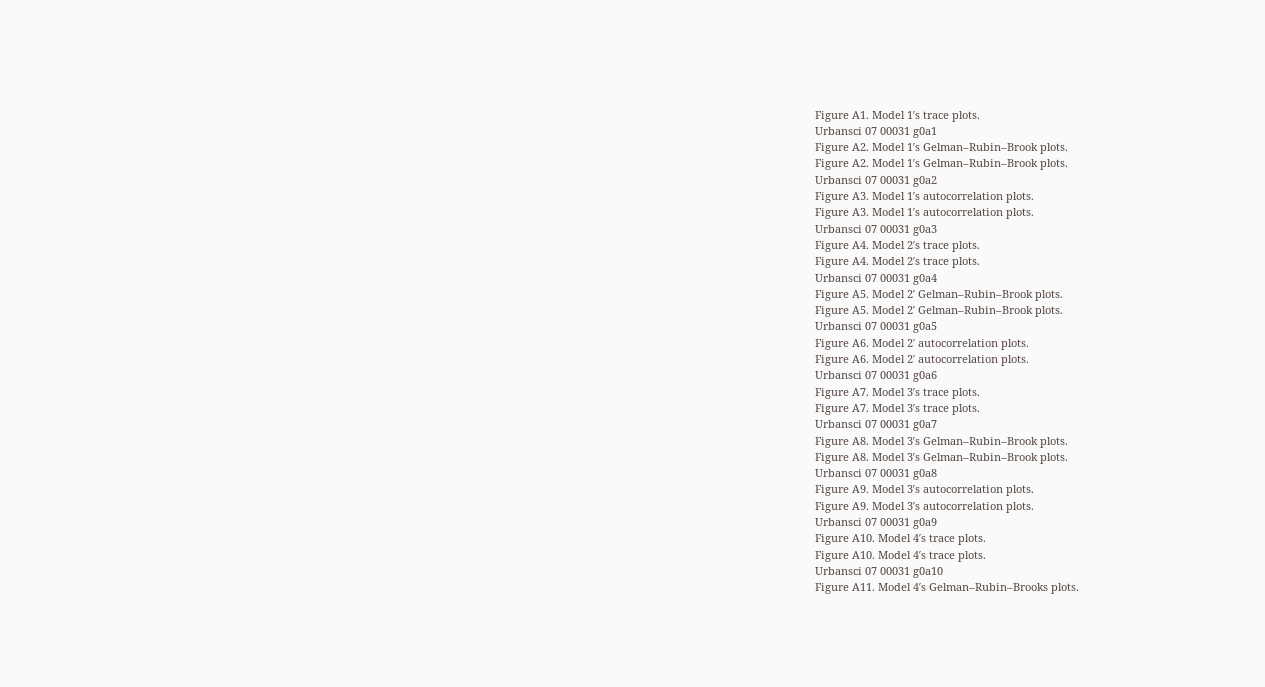Figure A1. Model 1′s trace plots.
Urbansci 07 00031 g0a1
Figure A2. Model 1′s Gelman–Rubin–Brook plots.
Figure A2. Model 1′s Gelman–Rubin–Brook plots.
Urbansci 07 00031 g0a2
Figure A3. Model 1′s autocorrelation plots.
Figure A3. Model 1′s autocorrelation plots.
Urbansci 07 00031 g0a3
Figure A4. Model 2′s trace plots.
Figure A4. Model 2′s trace plots.
Urbansci 07 00031 g0a4
Figure A5. Model 2′ Gelman–Rubin–Brook plots.
Figure A5. Model 2′ Gelman–Rubin–Brook plots.
Urbansci 07 00031 g0a5
Figure A6. Model 2′ autocorrelation plots.
Figure A6. Model 2′ autocorrelation plots.
Urbansci 07 00031 g0a6
Figure A7. Model 3′s trace plots.
Figure A7. Model 3′s trace plots.
Urbansci 07 00031 g0a7
Figure A8. Model 3′s Gelman–Rubin–Brook plots.
Figure A8. Model 3′s Gelman–Rubin–Brook plots.
Urbansci 07 00031 g0a8
Figure A9. Model 3′s autocorrelation plots.
Figure A9. Model 3′s autocorrelation plots.
Urbansci 07 00031 g0a9
Figure A10. Model 4′s trace plots.
Figure A10. Model 4′s trace plots.
Urbansci 07 00031 g0a10
Figure A11. Model 4′s Gelman–Rubin–Brooks plots.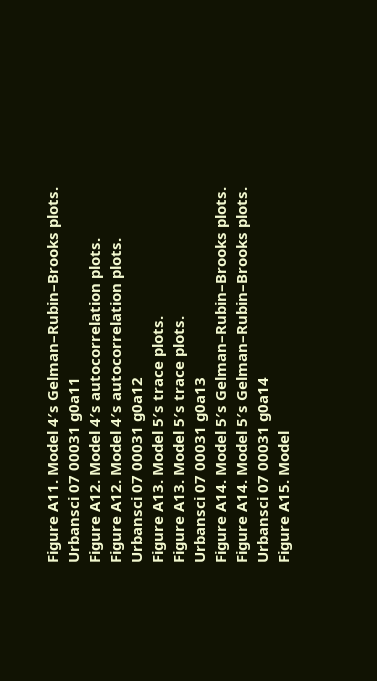Figure A11. Model 4′s Gelman–Rubin–Brooks plots.
Urbansci 07 00031 g0a11
Figure A12. Model 4′s autocorrelation plots.
Figure A12. Model 4′s autocorrelation plots.
Urbansci 07 00031 g0a12
Figure A13. Model 5′s trace plots.
Figure A13. Model 5′s trace plots.
Urbansci 07 00031 g0a13
Figure A14. Model 5′s Gelman–Rubin–Brooks plots.
Figure A14. Model 5′s Gelman–Rubin–Brooks plots.
Urbansci 07 00031 g0a14
Figure A15. Model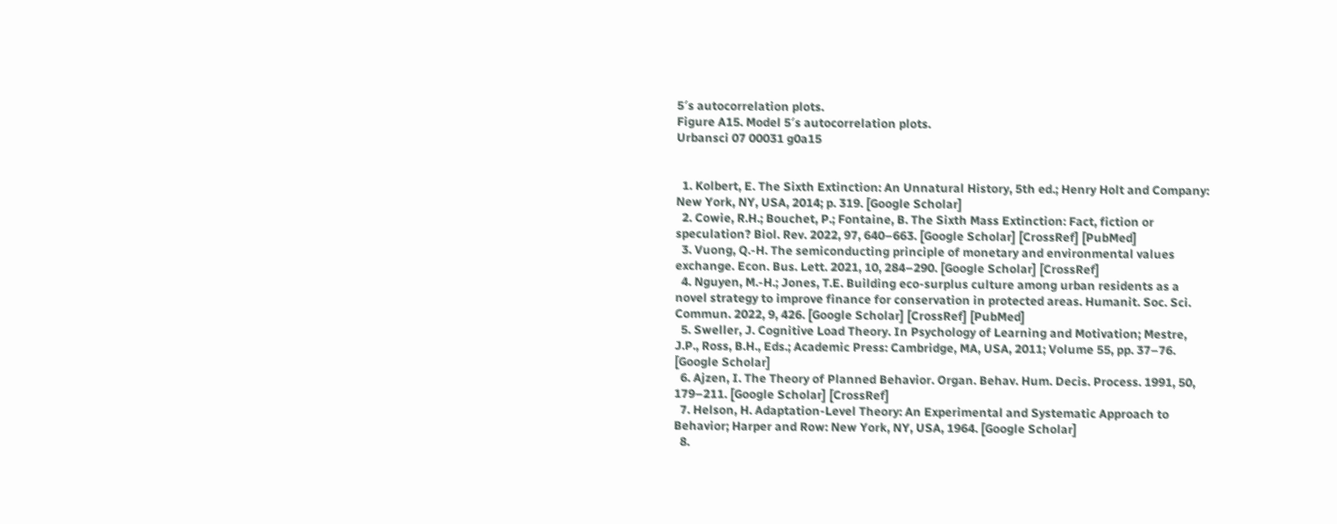5′s autocorrelation plots.
Figure A15. Model 5′s autocorrelation plots.
Urbansci 07 00031 g0a15


  1. Kolbert, E. The Sixth Extinction: An Unnatural History, 5th ed.; Henry Holt and Company: New York, NY, USA, 2014; p. 319. [Google Scholar]
  2. Cowie, R.H.; Bouchet, P.; Fontaine, B. The Sixth Mass Extinction: Fact, fiction or speculation? Biol. Rev. 2022, 97, 640–663. [Google Scholar] [CrossRef] [PubMed]
  3. Vuong, Q.-H. The semiconducting principle of monetary and environmental values exchange. Econ. Bus. Lett. 2021, 10, 284–290. [Google Scholar] [CrossRef]
  4. Nguyen, M.-H.; Jones, T.E. Building eco-surplus culture among urban residents as a novel strategy to improve finance for conservation in protected areas. Humanit. Soc. Sci. Commun. 2022, 9, 426. [Google Scholar] [CrossRef] [PubMed]
  5. Sweller, J. Cognitive Load Theory. In Psychology of Learning and Motivation; Mestre, J.P., Ross, B.H., Eds.; Academic Press: Cambridge, MA, USA, 2011; Volume 55, pp. 37–76. [Google Scholar]
  6. Ajzen, I. The Theory of Planned Behavior. Organ. Behav. Hum. Decis. Process. 1991, 50, 179–211. [Google Scholar] [CrossRef]
  7. Helson, H. Adaptation-Level Theory: An Experimental and Systematic Approach to Behavior; Harper and Row: New York, NY, USA, 1964. [Google Scholar]
  8.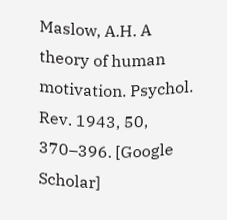Maslow, A.H. A theory of human motivation. Psychol. Rev. 1943, 50, 370–396. [Google Scholar]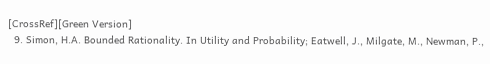[CrossRef][Green Version]
  9. Simon, H.A. Bounded Rationality. In Utility and Probability; Eatwell, J., Milgate, M., Newman, P.,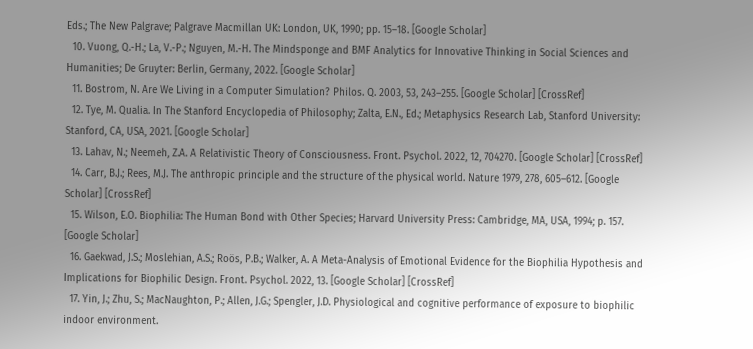Eds.; The New Palgrave; Palgrave Macmillan UK: London, UK, 1990; pp. 15–18. [Google Scholar]
  10. Vuong, Q.-H.; La, V.-P.; Nguyen, M.-H. The Mindsponge and BMF Analytics for Innovative Thinking in Social Sciences and Humanities; De Gruyter: Berlin, Germany, 2022. [Google Scholar]
  11. Bostrom, N. Are We Living in a Computer Simulation? Philos. Q. 2003, 53, 243–255. [Google Scholar] [CrossRef]
  12. Tye, M. Qualia. In The Stanford Encyclopedia of Philosophy; Zalta, E.N., Ed.; Metaphysics Research Lab, Stanford University: Stanford, CA, USA, 2021. [Google Scholar]
  13. Lahav, N.; Neemeh, Z.A. A Relativistic Theory of Consciousness. Front. Psychol. 2022, 12, 704270. [Google Scholar] [CrossRef]
  14. Carr, B.J.; Rees, M.J. The anthropic principle and the structure of the physical world. Nature 1979, 278, 605–612. [Google Scholar] [CrossRef]
  15. Wilson, E.O. Biophilia: The Human Bond with Other Species; Harvard University Press: Cambridge, MA, USA, 1994; p. 157. [Google Scholar]
  16. Gaekwad, J.S.; Moslehian, A.S.; Roös, P.B.; Walker, A. A Meta-Analysis of Emotional Evidence for the Biophilia Hypothesis and Implications for Biophilic Design. Front. Psychol. 2022, 13. [Google Scholar] [CrossRef]
  17. Yin, J.; Zhu, S.; MacNaughton, P.; Allen, J.G.; Spengler, J.D. Physiological and cognitive performance of exposure to biophilic indoor environment.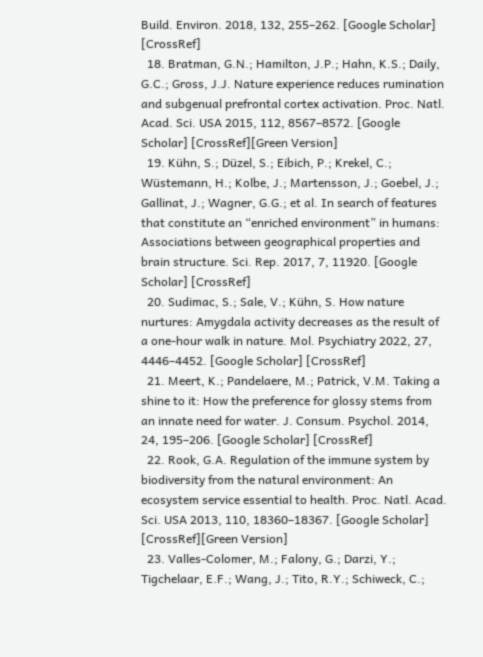Build. Environ. 2018, 132, 255–262. [Google Scholar] [CrossRef]
  18. Bratman, G.N.; Hamilton, J.P.; Hahn, K.S.; Daily, G.C.; Gross, J.J. Nature experience reduces rumination and subgenual prefrontal cortex activation. Proc. Natl. Acad. Sci. USA 2015, 112, 8567–8572. [Google Scholar] [CrossRef][Green Version]
  19. Kühn, S.; Düzel, S.; Eibich, P.; Krekel, C.; Wüstemann, H.; Kolbe, J.; Martensson, J.; Goebel, J.; Gallinat, J.; Wagner, G.G.; et al. In search of features that constitute an “enriched environment” in humans: Associations between geographical properties and brain structure. Sci. Rep. 2017, 7, 11920. [Google Scholar] [CrossRef]
  20. Sudimac, S.; Sale, V.; Kühn, S. How nature nurtures: Amygdala activity decreases as the result of a one-hour walk in nature. Mol. Psychiatry 2022, 27, 4446–4452. [Google Scholar] [CrossRef]
  21. Meert, K.; Pandelaere, M.; Patrick, V.M. Taking a shine to it: How the preference for glossy stems from an innate need for water. J. Consum. Psychol. 2014, 24, 195–206. [Google Scholar] [CrossRef]
  22. Rook, G.A. Regulation of the immune system by biodiversity from the natural environment: An ecosystem service essential to health. Proc. Natl. Acad. Sci. USA 2013, 110, 18360–18367. [Google Scholar] [CrossRef][Green Version]
  23. Valles-Colomer, M.; Falony, G.; Darzi, Y.; Tigchelaar, E.F.; Wang, J.; Tito, R.Y.; Schiweck, C.;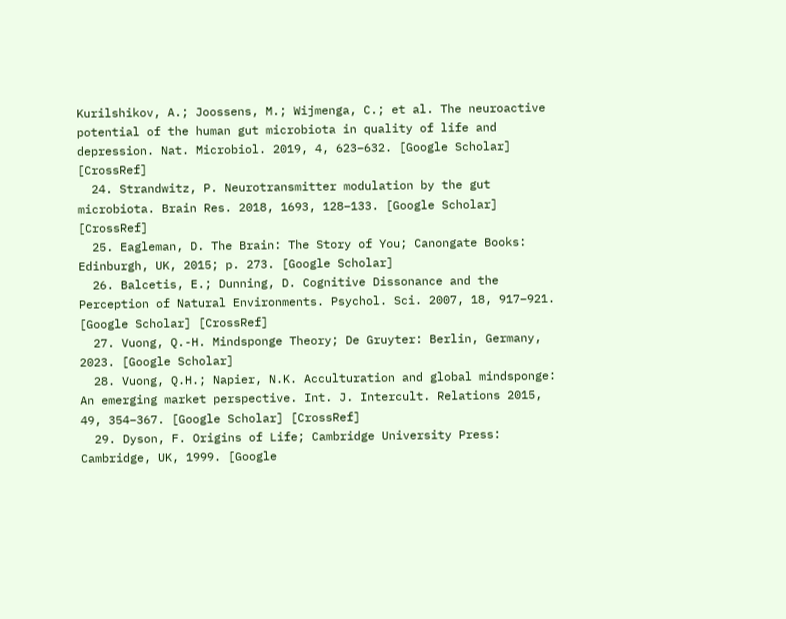Kurilshikov, A.; Joossens, M.; Wijmenga, C.; et al. The neuroactive potential of the human gut microbiota in quality of life and depression. Nat. Microbiol. 2019, 4, 623–632. [Google Scholar] [CrossRef]
  24. Strandwitz, P. Neurotransmitter modulation by the gut microbiota. Brain Res. 2018, 1693, 128–133. [Google Scholar] [CrossRef]
  25. Eagleman, D. The Brain: The Story of You; Canongate Books: Edinburgh, UK, 2015; p. 273. [Google Scholar]
  26. Balcetis, E.; Dunning, D. Cognitive Dissonance and the Perception of Natural Environments. Psychol. Sci. 2007, 18, 917–921. [Google Scholar] [CrossRef]
  27. Vuong, Q.-H. Mindsponge Theory; De Gruyter: Berlin, Germany, 2023. [Google Scholar]
  28. Vuong, Q.H.; Napier, N.K. Acculturation and global mindsponge: An emerging market perspective. Int. J. Intercult. Relations 2015, 49, 354–367. [Google Scholar] [CrossRef]
  29. Dyson, F. Origins of Life; Cambridge University Press: Cambridge, UK, 1999. [Google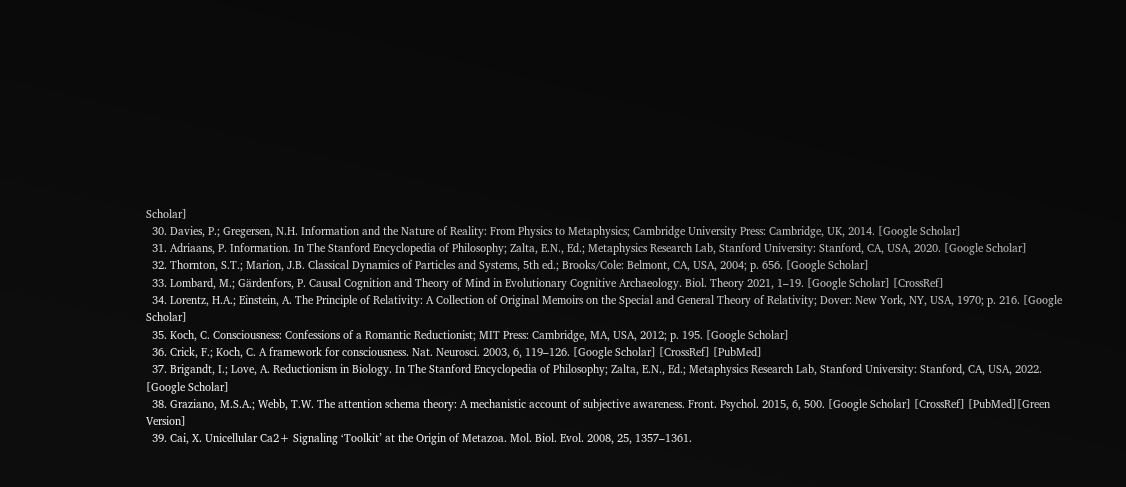Scholar]
  30. Davies, P.; Gregersen, N.H. Information and the Nature of Reality: From Physics to Metaphysics; Cambridge University Press: Cambridge, UK, 2014. [Google Scholar]
  31. Adriaans, P. Information. In The Stanford Encyclopedia of Philosophy; Zalta, E.N., Ed.; Metaphysics Research Lab, Stanford University: Stanford, CA, USA, 2020. [Google Scholar]
  32. Thornton, S.T.; Marion, J.B. Classical Dynamics of Particles and Systems, 5th ed.; Brooks/Cole: Belmont, CA, USA, 2004; p. 656. [Google Scholar]
  33. Lombard, M.; Gärdenfors, P. Causal Cognition and Theory of Mind in Evolutionary Cognitive Archaeology. Biol. Theory 2021, 1–19. [Google Scholar] [CrossRef]
  34. Lorentz, H.A.; Einstein, A. The Principle of Relativity: A Collection of Original Memoirs on the Special and General Theory of Relativity; Dover: New York, NY, USA, 1970; p. 216. [Google Scholar]
  35. Koch, C. Consciousness: Confessions of a Romantic Reductionist; MIT Press: Cambridge, MA, USA, 2012; p. 195. [Google Scholar]
  36. Crick, F.; Koch, C. A framework for consciousness. Nat. Neurosci. 2003, 6, 119–126. [Google Scholar] [CrossRef] [PubMed]
  37. Brigandt, I.; Love, A. Reductionism in Biology. In The Stanford Encyclopedia of Philosophy; Zalta, E.N., Ed.; Metaphysics Research Lab, Stanford University: Stanford, CA, USA, 2022. [Google Scholar]
  38. Graziano, M.S.A.; Webb, T.W. The attention schema theory: A mechanistic account of subjective awareness. Front. Psychol. 2015, 6, 500. [Google Scholar] [CrossRef] [PubMed][Green Version]
  39. Cai, X. Unicellular Ca2+ Signaling ‘Toolkit’ at the Origin of Metazoa. Mol. Biol. Evol. 2008, 25, 1357–1361.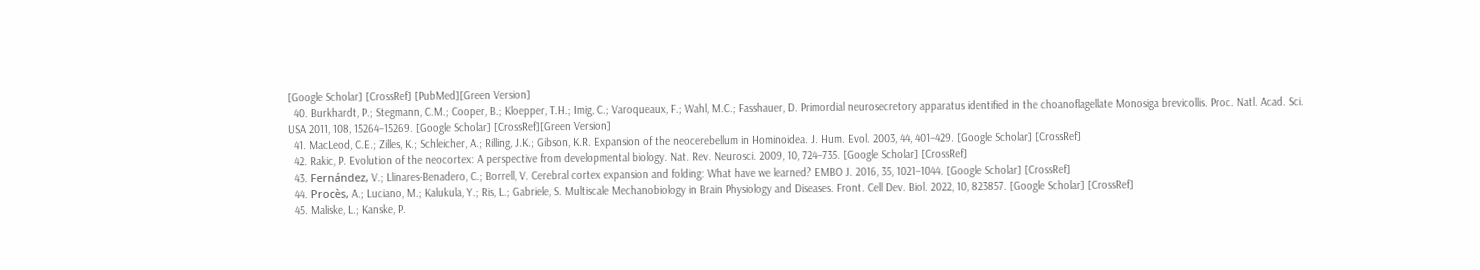[Google Scholar] [CrossRef] [PubMed][Green Version]
  40. Burkhardt, P.; Stegmann, C.M.; Cooper, B.; Kloepper, T.H.; Imig, C.; Varoqueaux, F.; Wahl, M.C.; Fasshauer, D. Primordial neurosecretory apparatus identified in the choanoflagellate Monosiga brevicollis. Proc. Natl. Acad. Sci. USA 2011, 108, 15264–15269. [Google Scholar] [CrossRef][Green Version]
  41. MacLeod, C.E.; Zilles, K.; Schleicher, A.; Rilling, J.K.; Gibson, K.R. Expansion of the neocerebellum in Hominoidea. J. Hum. Evol. 2003, 44, 401–429. [Google Scholar] [CrossRef]
  42. Rakic, P. Evolution of the neocortex: A perspective from developmental biology. Nat. Rev. Neurosci. 2009, 10, 724–735. [Google Scholar] [CrossRef]
  43. Fernández, V.; Llinares-Benadero, C.; Borrell, V. Cerebral cortex expansion and folding: What have we learned? EMBO J. 2016, 35, 1021–1044. [Google Scholar] [CrossRef]
  44. Procès, A.; Luciano, M.; Kalukula, Y.; Ris, L.; Gabriele, S. Multiscale Mechanobiology in Brain Physiology and Diseases. Front. Cell Dev. Biol. 2022, 10, 823857. [Google Scholar] [CrossRef]
  45. Maliske, L.; Kanske, P.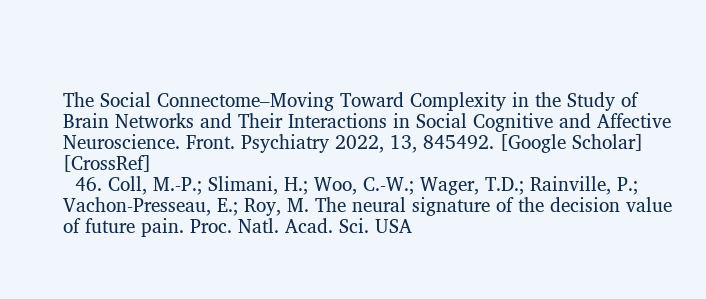The Social Connectome–Moving Toward Complexity in the Study of Brain Networks and Their Interactions in Social Cognitive and Affective Neuroscience. Front. Psychiatry 2022, 13, 845492. [Google Scholar] [CrossRef]
  46. Coll, M.-P.; Slimani, H.; Woo, C.-W.; Wager, T.D.; Rainville, P.; Vachon-Presseau, E.; Roy, M. The neural signature of the decision value of future pain. Proc. Natl. Acad. Sci. USA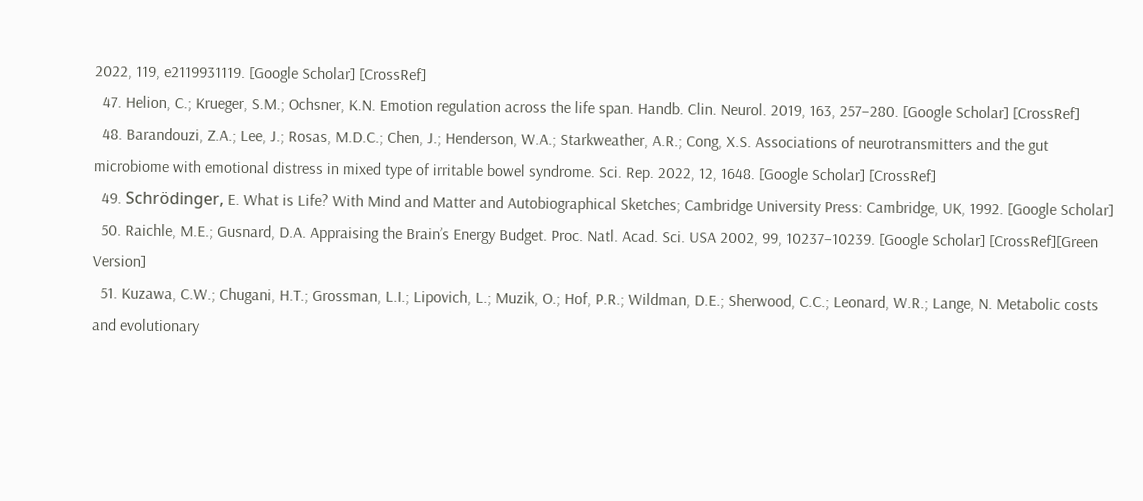2022, 119, e2119931119. [Google Scholar] [CrossRef]
  47. Helion, C.; Krueger, S.M.; Ochsner, K.N. Emotion regulation across the life span. Handb. Clin. Neurol. 2019, 163, 257–280. [Google Scholar] [CrossRef]
  48. Barandouzi, Z.A.; Lee, J.; Rosas, M.D.C.; Chen, J.; Henderson, W.A.; Starkweather, A.R.; Cong, X.S. Associations of neurotransmitters and the gut microbiome with emotional distress in mixed type of irritable bowel syndrome. Sci. Rep. 2022, 12, 1648. [Google Scholar] [CrossRef]
  49. Schrödinger, E. What is Life? With Mind and Matter and Autobiographical Sketches; Cambridge University Press: Cambridge, UK, 1992. [Google Scholar]
  50. Raichle, M.E.; Gusnard, D.A. Appraising the Brain’s Energy Budget. Proc. Natl. Acad. Sci. USA 2002, 99, 10237–10239. [Google Scholar] [CrossRef][Green Version]
  51. Kuzawa, C.W.; Chugani, H.T.; Grossman, L.I.; Lipovich, L.; Muzik, O.; Hof, P.R.; Wildman, D.E.; Sherwood, C.C.; Leonard, W.R.; Lange, N. Metabolic costs and evolutionary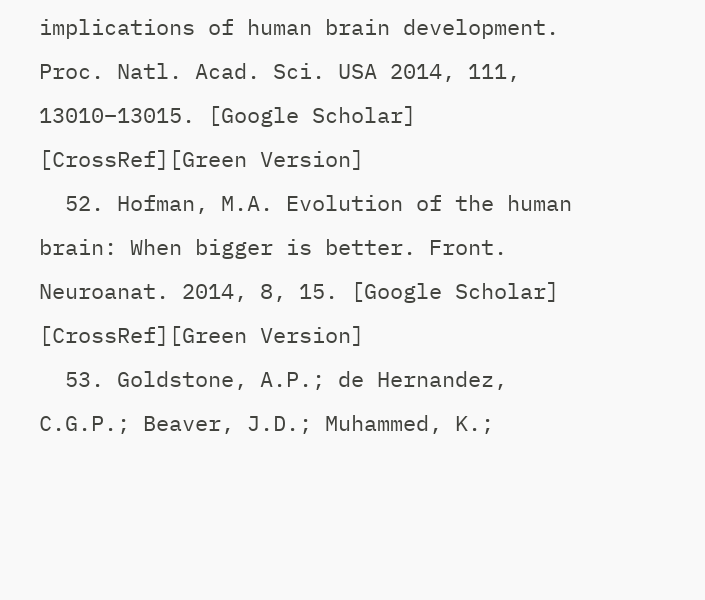implications of human brain development. Proc. Natl. Acad. Sci. USA 2014, 111, 13010–13015. [Google Scholar] [CrossRef][Green Version]
  52. Hofman, M.A. Evolution of the human brain: When bigger is better. Front. Neuroanat. 2014, 8, 15. [Google Scholar] [CrossRef][Green Version]
  53. Goldstone, A.P.; de Hernandez, C.G.P.; Beaver, J.D.; Muhammed, K.;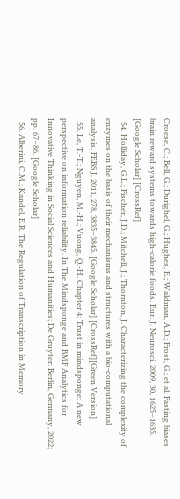Croese, C.; Bell, G.; Durighel, G.; Hughes, E.; Waldman, A.D.; Frost, G.; et al. Fasting biases brain reward systems towards high-calorie foods. Eur. J. Neurosci. 2009, 30, 1625–1635. [Google Scholar] [CrossRef]
  54. Holliday, G.L.; Fischer, J.D.; Mitchell, J.; Thornton, J. Characterizing the complexity of enzymes on the basis of their mechanisms and structures with a bio-computational analysis. FEBS J. 2011, 278, 3835–3845. [Google Scholar] [CrossRef][Green Version]
  55. Le, T.-T.; Nguyen, M.-H.; Vuong, Q.-H. Chapter 4: Trust in mindsponge: A new perspective on information reliability. In The Mindsponge and BMF Analytics for Innovative Thinking in Social Sciences and Humanities; De Gruyter: Berlin, Germany, 2022; pp. 67–86. [Google Scholar]
  56. Alberini, C.M.; Kandel, E.R. The Regulation of Transcription in Memory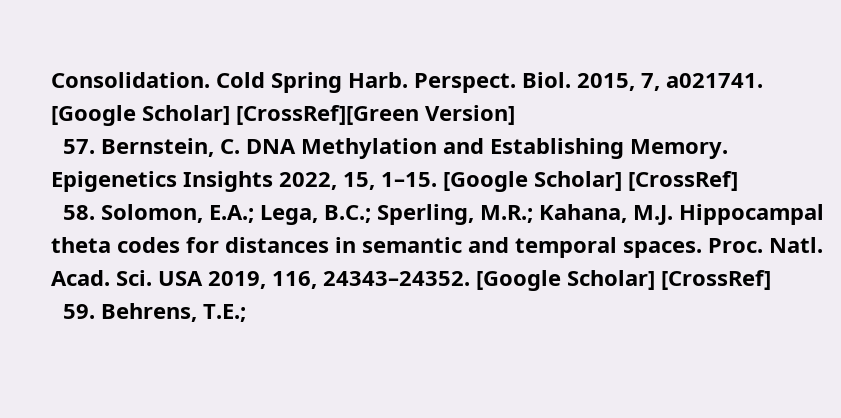Consolidation. Cold Spring Harb. Perspect. Biol. 2015, 7, a021741. [Google Scholar] [CrossRef][Green Version]
  57. Bernstein, C. DNA Methylation and Establishing Memory. Epigenetics Insights 2022, 15, 1–15. [Google Scholar] [CrossRef]
  58. Solomon, E.A.; Lega, B.C.; Sperling, M.R.; Kahana, M.J. Hippocampal theta codes for distances in semantic and temporal spaces. Proc. Natl. Acad. Sci. USA 2019, 116, 24343–24352. [Google Scholar] [CrossRef]
  59. Behrens, T.E.;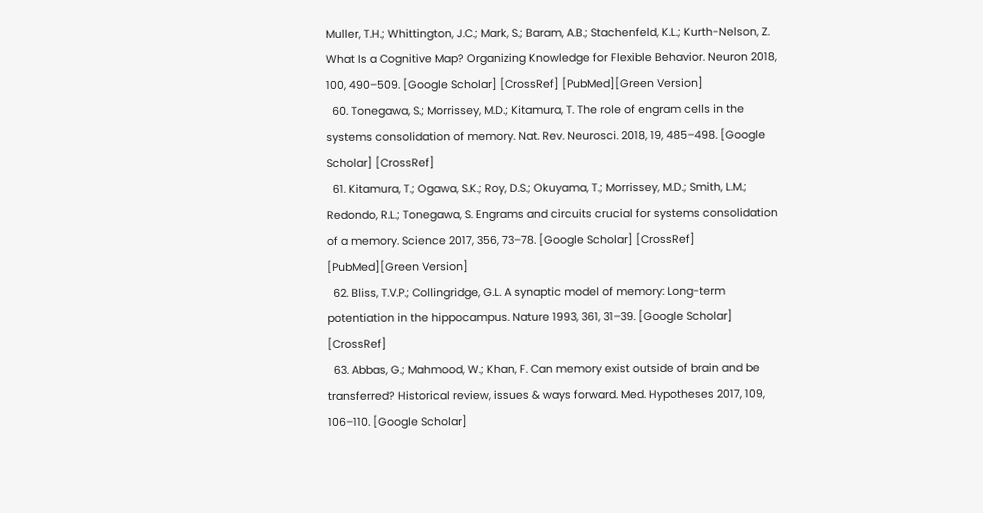Muller, T.H.; Whittington, J.C.; Mark, S.; Baram, A.B.; Stachenfeld, K.L.; Kurth-Nelson, Z. What Is a Cognitive Map? Organizing Knowledge for Flexible Behavior. Neuron 2018, 100, 490–509. [Google Scholar] [CrossRef] [PubMed][Green Version]
  60. Tonegawa, S.; Morrissey, M.D.; Kitamura, T. The role of engram cells in the systems consolidation of memory. Nat. Rev. Neurosci. 2018, 19, 485–498. [Google Scholar] [CrossRef]
  61. Kitamura, T.; Ogawa, S.K.; Roy, D.S.; Okuyama, T.; Morrissey, M.D.; Smith, L.M.; Redondo, R.L.; Tonegawa, S. Engrams and circuits crucial for systems consolidation of a memory. Science 2017, 356, 73–78. [Google Scholar] [CrossRef] [PubMed][Green Version]
  62. Bliss, T.V.P.; Collingridge, G.L. A synaptic model of memory: Long-term potentiation in the hippocampus. Nature 1993, 361, 31–39. [Google Scholar] [CrossRef]
  63. Abbas, G.; Mahmood, W.; Khan, F. Can memory exist outside of brain and be transferred? Historical review, issues & ways forward. Med. Hypotheses 2017, 109, 106–110. [Google Scholar]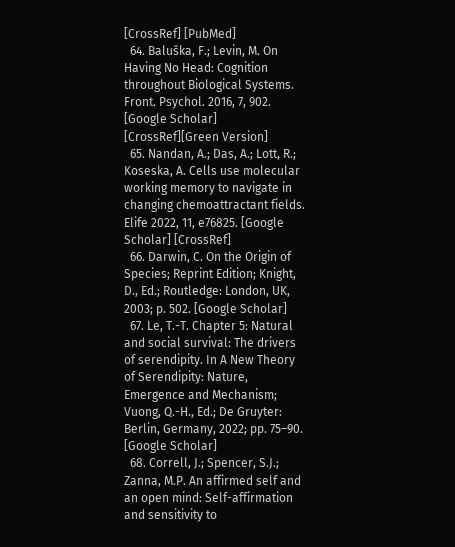[CrossRef] [PubMed]
  64. Baluška, F.; Levin, M. On Having No Head: Cognition throughout Biological Systems. Front. Psychol. 2016, 7, 902. [Google Scholar] [CrossRef][Green Version]
  65. Nandan, A.; Das, A.; Lott, R.; Koseska, A. Cells use molecular working memory to navigate in changing chemoattractant fields. Elife 2022, 11, e76825. [Google Scholar] [CrossRef]
  66. Darwin, C. On the Origin of Species; Reprint Edition; Knight, D., Ed.; Routledge: London, UK, 2003; p. 502. [Google Scholar]
  67. Le, T.-T. Chapter 5: Natural and social survival: The drivers of serendipity. In A New Theory of Serendipity: Nature, Emergence and Mechanism; Vuong, Q.-H., Ed.; De Gruyter: Berlin, Germany, 2022; pp. 75–90. [Google Scholar]
  68. Correll, J.; Spencer, S.J.; Zanna, M.P. An affirmed self and an open mind: Self-affirmation and sensitivity to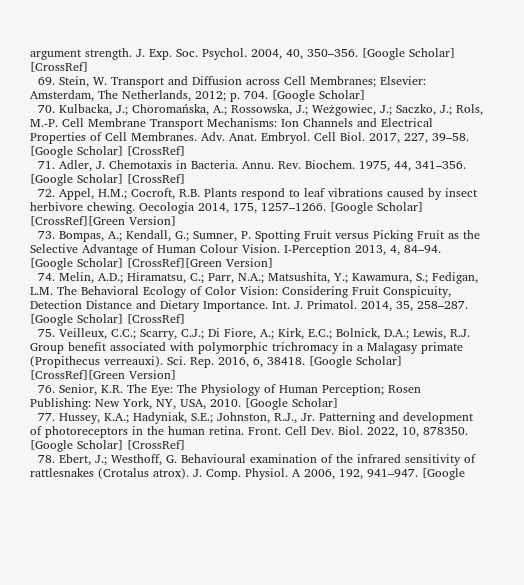argument strength. J. Exp. Soc. Psychol. 2004, 40, 350–356. [Google Scholar] [CrossRef]
  69. Stein, W. Transport and Diffusion across Cell Membranes; Elsevier: Amsterdam, The Netherlands, 2012; p. 704. [Google Scholar]
  70. Kulbacka, J.; Choromańska, A.; Rossowska, J.; Weżgowiec, J.; Saczko, J.; Rols, M.-P. Cell Membrane Transport Mechanisms: Ion Channels and Electrical Properties of Cell Membranes. Adv. Anat. Embryol. Cell Biol. 2017, 227, 39–58. [Google Scholar] [CrossRef]
  71. Adler, J. Chemotaxis in Bacteria. Annu. Rev. Biochem. 1975, 44, 341–356. [Google Scholar] [CrossRef]
  72. Appel, H.M.; Cocroft, R.B. Plants respond to leaf vibrations caused by insect herbivore chewing. Oecologia 2014, 175, 1257–1266. [Google Scholar] [CrossRef][Green Version]
  73. Bompas, A.; Kendall, G.; Sumner, P. Spotting Fruit versus Picking Fruit as the Selective Advantage of Human Colour Vision. I-Perception 2013, 4, 84–94. [Google Scholar] [CrossRef][Green Version]
  74. Melin, A.D.; Hiramatsu, C.; Parr, N.A.; Matsushita, Y.; Kawamura, S.; Fedigan, L.M. The Behavioral Ecology of Color Vision: Considering Fruit Conspicuity, Detection Distance and Dietary Importance. Int. J. Primatol. 2014, 35, 258–287. [Google Scholar] [CrossRef]
  75. Veilleux, C.C.; Scarry, C.J.; Di Fiore, A.; Kirk, E.C.; Bolnick, D.A.; Lewis, R.J. Group benefit associated with polymorphic trichromacy in a Malagasy primate (Propithecus verreauxi). Sci. Rep. 2016, 6, 38418. [Google Scholar] [CrossRef][Green Version]
  76. Senior, K.R. The Eye: The Physiology of Human Perception; Rosen Publishing: New York, NY, USA, 2010. [Google Scholar]
  77. Hussey, K.A.; Hadyniak, S.E.; Johnston, R.J., Jr. Patterning and development of photoreceptors in the human retina. Front. Cell Dev. Biol. 2022, 10, 878350. [Google Scholar] [CrossRef]
  78. Ebert, J.; Westhoff, G. Behavioural examination of the infrared sensitivity of rattlesnakes (Crotalus atrox). J. Comp. Physiol. A 2006, 192, 941–947. [Google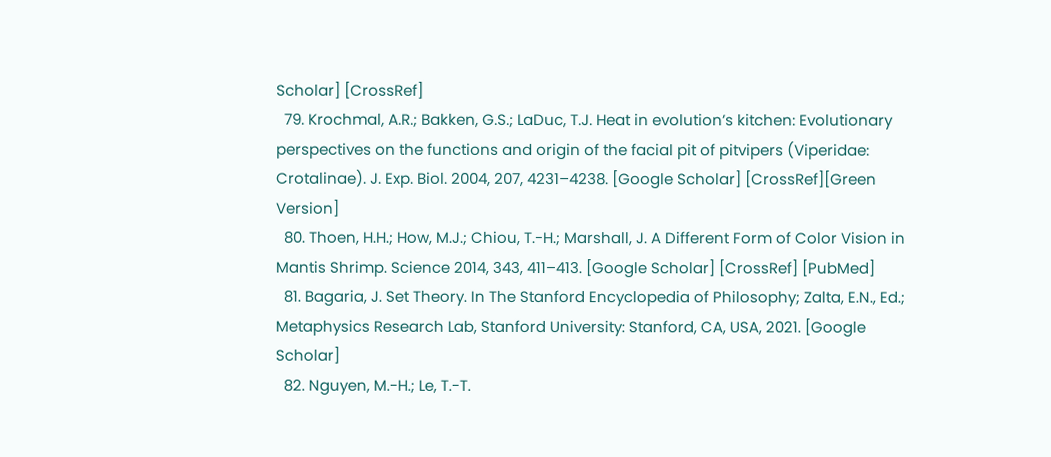Scholar] [CrossRef]
  79. Krochmal, A.R.; Bakken, G.S.; LaDuc, T.J. Heat in evolution’s kitchen: Evolutionary perspectives on the functions and origin of the facial pit of pitvipers (Viperidae: Crotalinae). J. Exp. Biol. 2004, 207, 4231–4238. [Google Scholar] [CrossRef][Green Version]
  80. Thoen, H.H.; How, M.J.; Chiou, T.-H.; Marshall, J. A Different Form of Color Vision in Mantis Shrimp. Science 2014, 343, 411–413. [Google Scholar] [CrossRef] [PubMed]
  81. Bagaria, J. Set Theory. In The Stanford Encyclopedia of Philosophy; Zalta, E.N., Ed.; Metaphysics Research Lab, Stanford University: Stanford, CA, USA, 2021. [Google Scholar]
  82. Nguyen, M.-H.; Le, T.-T.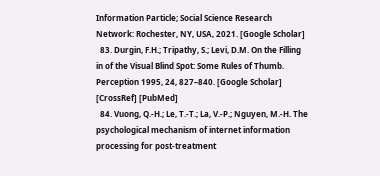Information Particle; Social Science Research Network: Rochester, NY, USA, 2021. [Google Scholar]
  83. Durgin, F.H.; Tripathy, S.; Levi, D.M. On the Filling in of the Visual Blind Spot: Some Rules of Thumb. Perception 1995, 24, 827–840. [Google Scholar] [CrossRef] [PubMed]
  84. Vuong, Q.-H.; Le, T.-T.; La, V.-P.; Nguyen, M.-H. The psychological mechanism of internet information processing for post-treatment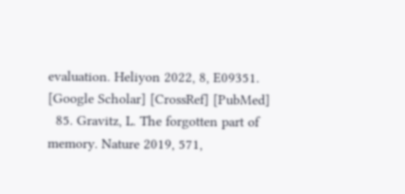evaluation. Heliyon 2022, 8, E09351. [Google Scholar] [CrossRef] [PubMed]
  85. Gravitz, L. The forgotten part of memory. Nature 2019, 571,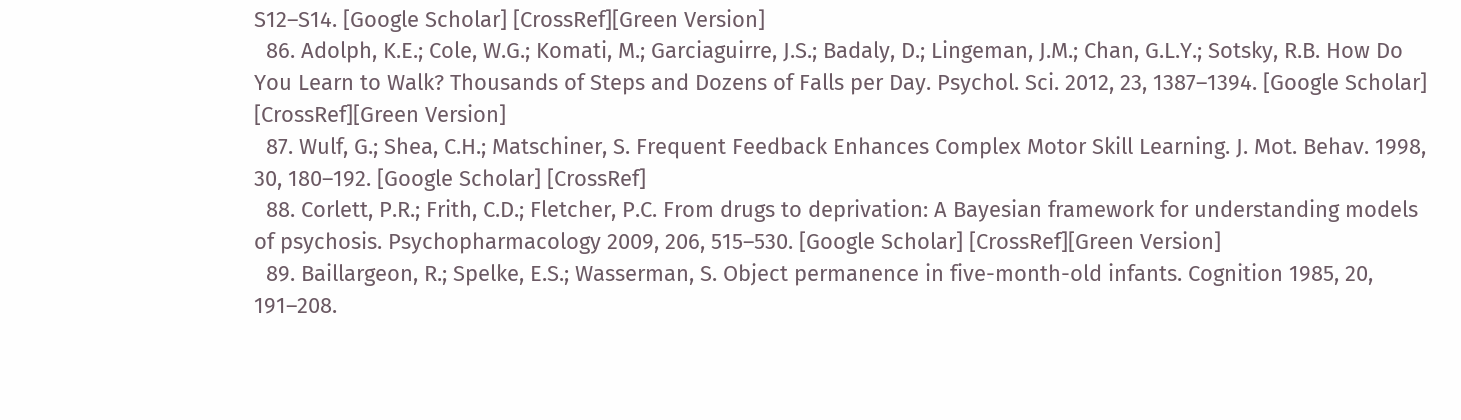S12–S14. [Google Scholar] [CrossRef][Green Version]
  86. Adolph, K.E.; Cole, W.G.; Komati, M.; Garciaguirre, J.S.; Badaly, D.; Lingeman, J.M.; Chan, G.L.Y.; Sotsky, R.B. How Do You Learn to Walk? Thousands of Steps and Dozens of Falls per Day. Psychol. Sci. 2012, 23, 1387–1394. [Google Scholar] [CrossRef][Green Version]
  87. Wulf, G.; Shea, C.H.; Matschiner, S. Frequent Feedback Enhances Complex Motor Skill Learning. J. Mot. Behav. 1998, 30, 180–192. [Google Scholar] [CrossRef]
  88. Corlett, P.R.; Frith, C.D.; Fletcher, P.C. From drugs to deprivation: A Bayesian framework for understanding models of psychosis. Psychopharmacology 2009, 206, 515–530. [Google Scholar] [CrossRef][Green Version]
  89. Baillargeon, R.; Spelke, E.S.; Wasserman, S. Object permanence in five-month-old infants. Cognition 1985, 20, 191–208.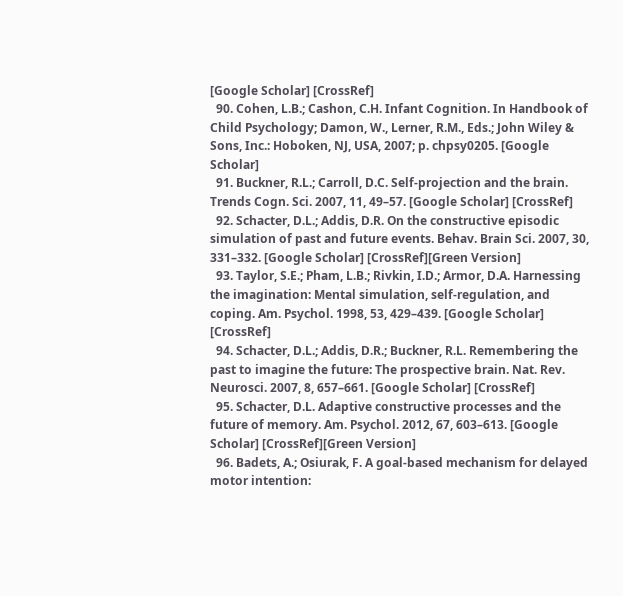[Google Scholar] [CrossRef]
  90. Cohen, L.B.; Cashon, C.H. Infant Cognition. In Handbook of Child Psychology; Damon, W., Lerner, R.M., Eds.; John Wiley & Sons, Inc.: Hoboken, NJ, USA, 2007; p. chpsy0205. [Google Scholar]
  91. Buckner, R.L.; Carroll, D.C. Self-projection and the brain. Trends Cogn. Sci. 2007, 11, 49–57. [Google Scholar] [CrossRef]
  92. Schacter, D.L.; Addis, D.R. On the constructive episodic simulation of past and future events. Behav. Brain Sci. 2007, 30, 331–332. [Google Scholar] [CrossRef][Green Version]
  93. Taylor, S.E.; Pham, L.B.; Rivkin, I.D.; Armor, D.A. Harnessing the imagination: Mental simulation, self-regulation, and coping. Am. Psychol. 1998, 53, 429–439. [Google Scholar] [CrossRef]
  94. Schacter, D.L.; Addis, D.R.; Buckner, R.L. Remembering the past to imagine the future: The prospective brain. Nat. Rev. Neurosci. 2007, 8, 657–661. [Google Scholar] [CrossRef]
  95. Schacter, D.L. Adaptive constructive processes and the future of memory. Am. Psychol. 2012, 67, 603–613. [Google Scholar] [CrossRef][Green Version]
  96. Badets, A.; Osiurak, F. A goal-based mechanism for delayed motor intention: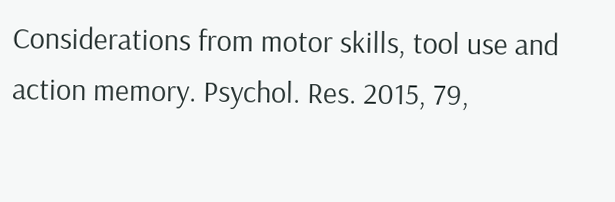Considerations from motor skills, tool use and action memory. Psychol. Res. 2015, 79,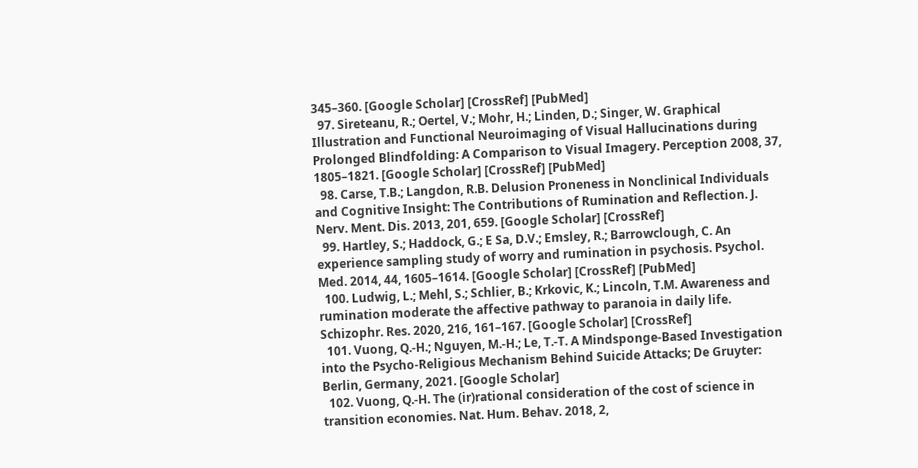345–360. [Google Scholar] [CrossRef] [PubMed]
  97. Sireteanu, R.; Oertel, V.; Mohr, H.; Linden, D.; Singer, W. Graphical Illustration and Functional Neuroimaging of Visual Hallucinations during Prolonged Blindfolding: A Comparison to Visual Imagery. Perception 2008, 37, 1805–1821. [Google Scholar] [CrossRef] [PubMed]
  98. Carse, T.B.; Langdon, R.B. Delusion Proneness in Nonclinical Individuals and Cognitive Insight: The Contributions of Rumination and Reflection. J. Nerv. Ment. Dis. 2013, 201, 659. [Google Scholar] [CrossRef]
  99. Hartley, S.; Haddock, G.; E Sa, D.V.; Emsley, R.; Barrowclough, C. An experience sampling study of worry and rumination in psychosis. Psychol. Med. 2014, 44, 1605–1614. [Google Scholar] [CrossRef] [PubMed]
  100. Ludwig, L.; Mehl, S.; Schlier, B.; Krkovic, K.; Lincoln, T.M. Awareness and rumination moderate the affective pathway to paranoia in daily life. Schizophr. Res. 2020, 216, 161–167. [Google Scholar] [CrossRef]
  101. Vuong, Q.-H.; Nguyen, M.-H.; Le, T.-T. A Mindsponge-Based Investigation into the Psycho-Religious Mechanism Behind Suicide Attacks; De Gruyter: Berlin, Germany, 2021. [Google Scholar]
  102. Vuong, Q.-H. The (ir)rational consideration of the cost of science in transition economies. Nat. Hum. Behav. 2018, 2,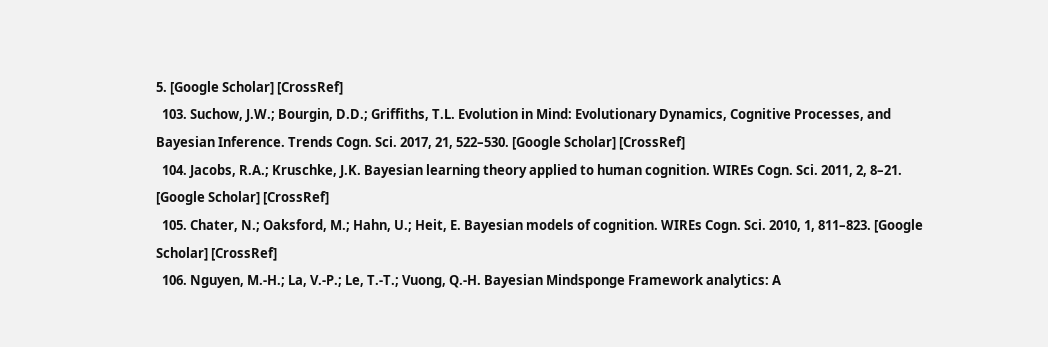5. [Google Scholar] [CrossRef]
  103. Suchow, J.W.; Bourgin, D.D.; Griffiths, T.L. Evolution in Mind: Evolutionary Dynamics, Cognitive Processes, and Bayesian Inference. Trends Cogn. Sci. 2017, 21, 522–530. [Google Scholar] [CrossRef]
  104. Jacobs, R.A.; Kruschke, J.K. Bayesian learning theory applied to human cognition. WIREs Cogn. Sci. 2011, 2, 8–21. [Google Scholar] [CrossRef]
  105. Chater, N.; Oaksford, M.; Hahn, U.; Heit, E. Bayesian models of cognition. WIREs Cogn. Sci. 2010, 1, 811–823. [Google Scholar] [CrossRef]
  106. Nguyen, M.-H.; La, V.-P.; Le, T.-T.; Vuong, Q.-H. Bayesian Mindsponge Framework analytics: A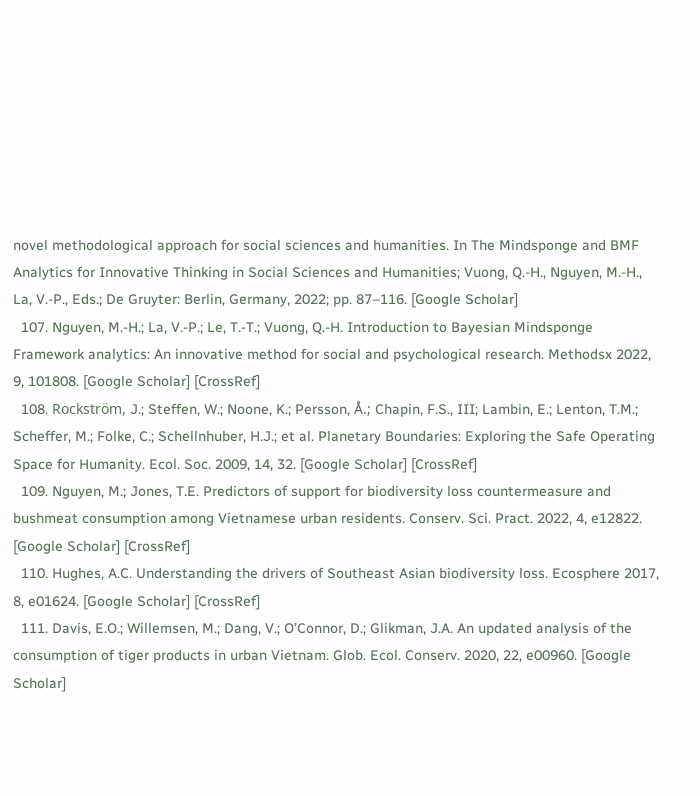novel methodological approach for social sciences and humanities. In The Mindsponge and BMF Analytics for Innovative Thinking in Social Sciences and Humanities; Vuong, Q.-H., Nguyen, M.-H., La, V.-P., Eds.; De Gruyter: Berlin, Germany, 2022; pp. 87–116. [Google Scholar]
  107. Nguyen, M.-H.; La, V.-P.; Le, T.-T.; Vuong, Q.-H. Introduction to Bayesian Mindsponge Framework analytics: An innovative method for social and psychological research. Methodsx 2022, 9, 101808. [Google Scholar] [CrossRef]
  108. Rockström, J.; Steffen, W.; Noone, K.; Persson, Å.; Chapin, F.S., III; Lambin, E.; Lenton, T.M.; Scheffer, M.; Folke, C.; Schellnhuber, H.J.; et al. Planetary Boundaries: Exploring the Safe Operating Space for Humanity. Ecol. Soc. 2009, 14, 32. [Google Scholar] [CrossRef]
  109. Nguyen, M.; Jones, T.E. Predictors of support for biodiversity loss countermeasure and bushmeat consumption among Vietnamese urban residents. Conserv. Sci. Pract. 2022, 4, e12822. [Google Scholar] [CrossRef]
  110. Hughes, A.C. Understanding the drivers of Southeast Asian biodiversity loss. Ecosphere 2017, 8, e01624. [Google Scholar] [CrossRef]
  111. Davis, E.O.; Willemsen, M.; Dang, V.; O’Connor, D.; Glikman, J.A. An updated analysis of the consumption of tiger products in urban Vietnam. Glob. Ecol. Conserv. 2020, 22, e00960. [Google Scholar]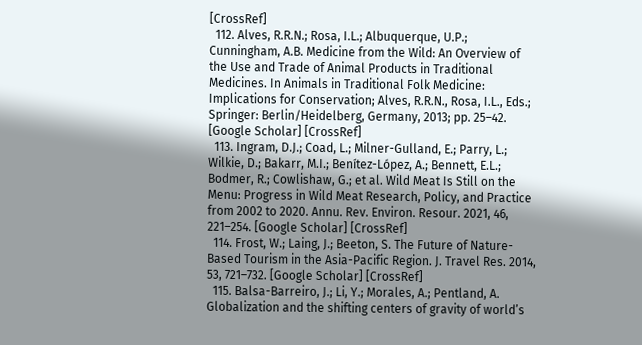[CrossRef]
  112. Alves, R.R.N.; Rosa, I.L.; Albuquerque, U.P.; Cunningham, A.B. Medicine from the Wild: An Overview of the Use and Trade of Animal Products in Traditional Medicines. In Animals in Traditional Folk Medicine: Implications for Conservation; Alves, R.R.N., Rosa, I.L., Eds.; Springer: Berlin/Heidelberg, Germany, 2013; pp. 25–42. [Google Scholar] [CrossRef]
  113. Ingram, D.J.; Coad, L.; Milner-Gulland, E.; Parry, L.; Wilkie, D.; Bakarr, M.I.; Benítez-López, A.; Bennett, E.L.; Bodmer, R.; Cowlishaw, G.; et al. Wild Meat Is Still on the Menu: Progress in Wild Meat Research, Policy, and Practice from 2002 to 2020. Annu. Rev. Environ. Resour. 2021, 46, 221–254. [Google Scholar] [CrossRef]
  114. Frost, W.; Laing, J.; Beeton, S. The Future of Nature-Based Tourism in the Asia-Pacific Region. J. Travel Res. 2014, 53, 721–732. [Google Scholar] [CrossRef]
  115. Balsa-Barreiro, J.; Li, Y.; Morales, A.; Pentland, A. Globalization and the shifting centers of gravity of world’s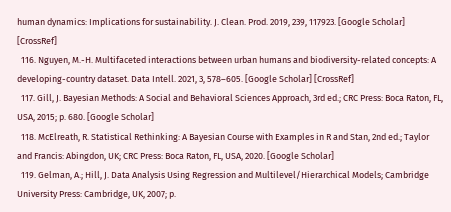human dynamics: Implications for sustainability. J. Clean. Prod. 2019, 239, 117923. [Google Scholar] [CrossRef]
  116. Nguyen, M.-H. Multifaceted interactions between urban humans and biodiversity-related concepts: A developing-country dataset. Data Intell. 2021, 3, 578–605. [Google Scholar] [CrossRef]
  117. Gill, J. Bayesian Methods: A Social and Behavioral Sciences Approach, 3rd ed.; CRC Press: Boca Raton, FL, USA, 2015; p. 680. [Google Scholar]
  118. McElreath, R. Statistical Rethinking: A Bayesian Course with Examples in R and Stan, 2nd ed.; Taylor and Francis: Abingdon, UK; CRC Press: Boca Raton, FL, USA, 2020. [Google Scholar]
  119. Gelman, A.; Hill, J. Data Analysis Using Regression and Multilevel/Hierarchical Models; Cambridge University Press: Cambridge, UK, 2007; p.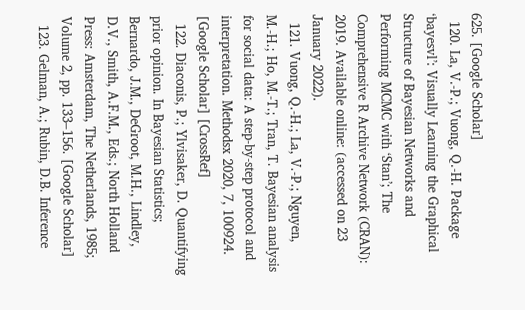625. [Google Scholar]
  120. La, V.-P.; Vuong, Q.-H. Package ‘bayesvl’: Visually Learning the Graphical Structure of Bayesian Networks and Performing MCMC with ‘Stan’; The Comprehensive R Archive Network (CRAN): 2019. Available online: (accessed on 23 January 2022).
  121. Vuong, Q.-H.; La, V.-P.; Nguyen, M.-H.; Ho, M.-T.; Tran, T. Bayesian analysis for social data: A step-by-step protocol and interpretation. Methodsx 2020, 7, 100924. [Google Scholar] [CrossRef]
  122. Diaconis, P.; Ylvisaker, D. Quantifying prior opinion. In Bayesian Statistics; Bernardo, J.M., DeGroot, M.H., Lindley, D.V., Smith, A.F.M., Eds.; North Holland Press: Amsterdam, The Netherlands, 1985; Volume 2, pp. 133–156. [Google Scholar]
  123. Gelman, A.; Rubin, D.B. Inference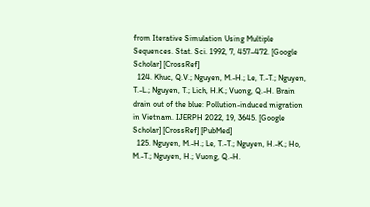from Iterative Simulation Using Multiple Sequences. Stat. Sci. 1992, 7, 457–472. [Google Scholar] [CrossRef]
  124. Khuc, Q.V.; Nguyen, M.-H.; Le, T.-T.; Nguyen, T.-L.; Nguyen, T.; Lich, H.K.; Vuong, Q.-H. Brain drain out of the blue: Pollution-induced migration in Vietnam. IJERPH 2022, 19, 3645. [Google Scholar] [CrossRef] [PubMed]
  125. Nguyen, M.-H.; Le, T.-T.; Nguyen, H.-K.; Ho, M.-T.; Nguyen, H.; Vuong, Q.-H.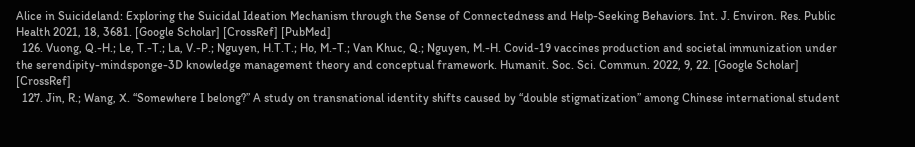Alice in Suicideland: Exploring the Suicidal Ideation Mechanism through the Sense of Connectedness and Help-Seeking Behaviors. Int. J. Environ. Res. Public Health 2021, 18, 3681. [Google Scholar] [CrossRef] [PubMed]
  126. Vuong, Q.-H.; Le, T.-T.; La, V.-P.; Nguyen, H.T.T.; Ho, M.-T.; Van Khuc, Q.; Nguyen, M.-H. Covid-19 vaccines production and societal immunization under the serendipity-mindsponge-3D knowledge management theory and conceptual framework. Humanit. Soc. Sci. Commun. 2022, 9, 22. [Google Scholar] [CrossRef]
  127. Jin, R.; Wang, X. “Somewhere I belong?” A study on transnational identity shifts caused by “double stigmatization” among Chinese international student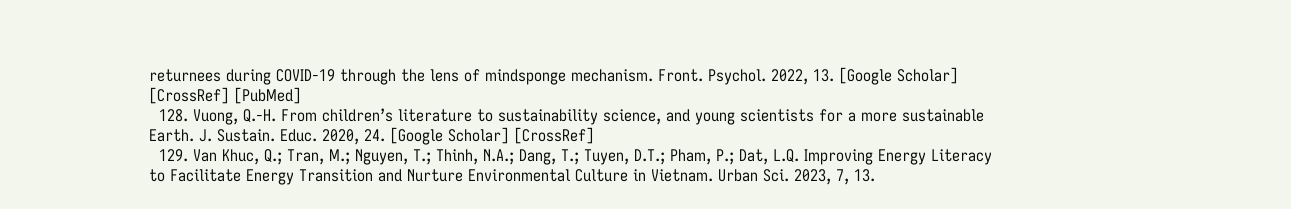returnees during COVID-19 through the lens of mindsponge mechanism. Front. Psychol. 2022, 13. [Google Scholar] [CrossRef] [PubMed]
  128. Vuong, Q.-H. From children’s literature to sustainability science, and young scientists for a more sustainable Earth. J. Sustain. Educ. 2020, 24. [Google Scholar] [CrossRef]
  129. Van Khuc, Q.; Tran, M.; Nguyen, T.; Thinh, N.A.; Dang, T.; Tuyen, D.T.; Pham, P.; Dat, L.Q. Improving Energy Literacy to Facilitate Energy Transition and Nurture Environmental Culture in Vietnam. Urban Sci. 2023, 7, 13.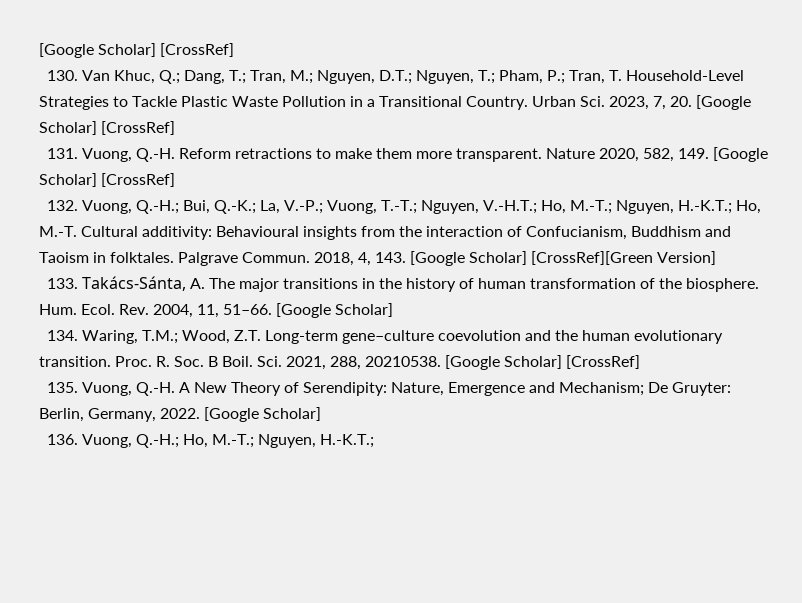[Google Scholar] [CrossRef]
  130. Van Khuc, Q.; Dang, T.; Tran, M.; Nguyen, D.T.; Nguyen, T.; Pham, P.; Tran, T. Household-Level Strategies to Tackle Plastic Waste Pollution in a Transitional Country. Urban Sci. 2023, 7, 20. [Google Scholar] [CrossRef]
  131. Vuong, Q.-H. Reform retractions to make them more transparent. Nature 2020, 582, 149. [Google Scholar] [CrossRef]
  132. Vuong, Q.-H.; Bui, Q.-K.; La, V.-P.; Vuong, T.-T.; Nguyen, V.-H.T.; Ho, M.-T.; Nguyen, H.-K.T.; Ho, M.-T. Cultural additivity: Behavioural insights from the interaction of Confucianism, Buddhism and Taoism in folktales. Palgrave Commun. 2018, 4, 143. [Google Scholar] [CrossRef][Green Version]
  133. Takács-Sánta, A. The major transitions in the history of human transformation of the biosphere. Hum. Ecol. Rev. 2004, 11, 51–66. [Google Scholar]
  134. Waring, T.M.; Wood, Z.T. Long-term gene–culture coevolution and the human evolutionary transition. Proc. R. Soc. B Boil. Sci. 2021, 288, 20210538. [Google Scholar] [CrossRef]
  135. Vuong, Q.-H. A New Theory of Serendipity: Nature, Emergence and Mechanism; De Gruyter: Berlin, Germany, 2022. [Google Scholar]
  136. Vuong, Q.-H.; Ho, M.-T.; Nguyen, H.-K.T.;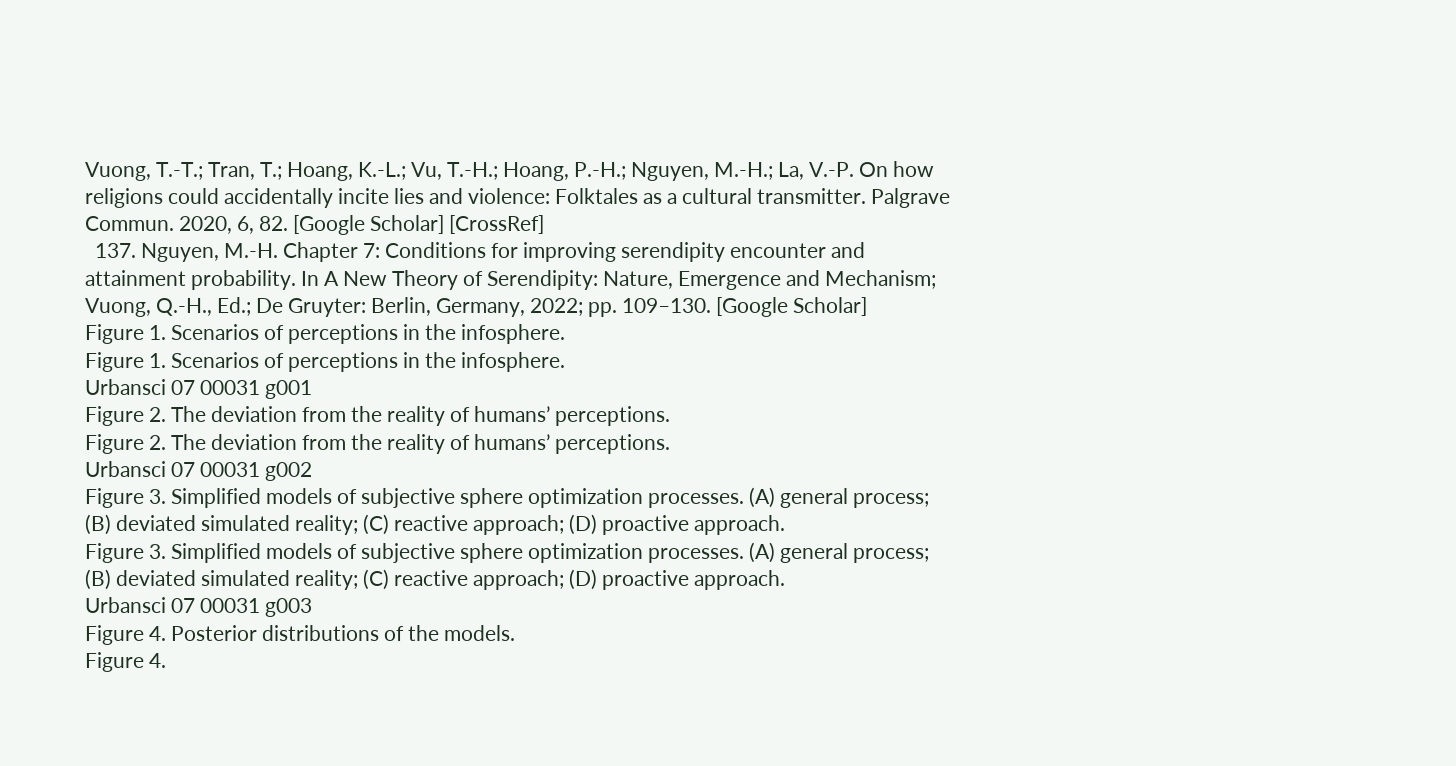Vuong, T.-T.; Tran, T.; Hoang, K.-L.; Vu, T.-H.; Hoang, P.-H.; Nguyen, M.-H.; La, V.-P. On how religions could accidentally incite lies and violence: Folktales as a cultural transmitter. Palgrave Commun. 2020, 6, 82. [Google Scholar] [CrossRef]
  137. Nguyen, M.-H. Chapter 7: Conditions for improving serendipity encounter and attainment probability. In A New Theory of Serendipity: Nature, Emergence and Mechanism; Vuong, Q.-H., Ed.; De Gruyter: Berlin, Germany, 2022; pp. 109–130. [Google Scholar]
Figure 1. Scenarios of perceptions in the infosphere.
Figure 1. Scenarios of perceptions in the infosphere.
Urbansci 07 00031 g001
Figure 2. The deviation from the reality of humans’ perceptions.
Figure 2. The deviation from the reality of humans’ perceptions.
Urbansci 07 00031 g002
Figure 3. Simplified models of subjective sphere optimization processes. (A) general process; (B) deviated simulated reality; (C) reactive approach; (D) proactive approach.
Figure 3. Simplified models of subjective sphere optimization processes. (A) general process; (B) deviated simulated reality; (C) reactive approach; (D) proactive approach.
Urbansci 07 00031 g003
Figure 4. Posterior distributions of the models.
Figure 4.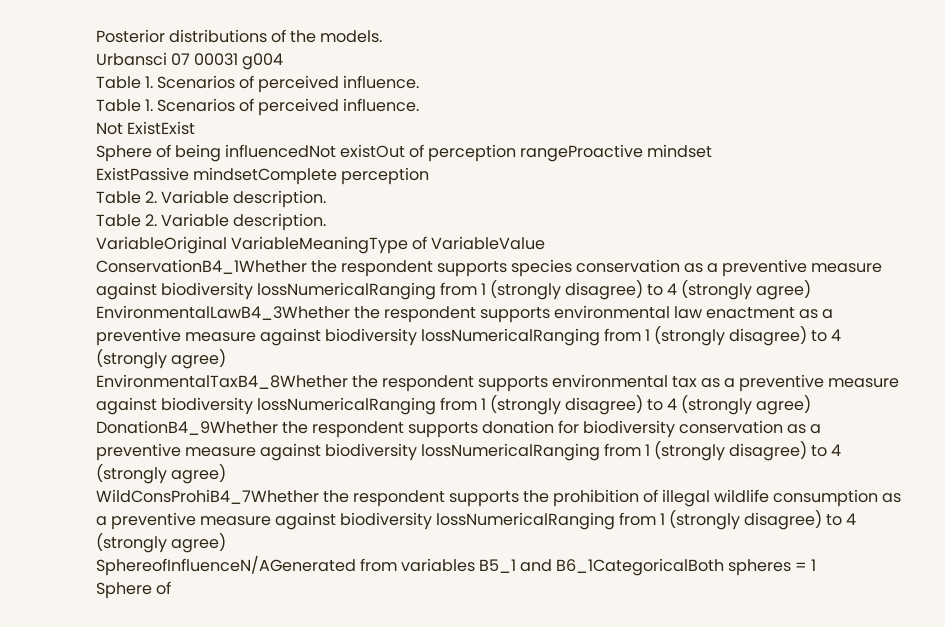Posterior distributions of the models.
Urbansci 07 00031 g004
Table 1. Scenarios of perceived influence.
Table 1. Scenarios of perceived influence.
Not ExistExist
Sphere of being influencedNot existOut of perception rangeProactive mindset
ExistPassive mindsetComplete perception
Table 2. Variable description.
Table 2. Variable description.
VariableOriginal VariableMeaningType of VariableValue
ConservationB4_1Whether the respondent supports species conservation as a preventive measure against biodiversity lossNumericalRanging from 1 (strongly disagree) to 4 (strongly agree)
EnvironmentalLawB4_3Whether the respondent supports environmental law enactment as a preventive measure against biodiversity lossNumericalRanging from 1 (strongly disagree) to 4 (strongly agree)
EnvironmentalTaxB4_8Whether the respondent supports environmental tax as a preventive measure against biodiversity lossNumericalRanging from 1 (strongly disagree) to 4 (strongly agree)
DonationB4_9Whether the respondent supports donation for biodiversity conservation as a preventive measure against biodiversity lossNumericalRanging from 1 (strongly disagree) to 4 (strongly agree)
WildConsProhiB4_7Whether the respondent supports the prohibition of illegal wildlife consumption as a preventive measure against biodiversity lossNumericalRanging from 1 (strongly disagree) to 4 (strongly agree)
SphereofInfluenceN/AGenerated from variables B5_1 and B6_1CategoricalBoth spheres = 1
Sphere of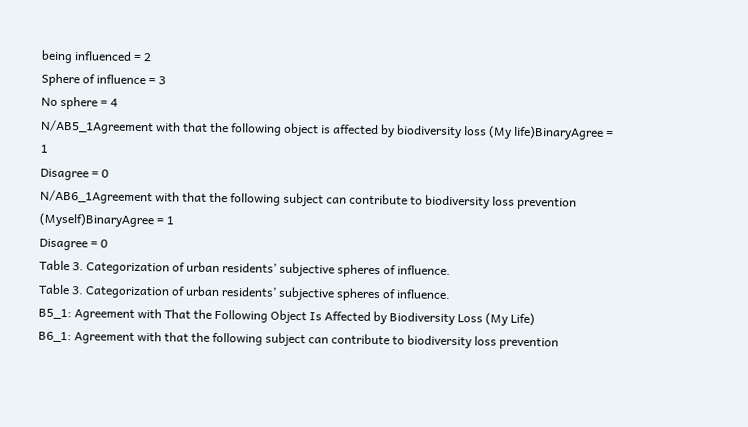being influenced = 2
Sphere of influence = 3
No sphere = 4
N/AB5_1Agreement with that the following object is affected by biodiversity loss (My life)BinaryAgree = 1
Disagree = 0
N/AB6_1Agreement with that the following subject can contribute to biodiversity loss prevention (Myself)BinaryAgree = 1
Disagree = 0
Table 3. Categorization of urban residents’ subjective spheres of influence.
Table 3. Categorization of urban residents’ subjective spheres of influence.
B5_1: Agreement with That the Following Object Is Affected by Biodiversity Loss (My Life)
B6_1: Agreement with that the following subject can contribute to biodiversity loss prevention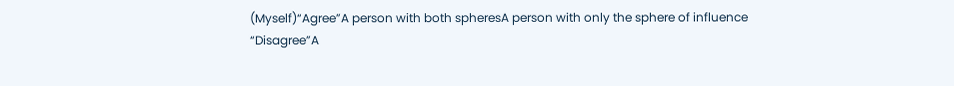(Myself)“Agree”A person with both spheresA person with only the sphere of influence
“Disagree”A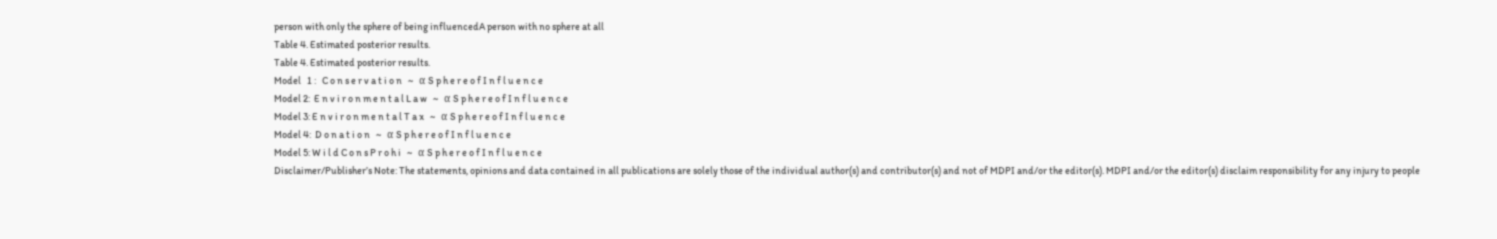person with only the sphere of being influencedA person with no sphere at all
Table 4. Estimated posterior results.
Table 4. Estimated posterior results.
Model   1 :   C o n s e r v a t i o n   ~   α S p h e r e o f I n f l u e n c e
Model 2:  E n v i r o n m e n t a l L a w   ~   α S p h e r e o f I n f l u e n c e
Model 3: E n v i r o n m e n t a l T a x   ~   α S p h e r e o f I n f l u e n c e
Model 4:  D o n a t i o n   ~   α S p h e r e o f I n f l u e n c e
Model 5: W i l d C o n s P r o h i   ~   α S p h e r e o f I n f l u e n c e
Disclaimer/Publisher’s Note: The statements, opinions and data contained in all publications are solely those of the individual author(s) and contributor(s) and not of MDPI and/or the editor(s). MDPI and/or the editor(s) disclaim responsibility for any injury to people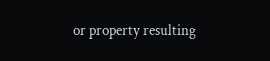or property resulting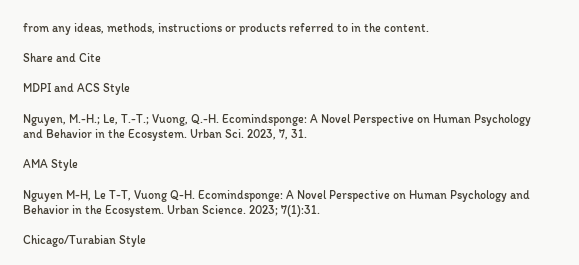from any ideas, methods, instructions or products referred to in the content.

Share and Cite

MDPI and ACS Style

Nguyen, M.-H.; Le, T.-T.; Vuong, Q.-H. Ecomindsponge: A Novel Perspective on Human Psychology and Behavior in the Ecosystem. Urban Sci. 2023, 7, 31.

AMA Style

Nguyen M-H, Le T-T, Vuong Q-H. Ecomindsponge: A Novel Perspective on Human Psychology and Behavior in the Ecosystem. Urban Science. 2023; 7(1):31.

Chicago/Turabian Style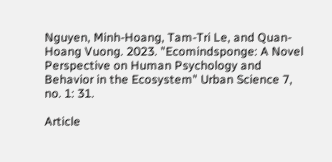Nguyen, Minh-Hoang, Tam-Tri Le, and Quan-Hoang Vuong. 2023. "Ecomindsponge: A Novel Perspective on Human Psychology and Behavior in the Ecosystem" Urban Science 7, no. 1: 31.

Article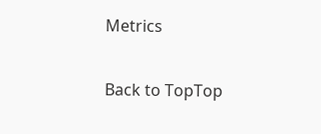Metrics

Back to TopTop